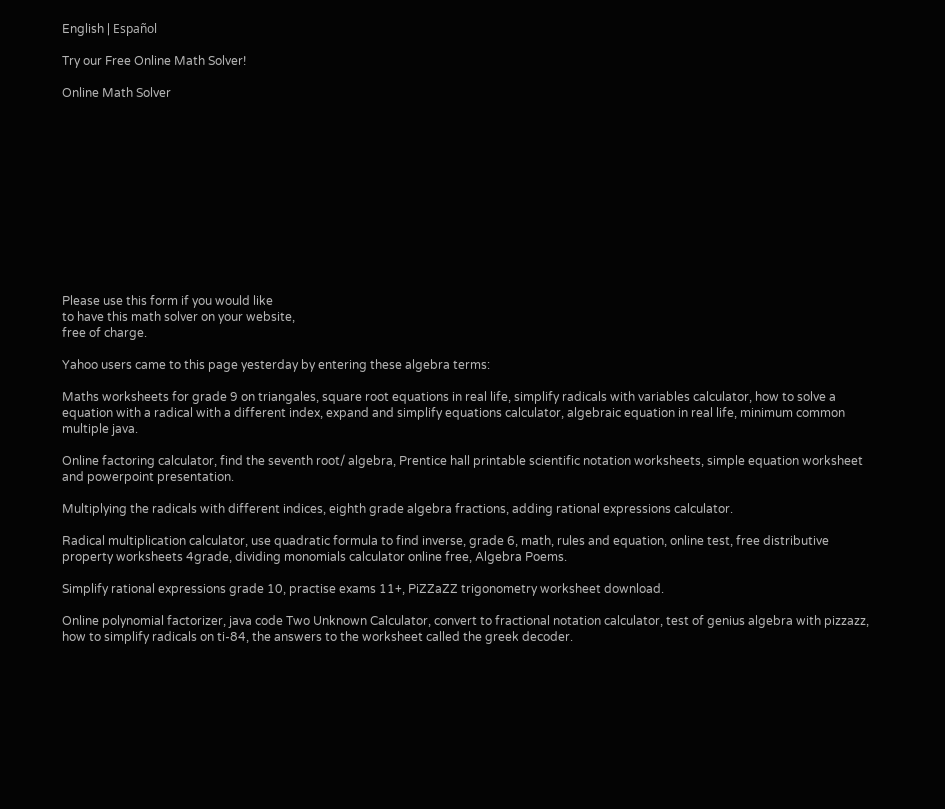English | Español

Try our Free Online Math Solver!

Online Math Solver












Please use this form if you would like
to have this math solver on your website,
free of charge.

Yahoo users came to this page yesterday by entering these algebra terms:

Maths worksheets for grade 9 on triangales, square root equations in real life, simplify radicals with variables calculator, how to solve a equation with a radical with a different index, expand and simplify equations calculator, algebraic equation in real life, minimum common multiple java.

Online factoring calculator, find the seventh root/ algebra, Prentice hall printable scientific notation worksheets, simple equation worksheet and powerpoint presentation.

Multiplying the radicals with different indices, eighth grade algebra fractions, adding rational expressions calculator.

Radical multiplication calculator, use quadratic formula to find inverse, grade 6, math, rules and equation, online test, free distributive property worksheets 4grade, dividing monomials calculator online free, Algebra Poems.

Simplify rational expressions grade 10, practise exams 11+, PiZZaZZ trigonometry worksheet download.

Online polynomial factorizer, java code Two Unknown Calculator, convert to fractional notation calculator, test of genius algebra with pizzazz, how to simplify radicals on ti-84, the answers to the worksheet called the greek decoder.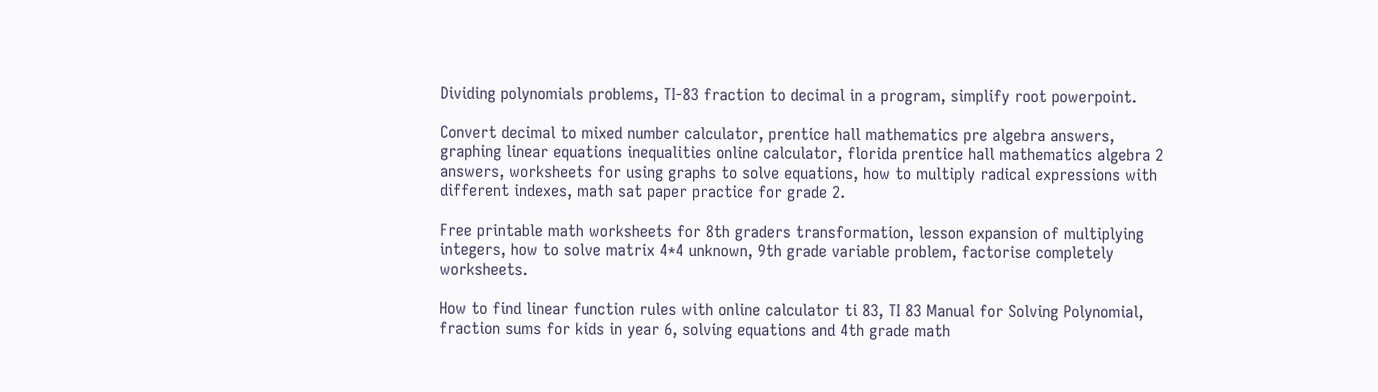Dividing polynomials problems, TI-83 fraction to decimal in a program, simplify root powerpoint.

Convert decimal to mixed number calculator, prentice hall mathematics pre algebra answers, graphing linear equations inequalities online calculator, florida prentice hall mathematics algebra 2 answers, worksheets for using graphs to solve equations, how to multiply radical expressions with different indexes, math sat paper practice for grade 2.

Free printable math worksheets for 8th graders transformation, lesson expansion of multiplying integers, how to solve matrix 4*4 unknown, 9th grade variable problem, factorise completely worksheets.

How to find linear function rules with online calculator ti 83, TI 83 Manual for Solving Polynomial, fraction sums for kids in year 6, solving equations and 4th grade math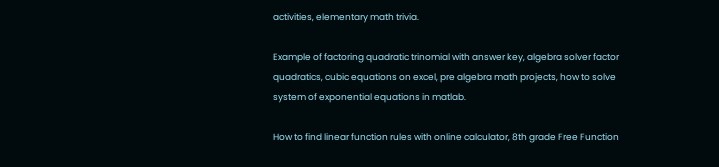activities, elementary math trivia.

Example of factoring quadratic trinomial with answer key, algebra solver factor quadratics, cubic equations on excel, pre algebra math projects, how to solve system of exponential equations in matlab.

How to find linear function rules with online calculator, 8th grade Free Function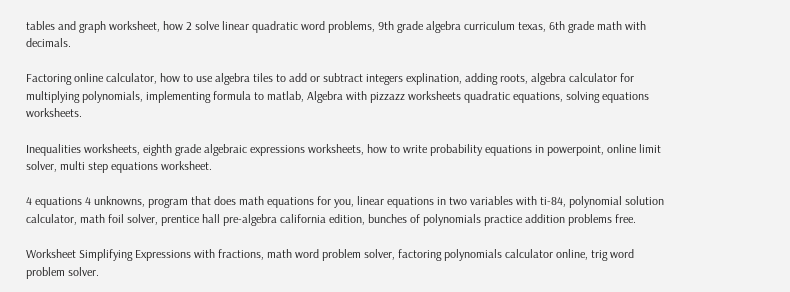tables and graph worksheet, how 2 solve linear quadratic word problems, 9th grade algebra curriculum texas, 6th grade math with decimals.

Factoring online calculator, how to use algebra tiles to add or subtract integers explination, adding roots, algebra calculator for multiplying polynomials, implementing formula to matlab, Algebra with pizzazz worksheets quadratic equations, solving equations worksheets.

Inequalities worksheets, eighth grade algebraic expressions worksheets, how to write probability equations in powerpoint, online limit solver, multi step equations worksheet.

4 equations 4 unknowns, program that does math equations for you, linear equations in two variables with ti-84, polynomial solution calculator, math foil solver, prentice hall pre-algebra california edition, bunches of polynomials practice addition problems free.

Worksheet Simplifying Expressions with fractions, math word problem solver, factoring polynomials calculator online, trig word problem solver.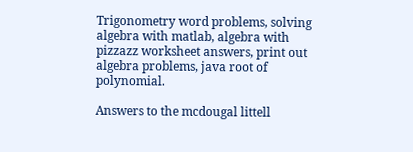Trigonometry word problems, solving algebra with matlab, algebra with pizzazz worksheet answers, print out algebra problems, java root of polynomial.

Answers to the mcdougal littell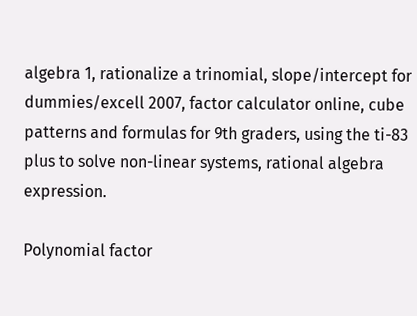algebra 1, rationalize a trinomial, slope/intercept for dummies/excell 2007, factor calculator online, cube patterns and formulas for 9th graders, using the ti-83 plus to solve non-linear systems, rational algebra expression.

Polynomial factor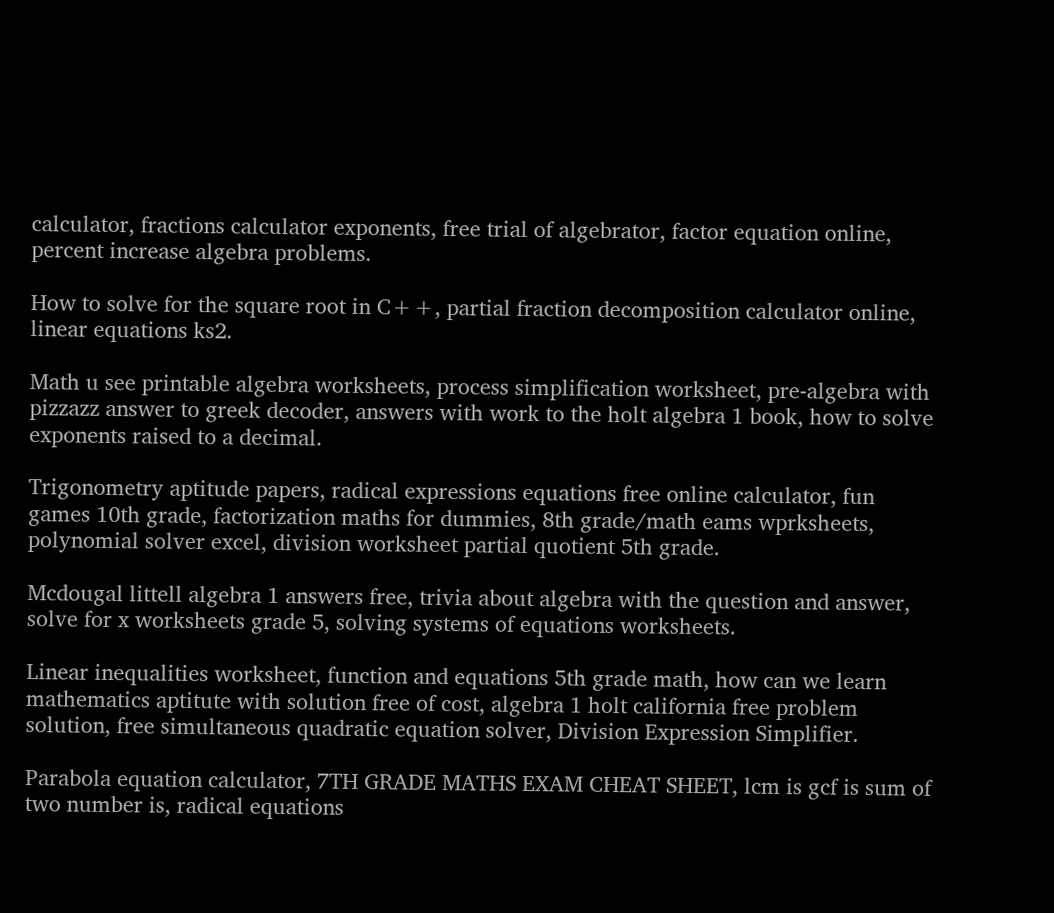calculator, fractions calculator exponents, free trial of algebrator, factor equation online, percent increase algebra problems.

How to solve for the square root in C++, partial fraction decomposition calculator online, linear equations ks2.

Math u see printable algebra worksheets, process simplification worksheet, pre-algebra with pizzazz answer to greek decoder, answers with work to the holt algebra 1 book, how to solve exponents raised to a decimal.

Trigonometry aptitude papers, radical expressions equations free online calculator, fun games 10th grade, factorization maths for dummies, 8th grade/math eams wprksheets, polynomial solver excel, division worksheet partial quotient 5th grade.

Mcdougal littell algebra 1 answers free, trivia about algebra with the question and answer, solve for x worksheets grade 5, solving systems of equations worksheets.

Linear inequalities worksheet, function and equations 5th grade math, how can we learn mathematics aptitute with solution free of cost, algebra 1 holt california free problem solution, free simultaneous quadratic equation solver, Division Expression Simplifier.

Parabola equation calculator, 7TH GRADE MATHS EXAM CHEAT SHEET, lcm is gcf is sum of two number is, radical equations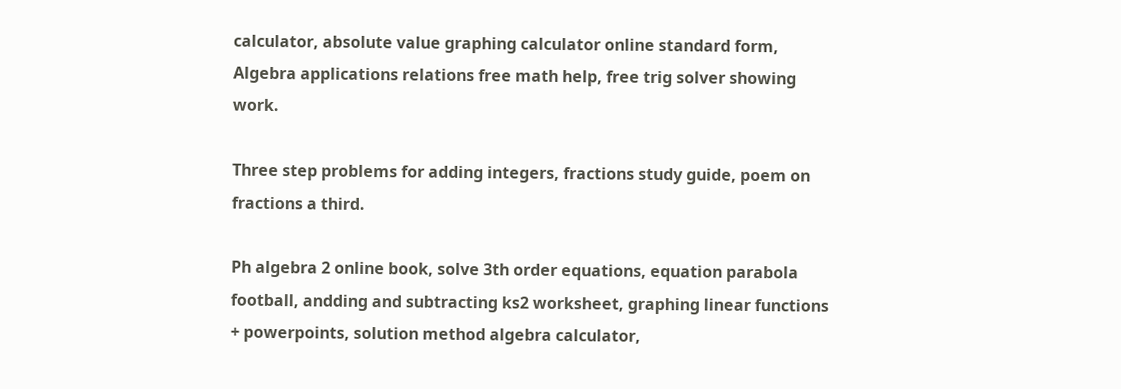calculator, absolute value graphing calculator online standard form, Algebra applications relations free math help, free trig solver showing work.

Three step problems for adding integers, fractions study guide, poem on fractions a third.

Ph algebra 2 online book, solve 3th order equations, equation parabola football, andding and subtracting ks2 worksheet, graphing linear functions + powerpoints, solution method algebra calculator,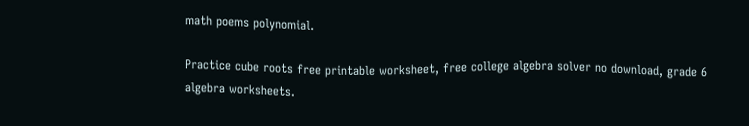math poems polynomial.

Practice cube roots free printable worksheet, free college algebra solver no download, grade 6 algebra worksheets.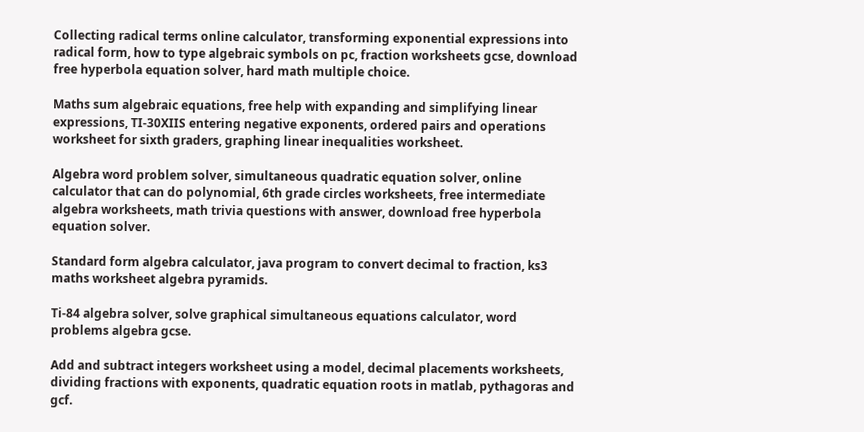Collecting radical terms online calculator, transforming exponential expressions into radical form, how to type algebraic symbols on pc, fraction worksheets gcse, download free hyperbola equation solver, hard math multiple choice.

Maths sum algebraic equations, free help with expanding and simplifying linear expressions, TI-30XIIS entering negative exponents, ordered pairs and operations worksheet for sixth graders, graphing linear inequalities worksheet.

Algebra word problem solver, simultaneous quadratic equation solver, online calculator that can do polynomial, 6th grade circles worksheets, free intermediate algebra worksheets, math trivia questions with answer, download free hyperbola equation solver.

Standard form algebra calculator, java program to convert decimal to fraction, ks3 maths worksheet algebra pyramids.

Ti-84 algebra solver, solve graphical simultaneous equations calculator, word problems algebra gcse.

Add and subtract integers worksheet using a model, decimal placements worksheets, dividing fractions with exponents, quadratic equation roots in matlab, pythagoras and gcf.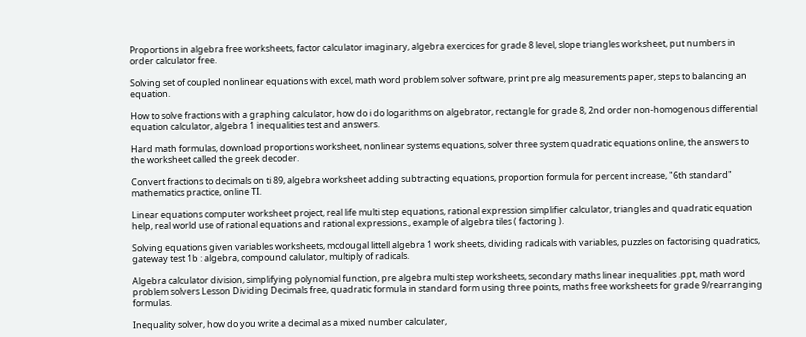Proportions in algebra free worksheets, factor calculator imaginary, algebra exercices for grade 8 level, slope triangles worksheet, put numbers in order calculator free.

Solving set of coupled nonlinear equations with excel, math word problem solver software, print pre alg measurements paper, steps to balancing an equation.

How to solve fractions with a graphing calculator, how do i do logarithms on algebrator, rectangle for grade 8, 2nd order non-homogenous differential equation calculator, algebra 1 inequalities test and answers.

Hard math formulas, download proportions worksheet, nonlinear systems equations, solver three system quadratic equations online, the answers to the worksheet called the greek decoder.

Convert fractions to decimals on ti 89, algebra worksheet adding subtracting equations, proportion formula for percent increase, "6th standard" mathematics practice, online TI.

Linear equations computer worksheet project, real life multi step equations, rational expression simplifier calculator, triangles and quadratic equation help, real world use of rational equations and rational expressions., example of algebra tiles ( factoring ).

Solving equations given variables worksheets, mcdougal littell algebra 1 work sheets, dividing radicals with variables, puzzles on factorising quadratics, gateway test 1b : algebra, compound calulator, multiply of radicals.

Algebra calculator division, simplifying polynomial function, pre algebra multi step worksheets, secondary maths linear inequalities .ppt, math word problem solvers Lesson Dividing Decimals free, quadratic formula in standard form using three points, maths free worksheets for grade 9/rearranging formulas.

Inequality solver, how do you write a decimal as a mixed number calculater,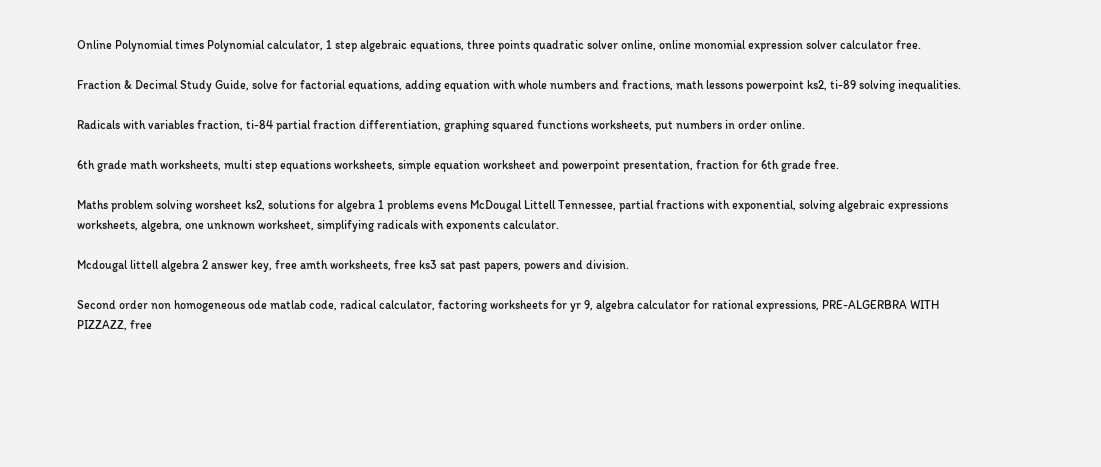Online Polynomial times Polynomial calculator, 1 step algebraic equations, three points quadratic solver online, online monomial expression solver calculator free.

Fraction & Decimal Study Guide, solve for factorial equations, adding equation with whole numbers and fractions, math lessons powerpoint ks2, ti-89 solving inequalities.

Radicals with variables fraction, ti-84 partial fraction differentiation, graphing squared functions worksheets, put numbers in order online.

6th grade math worksheets, multi step equations worksheets, simple equation worksheet and powerpoint presentation, fraction for 6th grade free.

Maths problem solving worsheet ks2, solutions for algebra 1 problems evens McDougal Littell Tennessee, partial fractions with exponential, solving algebraic expressions worksheets, algebra, one unknown worksheet, simplifying radicals with exponents calculator.

Mcdougal littell algebra 2 answer key, free amth worksheets, free ks3 sat past papers, powers and division.

Second order non homogeneous ode matlab code, radical calculator, factoring worksheets for yr 9, algebra calculator for rational expressions, PRE-ALGERBRA WITH PIZZAZZ, free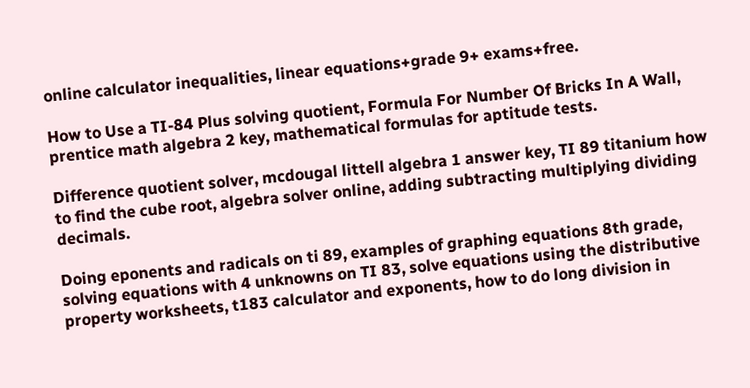online calculator inequalities, linear equations+grade 9+ exams+free.

How to Use a TI-84 Plus solving quotient, Formula For Number Of Bricks In A Wall, prentice math algebra 2 key, mathematical formulas for aptitude tests.

Difference quotient solver, mcdougal littell algebra 1 answer key, TI 89 titanium how to find the cube root, algebra solver online, adding subtracting multiplying dividing decimals.

Doing eponents and radicals on ti 89, examples of graphing equations 8th grade, solving equations with 4 unknowns on TI 83, solve equations using the distributive property worksheets, t183 calculator and exponents, how to do long division in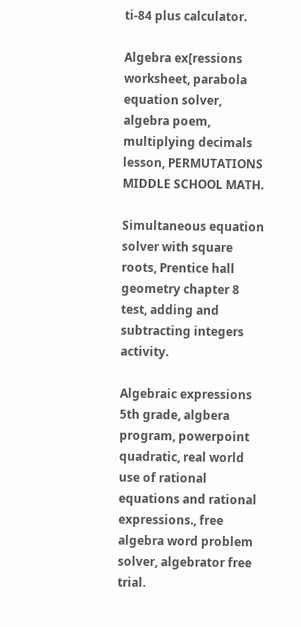ti-84 plus calculator.

Algebra ex[ressions worksheet, parabola equation solver, algebra poem, multiplying decimals lesson, PERMUTATIONS MIDDLE SCHOOL MATH.

Simultaneous equation solver with square roots, Prentice hall geometry chapter 8 test, adding and subtracting integers activity.

Algebraic expressions 5th grade, algbera program, powerpoint quadratic, real world use of rational equations and rational expressions., free algebra word problem solver, algebrator free trial.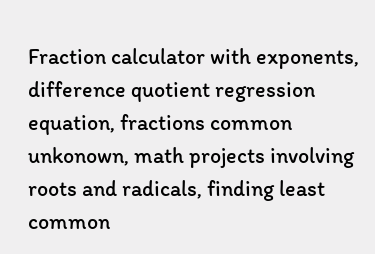Fraction calculator with exponents, difference quotient regression equation, fractions common unkonown, math projects involving roots and radicals, finding least common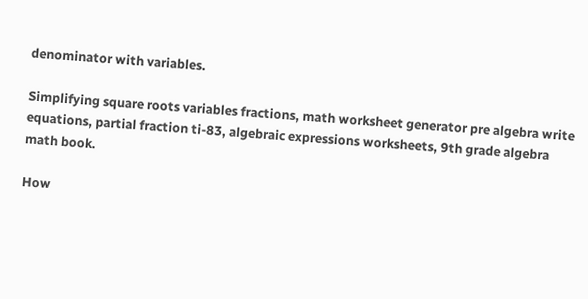denominator with variables.

Simplifying square roots variables fractions, math worksheet generator pre algebra write equations, partial fraction ti-83, algebraic expressions worksheets, 9th grade algebra math book.

How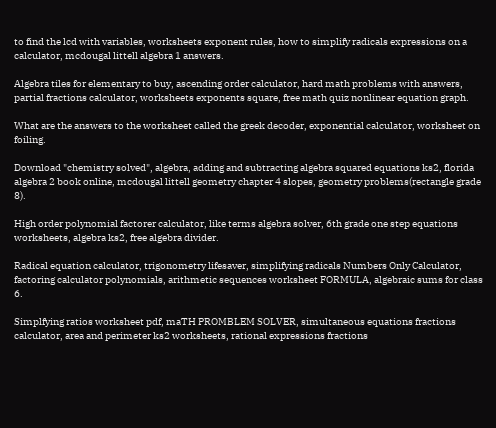to find the lcd with variables, worksheets exponent rules, how to simplify radicals expressions on a calculator, mcdougal littell algebra 1 answers.

Algebra tiles for elementary to buy, ascending order calculator, hard math problems with answers, partial fractions calculator, worksheets exponents square, free math quiz nonlinear equation graph.

What are the answers to the worksheet called the greek decoder, exponential calculator, worksheet on foiling.

Download "chemistry solved", algebra, adding and subtracting algebra squared equations ks2, florida algebra 2 book online, mcdougal littell geometry chapter 4 slopes, geometry problems(rectangle grade 8).

High order polynomial factorer calculator, like terms algebra solver, 6th grade one step equations worksheets, algebra ks2, free algebra divider.

Radical equation calculator, trigonometry lifesaver, simplifying radicals Numbers Only Calculator, factoring calculator polynomials, arithmetic sequences worksheet FORMULA, algebraic sums for class 6.

Simplfying ratios worksheet pdf, maTH PROMBLEM SOLVER, simultaneous equations fractions calculator, area and perimeter ks2 worksheets, rational expressions fractions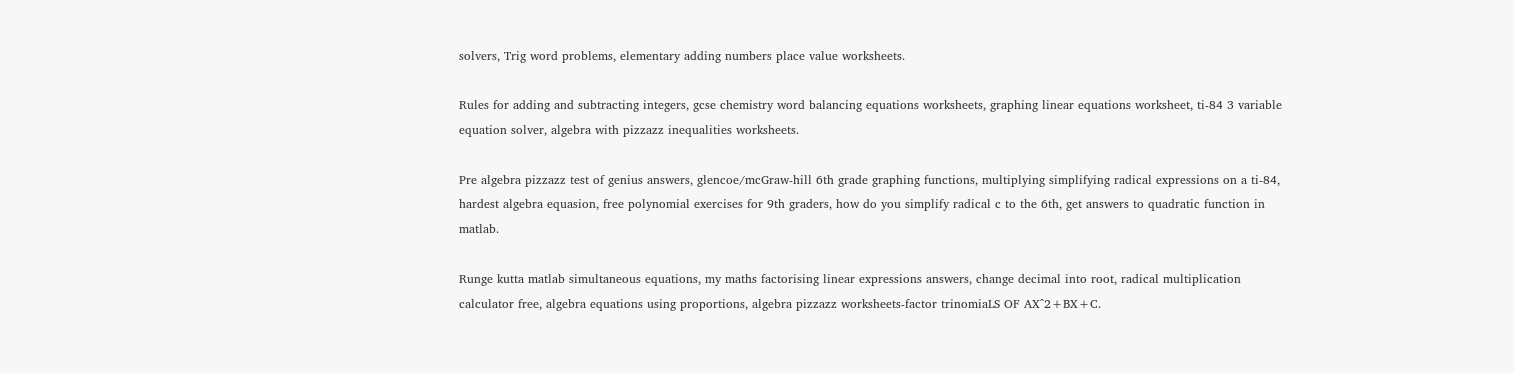solvers, Trig word problems, elementary adding numbers place value worksheets.

Rules for adding and subtracting integers, gcse chemistry word balancing equations worksheets, graphing linear equations worksheet, ti-84 3 variable equation solver, algebra with pizzazz inequalities worksheets.

Pre algebra pizzazz test of genius answers, glencoe/mcGraw-hill 6th grade graphing functions, multiplying simplifying radical expressions on a ti-84, hardest algebra equasion, free polynomial exercises for 9th graders, how do you simplify radical c to the 6th, get answers to quadratic function in matlab.

Runge kutta matlab simultaneous equations, my maths factorising linear expressions answers, change decimal into root, radical multiplication calculator free, algebra equations using proportions, algebra pizzazz worksheets-factor trinomiaLS OF AX^2+BX+C.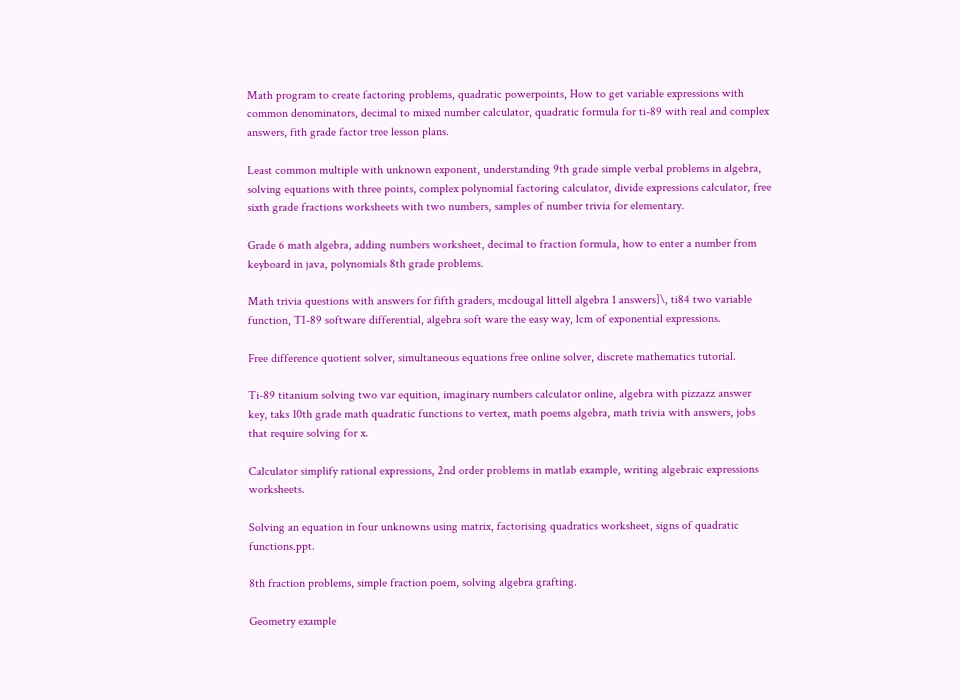Math program to create factoring problems, quadratic powerpoints, How to get variable expressions with common denominators, decimal to mixed number calculator, quadratic formula for ti-89 with real and complex answers, fith grade factor tree lesson plans.

Least common multiple with unknown exponent, understanding 9th grade simple verbal problems in algebra, solving equations with three points, complex polynomial factoring calculator, divide expressions calculator, free sixth grade fractions worksheets with two numbers, samples of number trivia for elementary.

Grade 6 math algebra, adding numbers worksheet, decimal to fraction formula, how to enter a number from keyboard in java, polynomials 8th grade problems.

Math trivia questions with answers for fifth graders, mcdougal littell algebra 1 answers]\, ti84 two variable function, TI-89 software differential, algebra soft ware the easy way, lcm of exponential expressions.

Free difference quotient solver, simultaneous equations free online solver, discrete mathematics tutorial.

Ti-89 titanium solving two var equition, imaginary numbers calculator online, algebra with pizzazz answer key, taks 10th grade math quadratic functions to vertex, math poems algebra, math trivia with answers, jobs that require solving for x.

Calculator simplify rational expressions, 2nd order problems in matlab example, writing algebraic expressions worksheets.

Solving an equation in four unknowns using matrix, factorising quadratics worksheet, signs of quadratic functions.ppt.

8th fraction problems, simple fraction poem, solving algebra grafting.

Geometry example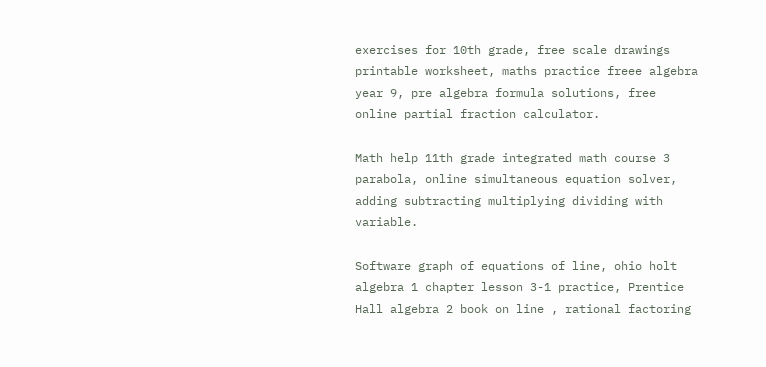exercises for 10th grade, free scale drawings printable worksheet, maths practice freee algebra year 9, pre algebra formula solutions, free online partial fraction calculator.

Math help 11th grade integrated math course 3 parabola, online simultaneous equation solver, adding subtracting multiplying dividing with variable.

Software graph of equations of line, ohio holt algebra 1 chapter lesson 3-1 practice, Prentice Hall algebra 2 book on line , rational factoring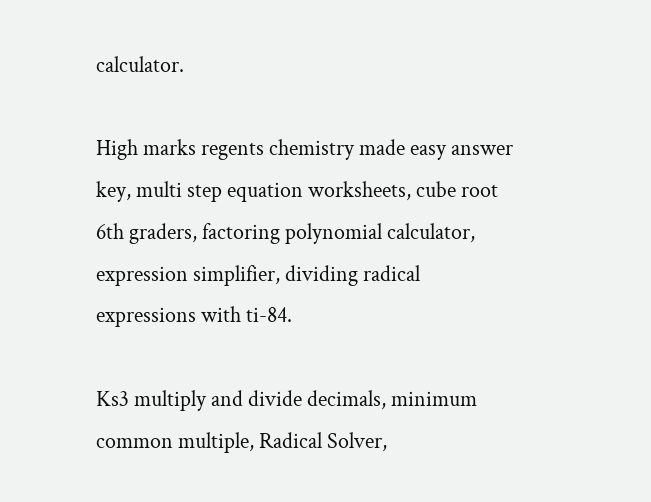calculator.

High marks regents chemistry made easy answer key, multi step equation worksheets, cube root 6th graders, factoring polynomial calculator, expression simplifier, dividing radical expressions with ti-84.

Ks3 multiply and divide decimals, minimum common multiple, Radical Solver,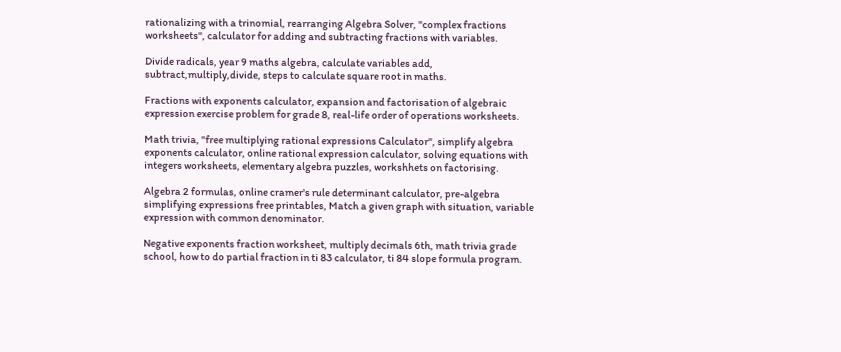rationalizing with a trinomial, rearranging Algebra Solver, "complex fractions worksheets", calculator for adding and subtracting fractions with variables.

Divide radicals, year 9 maths algebra, calculate variables add, subtract,multiply,divide, steps to calculate square root in maths.

Fractions with exponents calculator, expansion and factorisation of algebraic expression exercise problem for grade 8, real-life order of operations worksheets.

Math trivia, "free multiplying rational expressions Calculator", simplify algebra exponents calculator, online rational expression calculator, solving equations with integers worksheets, elementary algebra puzzles, workshhets on factorising.

Algebra 2 formulas, online cramer's rule determinant calculator, pre-algebra simplifying expressions free printables, Match a given graph with situation, variable expression with common denominator.

Negative exponents fraction worksheet, multiply decimals 6th, math trivia grade school, how to do partial fraction in ti 83 calculator, ti 84 slope formula program.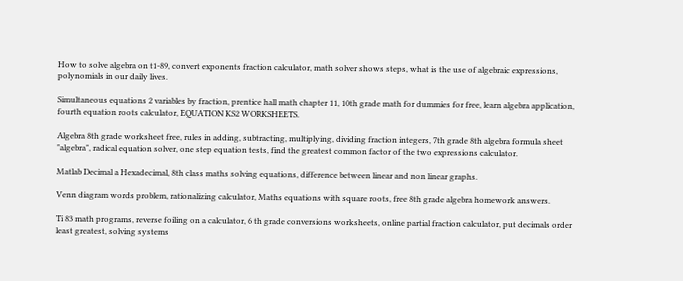How to solve algebra on t1-89, convert exponents fraction calculator, math solver shows steps, what is the use of algebraic expressions, polynomials in our daily lives.

Simultaneous equations 2 variables by fraction, prentice hall math chapter 11, 10th grade math for dummies for free, learn algebra application, fourth equation roots calculator, EQUATION KS2 WORKSHEETS.

Algebra 8th grade worksheet free, rules in adding, subtracting, multiplying, dividing fraction integers, 7th grade 8th algebra formula sheet "algebra", radical equation solver, one step equation tests, find the greatest common factor of the two expressions calculator.

Matlab Decimal a Hexadecimal, 8th class maths solving equations, difference between linear and non linear graphs.

Venn diagram words problem, rationalizing calculator, Maths equations with square roots, free 8th grade algebra homework answers.

Ti 83 math programs, reverse foiling on a calculator, 6 th grade conversions worksheets, online partial fraction calculator, put decimals order least greatest, solving systems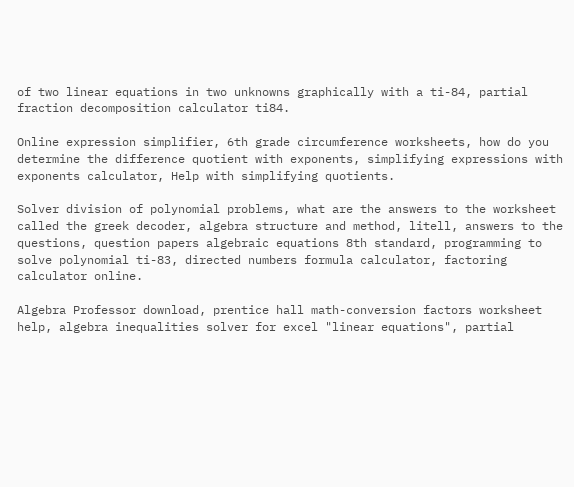of two linear equations in two unknowns graphically with a ti-84, partial fraction decomposition calculator ti84.

Online expression simplifier, 6th grade circumference worksheets, how do you determine the difference quotient with exponents, simplifying expressions with exponents calculator, Help with simplifying quotients.

Solver division of polynomial problems, what are the answers to the worksheet called the greek decoder, algebra structure and method, litell, answers to the questions, question papers algebraic equations 8th standard, programming to solve polynomial ti-83, directed numbers formula calculator, factoring calculator online.

Algebra Professor download, prentice hall math-conversion factors worksheet help, algebra inequalities solver for excel "linear equations", partial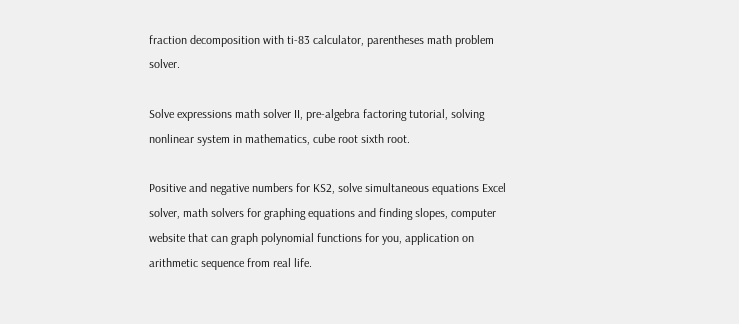fraction decomposition with ti-83 calculator, parentheses math problem solver.

Solve expressions math solver II, pre-algebra factoring tutorial, solving nonlinear system in mathematics, cube root sixth root.

Positive and negative numbers for KS2, solve simultaneous equations Excel solver, math solvers for graphing equations and finding slopes, computer website that can graph polynomial functions for you, application on arithmetic sequence from real life.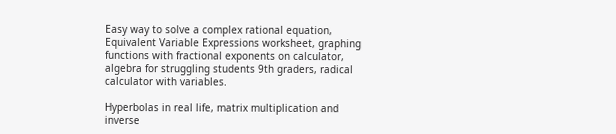Easy way to solve a complex rational equation, Equivalent Variable Expressions worksheet, graphing functions with fractional exponents on calculator, algebra for struggling students 9th graders, radical calculator with variables.

Hyperbolas in real life, matrix multiplication and inverse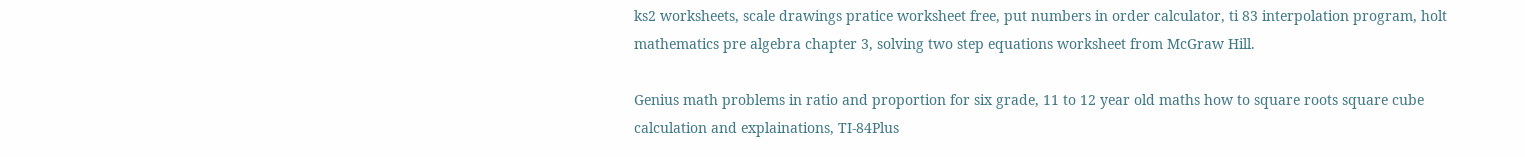ks2 worksheets, scale drawings pratice worksheet free, put numbers in order calculator, ti 83 interpolation program, holt mathematics pre algebra chapter 3, solving two step equations worksheet from McGraw Hill.

Genius math problems in ratio and proportion for six grade, 11 to 12 year old maths how to square roots square cube calculation and explainations, TI-84Plus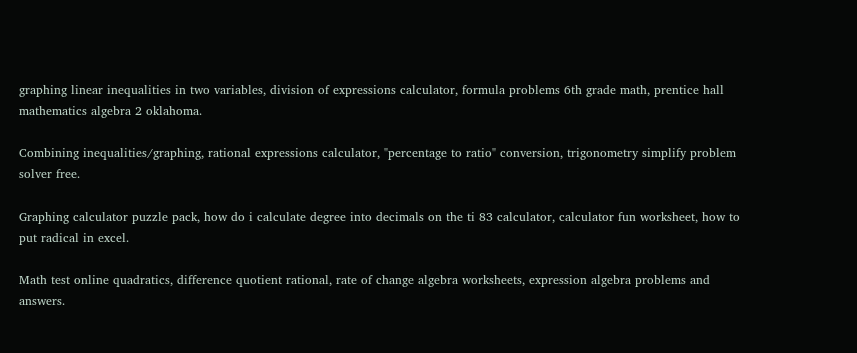graphing linear inequalities in two variables, division of expressions calculator, formula problems 6th grade math, prentice hall mathematics algebra 2 oklahoma.

Combining inequalities/graphing, rational expressions calculator, "percentage to ratio" conversion, trigonometry simplify problem solver free.

Graphing calculator puzzle pack, how do i calculate degree into decimals on the ti 83 calculator, calculator fun worksheet, how to put radical in excel.

Math test online quadratics, difference quotient rational, rate of change algebra worksheets, expression algebra problems and answers.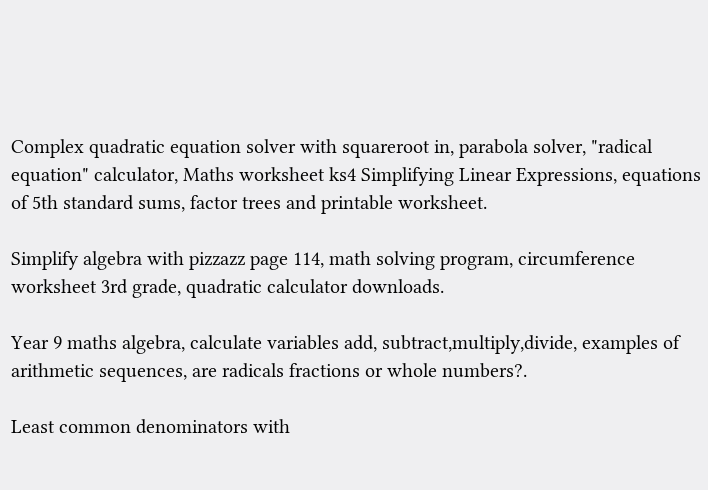Complex quadratic equation solver with squareroot in, parabola solver, "radical equation" calculator, Maths worksheet ks4 Simplifying Linear Expressions, equations of 5th standard sums, factor trees and printable worksheet.

Simplify algebra with pizzazz page 114, math solving program, circumference worksheet 3rd grade, quadratic calculator downloads.

Year 9 maths algebra, calculate variables add, subtract,multiply,divide, examples of arithmetic sequences, are radicals fractions or whole numbers?.

Least common denominators with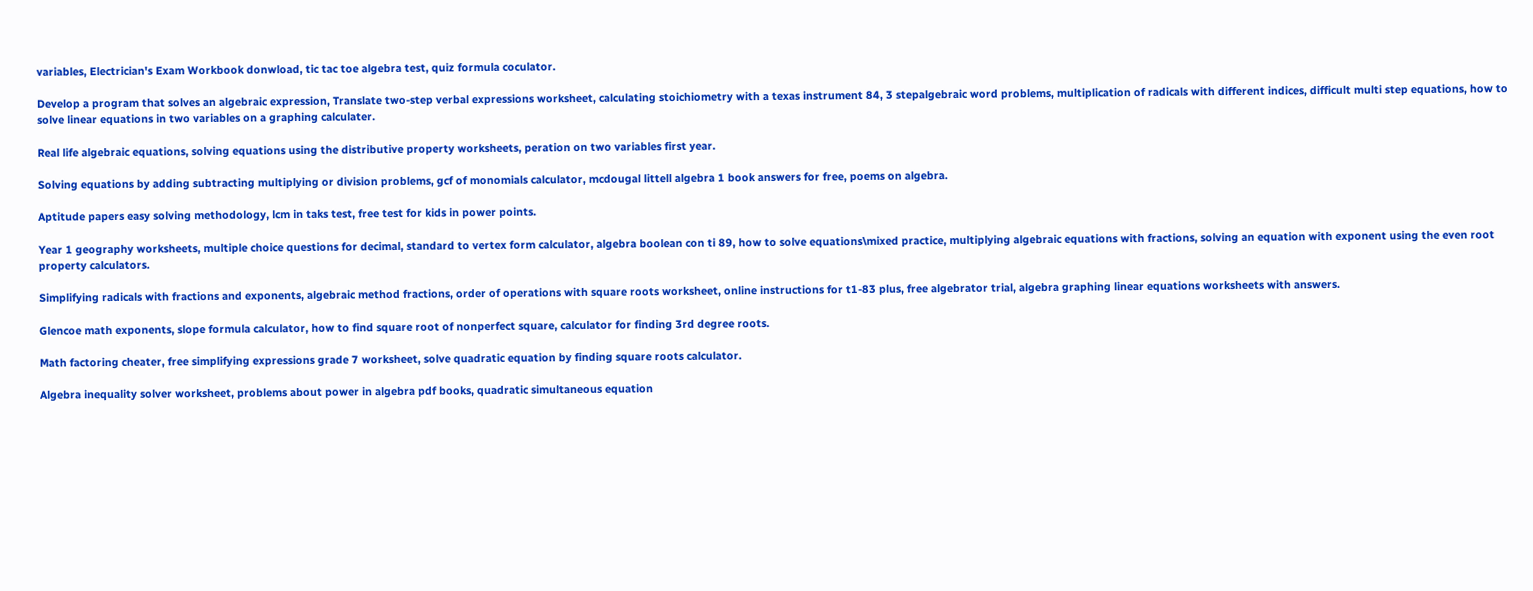variables, Electrician's Exam Workbook donwload, tic tac toe algebra test, quiz formula coculator.

Develop a program that solves an algebraic expression, Translate two-step verbal expressions worksheet, calculating stoichiometry with a texas instrument 84, 3 stepalgebraic word problems, multiplication of radicals with different indices, difficult multi step equations, how to solve linear equations in two variables on a graphing calculater.

Real life algebraic equations, solving equations using the distributive property worksheets, peration on two variables first year.

Solving equations by adding subtracting multiplying or division problems, gcf of monomials calculator, mcdougal littell algebra 1 book answers for free, poems on algebra.

Aptitude papers easy solving methodology, lcm in taks test, free test for kids in power points.

Year 1 geography worksheets, multiple choice questions for decimal, standard to vertex form calculator, algebra boolean con ti 89, how to solve equations\mixed practice, multiplying algebraic equations with fractions, solving an equation with exponent using the even root property calculators.

Simplifying radicals with fractions and exponents, algebraic method fractions, order of operations with square roots worksheet, online instructions for t1-83 plus, free algebrator trial, algebra graphing linear equations worksheets with answers.

Glencoe math exponents, slope formula calculator, how to find square root of nonperfect square, calculator for finding 3rd degree roots.

Math factoring cheater, free simplifying expressions grade 7 worksheet, solve quadratic equation by finding square roots calculator.

Algebra inequality solver worksheet, problems about power in algebra pdf books, quadratic simultaneous equation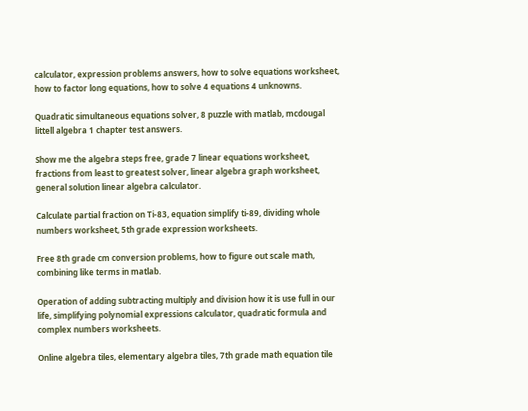calculator, expression problems answers, how to solve equations worksheet, how to factor long equations, how to solve 4 equations 4 unknowns.

Quadratic simultaneous equations solver, 8 puzzle with matlab, mcdougal littell algebra 1 chapter test answers.

Show me the algebra steps free, grade 7 linear equations worksheet, fractions from least to greatest solver, linear algebra graph worksheet, general solution linear algebra calculator.

Calculate partial fraction on Ti-83, equation simplify ti-89, dividing whole numbers worksheet, 5th grade expression worksheets.

Free 8th grade cm conversion problems, how to figure out scale math, combining like terms in matlab.

Operation of adding subtracting multiply and division how it is use full in our life, simplifying polynomial expressions calculator, quadratic formula and complex numbers worksheets.

Online algebra tiles, elementary algebra tiles, 7th grade math equation tile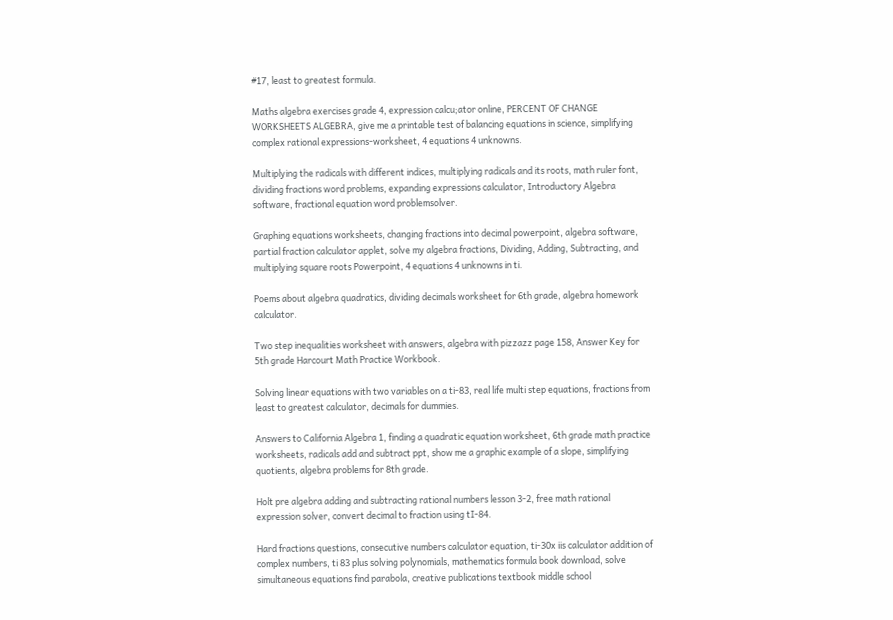#17, least to greatest formula.

Maths algebra exercises grade 4, expression calcu;ator online, PERCENT OF CHANGE WORKSHEETS ALGEBRA, give me a printable test of balancing equations in science, simplifying complex rational expressions-worksheet, 4 equations 4 unknowns.

Multiplying the radicals with different indices, multiplying radicals and its roots, math ruler font, dividing fractions word problems, expanding expressions calculator, Introductory Algebra software, fractional equation word problemsolver.

Graphing equations worksheets, changing fractions into decimal powerpoint, algebra software, partial fraction calculator applet, solve my algebra fractions, Dividing, Adding, Subtracting, and multiplying square roots Powerpoint, 4 equations 4 unknowns in ti.

Poems about algebra quadratics, dividing decimals worksheet for 6th grade, algebra homework calculator.

Two step inequalities worksheet with answers, algebra with pizzazz page 158, Answer Key for 5th grade Harcourt Math Practice Workbook.

Solving linear equations with two variables on a ti-83, real life multi step equations, fractions from least to greatest calculator, decimals for dummies.

Answers to California Algebra 1, finding a quadratic equation worksheet, 6th grade math practice worksheets, radicals add and subtract ppt, show me a graphic example of a slope, simplifying quotients, algebra problems for 8th grade.

Holt pre algebra adding and subtracting rational numbers lesson 3-2, free math rational expression solver, convert decimal to fraction using tI-84.

Hard fractions questions, consecutive numbers calculator equation, ti-30x iis calculator addition of complex numbers, ti 83 plus solving polynomials, mathematics formula book download, solve simultaneous equations find parabola, creative publications textbook middle school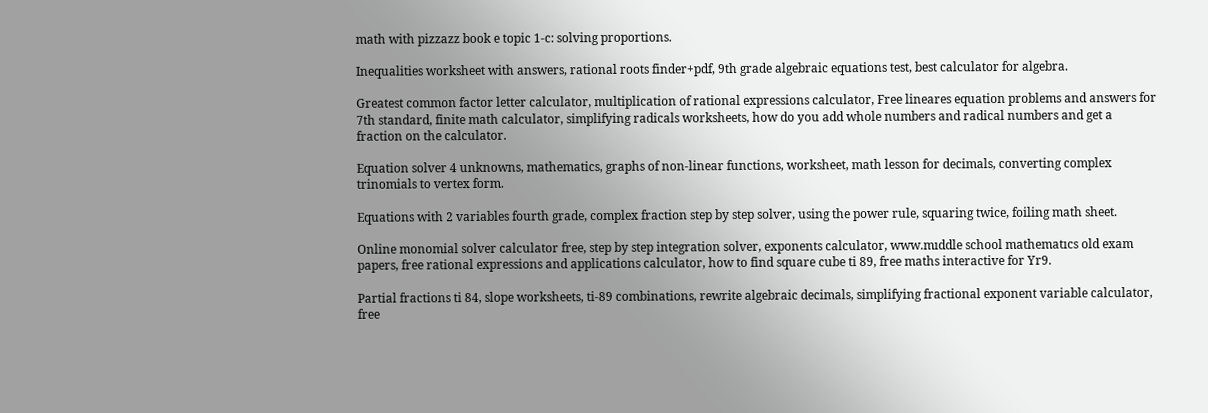math with pizzazz book e topic 1-c: solving proportions.

Inequalities worksheet with answers, rational roots finder+pdf, 9th grade algebraic equations test, best calculator for algebra.

Greatest common factor letter calculator, multiplication of rational expressions calculator, Free lineares equation problems and answers for 7th standard, finite math calculator, simplifying radicals worksheets, how do you add whole numbers and radical numbers and get a fraction on the calculator.

Equation solver 4 unknowns, mathematics, graphs of non-linear functions, worksheet, math lesson for decimals, converting complex trinomials to vertex form.

Equations with 2 variables fourth grade, complex fraction step by step solver, using the power rule, squaring twice, foiling math sheet.

Online monomial solver calculator free, step by step integration solver, exponents calculator, www.mıddle school mathematıcs old exam papers, free rational expressions and applications calculator, how to find square cube ti 89, free maths interactive for Yr9.

Partial fractions ti 84, slope worksheets, ti-89 combinations, rewrite algebraic decimals, simplifying fractional exponent variable calculator, free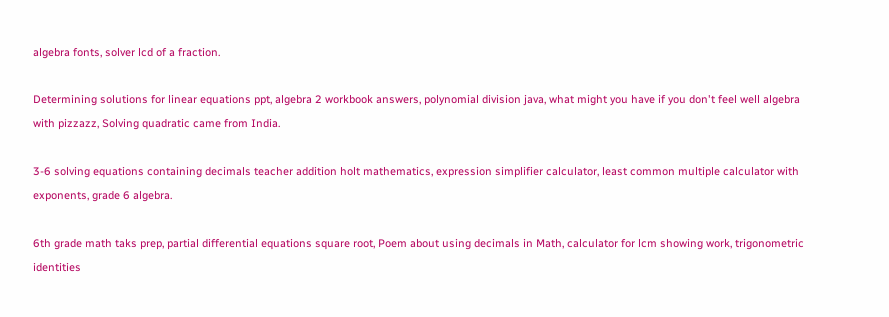algebra fonts, solver lcd of a fraction.

Determining solutions for linear equations ppt, algebra 2 workbook answers, polynomial division java, what might you have if you don't feel well algebra with pizzazz, Solving quadratic came from India.

3-6 solving equations containing decimals teacher addition holt mathematics, expression simplifier calculator, least common multiple calculator with exponents, grade 6 algebra.

6th grade math taks prep, partial differential equations square root, Poem about using decimals in Math, calculator for lcm showing work, trigonometric identities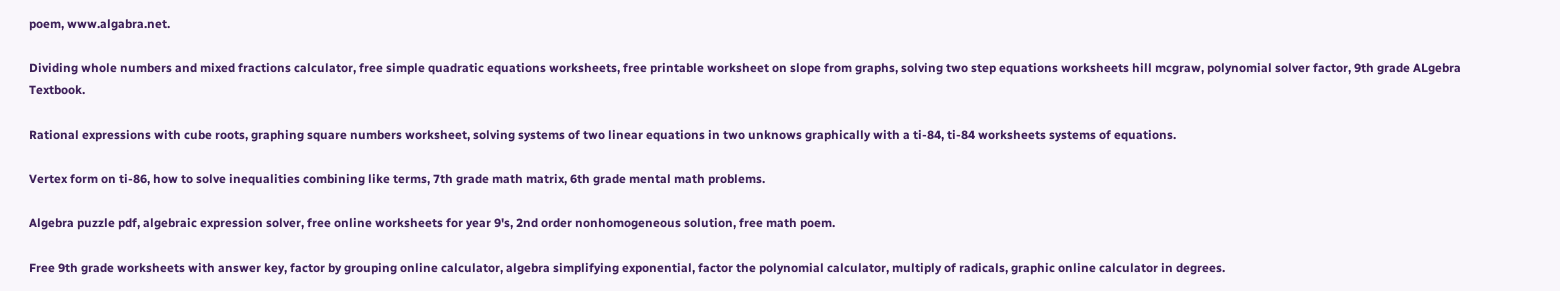poem, www.algabra.net.

Dividing whole numbers and mixed fractions calculator, free simple quadratic equations worksheets, free printable worksheet on slope from graphs, solving two step equations worksheets hill mcgraw, polynomial solver factor, 9th grade ALgebra Textbook.

Rational expressions with cube roots, graphing square numbers worksheet, solving systems of two linear equations in two unknows graphically with a ti-84, ti-84 worksheets systems of equations.

Vertex form on ti-86, how to solve inequalities combining like terms, 7th grade math matrix, 6th grade mental math problems.

Algebra puzzle pdf, algebraic expression solver, free online worksheets for year 9's, 2nd order nonhomogeneous solution, free math poem.

Free 9th grade worksheets with answer key, factor by grouping online calculator, algebra simplifying exponential, factor the polynomial calculator, multiply of radicals, graphic online calculator in degrees.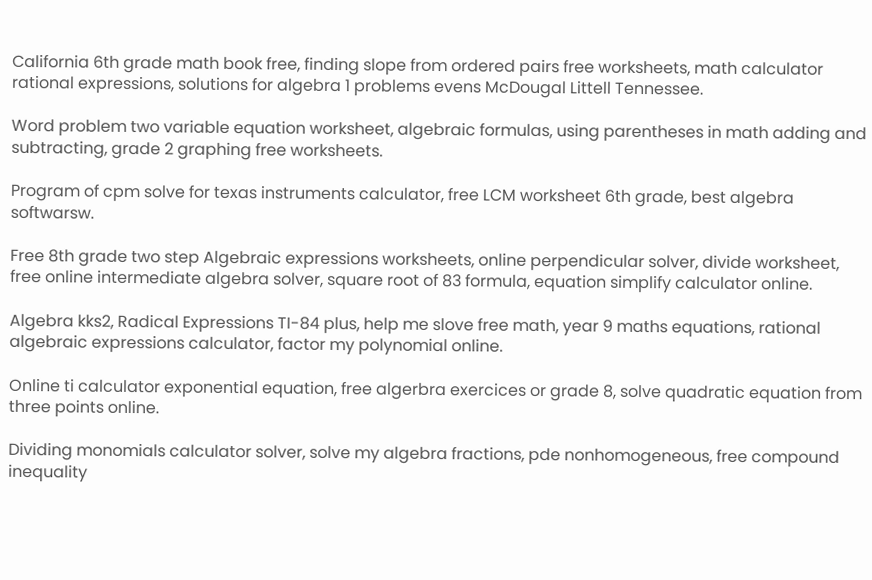California 6th grade math book free, finding slope from ordered pairs free worksheets, math calculator rational expressions, solutions for algebra 1 problems evens McDougal Littell Tennessee.

Word problem two variable equation worksheet, algebraic formulas, using parentheses in math adding and subtracting, grade 2 graphing free worksheets.

Program of cpm solve for texas instruments calculator, free LCM worksheet 6th grade, best algebra softwarsw.

Free 8th grade two step Algebraic expressions worksheets, online perpendicular solver, divide worksheet, free online intermediate algebra solver, square root of 83 formula, equation simplify calculator online.

Algebra kks2, Radical Expressions TI-84 plus, help me slove free math, year 9 maths equations, rational algebraic expressions calculator, factor my polynomial online.

Online ti calculator exponential equation, free algerbra exercices or grade 8, solve quadratic equation from three points online.

Dividing monomials calculator solver, solve my algebra fractions, pde nonhomogeneous, free compound inequality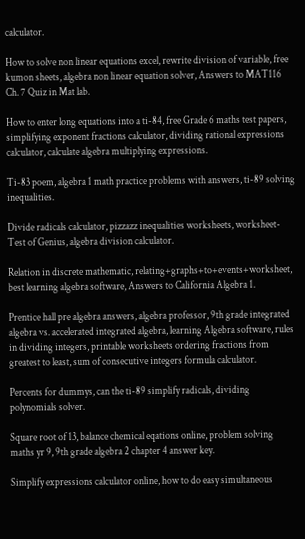calculator.

How to solve non linear equations excel, rewrite division of variable, free kumon sheets, algebra non linear equation solver, Answers to MAT116 Ch. 7 Quiz in Mat lab.

How to enter long equations into a ti-84, free Grade 6 maths test papers, simplifying exponent fractions calculator, dividing rational expressions calculator, calculate algebra multiplying expressions.

Ti-83 poem, algebra 1 math practice problems with answers, ti-89 solving inequalities.

Divide radicals calculator, pizzazz inequalities worksheets, worksheet-Test of Genius, algebra division calculator.

Relation in discrete mathematic, relating+graphs+to+events+worksheet, best learning algebra software, Answers to California Algebra 1.

Prentice hall pre algebra answers, algebra professor, 9th grade integrated algebra vs. accelerated integrated algebra, learning Algebra software, rules in dividing integers, printable worksheets ordering fractions from greatest to least, sum of consecutive integers formula calculator.

Percents for dummys, can the ti-89 simplify radicals, dividing polynomials solver.

Square root of 13, balance chemical eqations online, problem solving maths yr 9, 9th grade algebra 2 chapter 4 answer key.

Simplify expressions calculator online, how to do easy simultaneous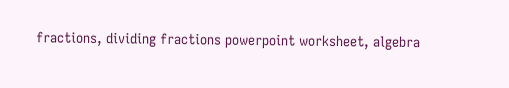fractions, dividing fractions powerpoint worksheet, algebra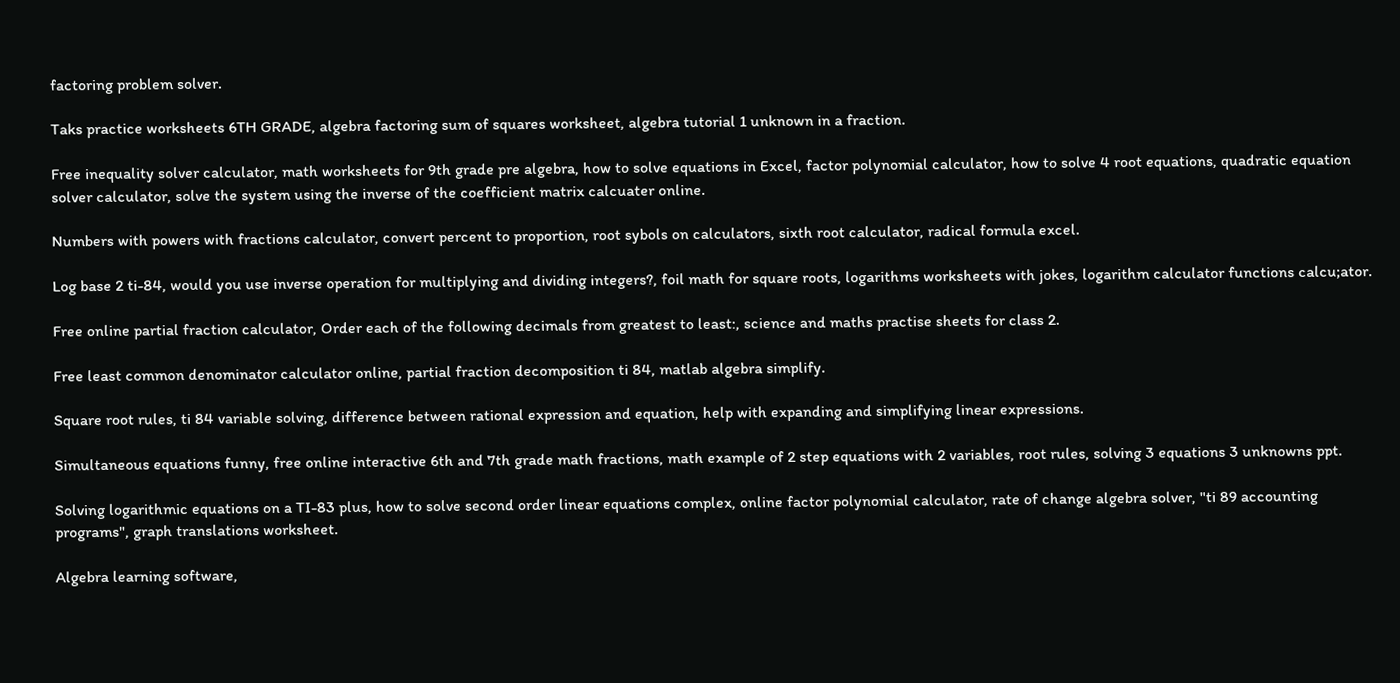factoring problem solver.

Taks practice worksheets 6TH GRADE, algebra factoring sum of squares worksheet, algebra tutorial 1 unknown in a fraction.

Free inequality solver calculator, math worksheets for 9th grade pre algebra, how to solve equations in Excel, factor polynomial calculator, how to solve 4 root equations, quadratic equation solver calculator, solve the system using the inverse of the coefficient matrix calcuater online.

Numbers with powers with fractions calculator, convert percent to proportion, root sybols on calculators, sixth root calculator, radical formula excel.

Log base 2 ti-84, would you use inverse operation for multiplying and dividing integers?, foil math for square roots, logarithms worksheets with jokes, logarithm calculator functions calcu;ator.

Free online partial fraction calculator, Order each of the following decimals from greatest to least:, science and maths practise sheets for class 2.

Free least common denominator calculator online, partial fraction decomposition ti 84, matlab algebra simplify.

Square root rules, ti 84 variable solving, difference between rational expression and equation, help with expanding and simplifying linear expressions.

Simultaneous equations funny, free online interactive 6th and 7th grade math fractions, math example of 2 step equations with 2 variables, root rules, solving 3 equations 3 unknowns ppt.

Solving logarithmic equations on a TI-83 plus, how to solve second order linear equations complex, online factor polynomial calculator, rate of change algebra solver, "ti 89 accounting programs", graph translations worksheet.

Algebra learning software,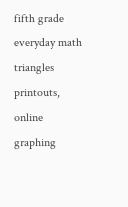fifth grade everyday math triangles printouts, online graphing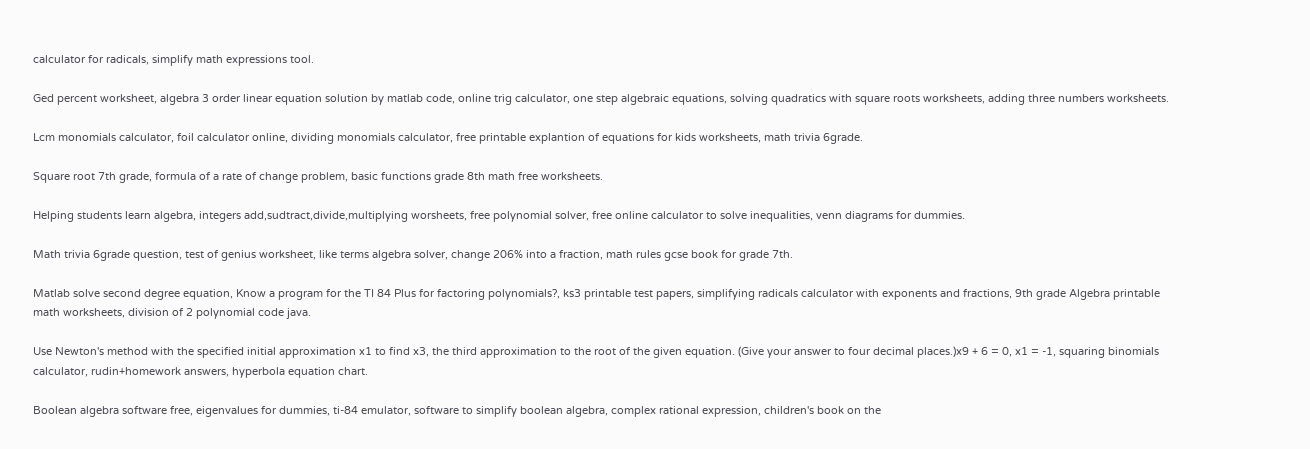calculator for radicals, simplify math expressions tool.

Ged percent worksheet, algebra 3 order linear equation solution by matlab code, online trig calculator, one step algebraic equations, solving quadratics with square roots worksheets, adding three numbers worksheets.

Lcm monomials calculator, foil calculator online, dividing monomials calculator, free printable explantion of equations for kids worksheets, math trivia 6grade.

Square root 7th grade, formula of a rate of change problem, basic functions grade 8th math free worksheets.

Helping students learn algebra, integers add,sudtract,divide,multiplying worsheets, free polynomial solver, free online calculator to solve inequalities, venn diagrams for dummies.

Math trivia 6grade question, test of genius worksheet, like terms algebra solver, change 206% into a fraction, math rules gcse book for grade 7th.

Matlab solve second degree equation, Know a program for the TI 84 Plus for factoring polynomials?, ks3 printable test papers, simplifying radicals calculator with exponents and fractions, 9th grade Algebra printable math worksheets, division of 2 polynomial code java.

Use Newton's method with the specified initial approximation x1 to find x3, the third approximation to the root of the given equation. (Give your answer to four decimal places.)x9 + 6 = 0, x1 = -1, squaring binomials calculator, rudin+homework answers, hyperbola equation chart.

Boolean algebra software free, eigenvalues for dummies, ti-84 emulator, software to simplify boolean algebra, complex rational expression, children's book on the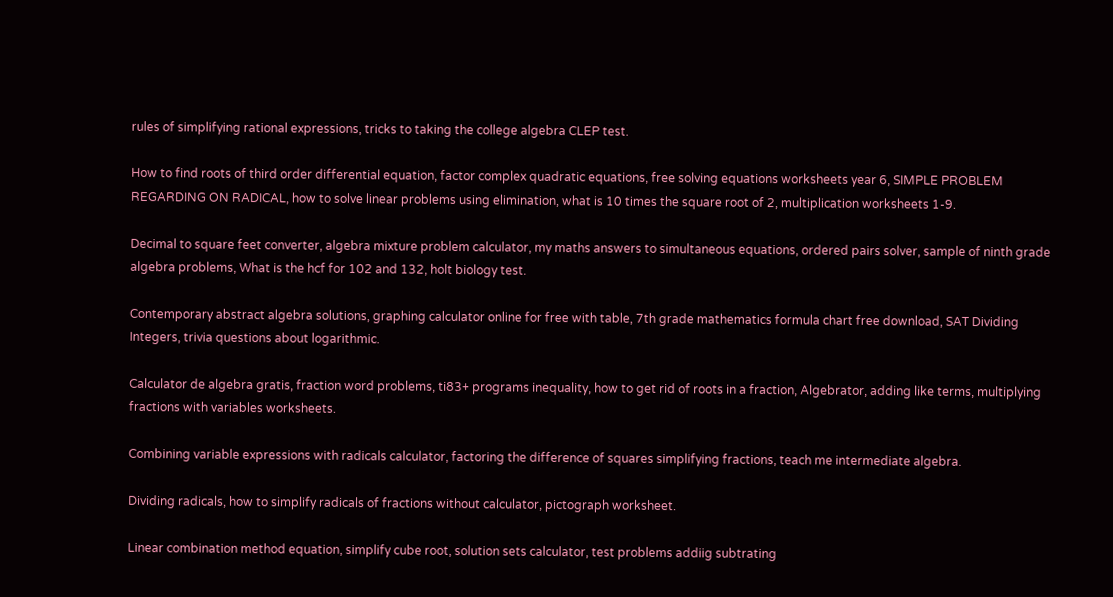rules of simplifying rational expressions, tricks to taking the college algebra CLEP test.

How to find roots of third order differential equation, factor complex quadratic equations, free solving equations worksheets year 6, SIMPLE PROBLEM REGARDING ON RADICAL, how to solve linear problems using elimination, what is 10 times the square root of 2, multiplication worksheets 1-9.

Decimal to square feet converter, algebra mixture problem calculator, my maths answers to simultaneous equations, ordered pairs solver, sample of ninth grade algebra problems, What is the hcf for 102 and 132, holt biology test.

Contemporary abstract algebra solutions, graphing calculator online for free with table, 7th grade mathematics formula chart free download, SAT Dividing Integers, trivia questions about logarithmic.

Calculator de algebra gratis, fraction word problems, ti83+ programs inequality, how to get rid of roots in a fraction, Algebrator, adding like terms, multiplying fractions with variables worksheets.

Combining variable expressions with radicals calculator, factoring the difference of squares simplifying fractions, teach me intermediate algebra.

Dividing radicals, how to simplify radicals of fractions without calculator, pictograph worksheet.

Linear combination method equation, simplify cube root, solution sets calculator, test problems addiig subtrating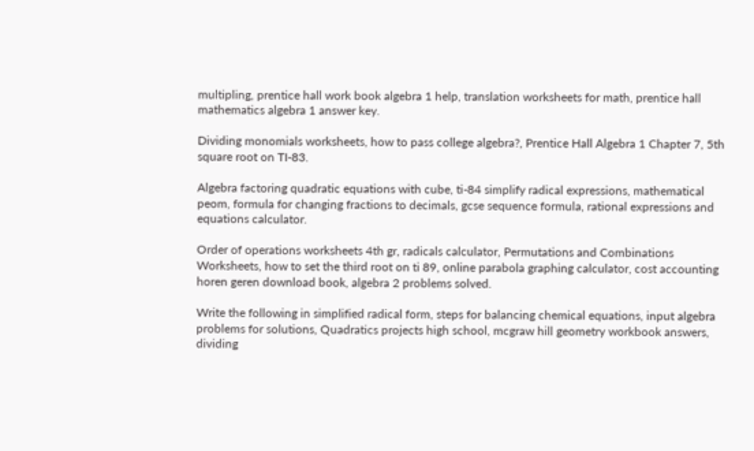multipling, prentice hall work book algebra 1 help, translation worksheets for math, prentice hall mathematics algebra 1 answer key.

Dividing monomials worksheets, how to pass college algebra?, Prentice Hall Algebra 1 Chapter 7, 5th square root on TI-83.

Algebra factoring quadratic equations with cube, ti-84 simplify radical expressions, mathematical peom, formula for changing fractions to decimals, gcse sequence formula, rational expressions and equations calculator.

Order of operations worksheets 4th gr, radicals calculator, Permutations and Combinations Worksheets, how to set the third root on ti 89, online parabola graphing calculator, cost accounting horen geren download book, algebra 2 problems solved.

Write the following in simplified radical form, steps for balancing chemical equations, input algebra problems for solutions, Quadratics projects high school, mcgraw hill geometry workbook answers, dividing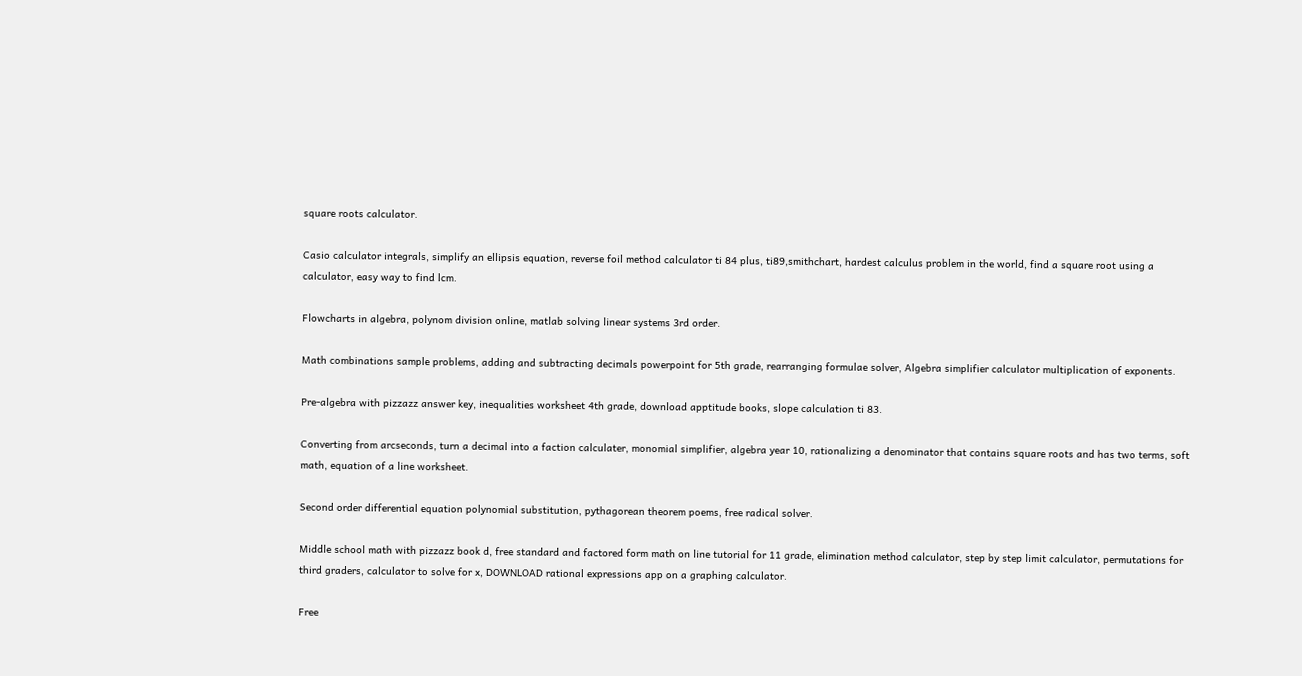square roots calculator.

Casio calculator integrals, simplify an ellipsis equation, reverse foil method calculator ti 84 plus, ti89,smithchart, hardest calculus problem in the world, find a square root using a calculator, easy way to find lcm.

Flowcharts in algebra, polynom division online, matlab solving linear systems 3rd order.

Math combinations sample problems, adding and subtracting decimals powerpoint for 5th grade, rearranging formulae solver, Algebra simplifier calculator multiplication of exponents.

Pre-algebra with pizzazz answer key, inequalities worksheet 4th grade, download apptitude books, slope calculation ti 83.

Converting from arcseconds, turn a decimal into a faction calculater, monomial simplifier, algebra year 10, rationalizing a denominator that contains square roots and has two terms, soft math, equation of a line worksheet.

Second order differential equation polynomial substitution, pythagorean theorem poems, free radical solver.

Middle school math with pizzazz book d, free standard and factored form math on line tutorial for 11 grade, elimination method calculator, step by step limit calculator, permutations for third graders, calculator to solve for x, DOWNLOAD rational expressions app on a graphing calculator.

Free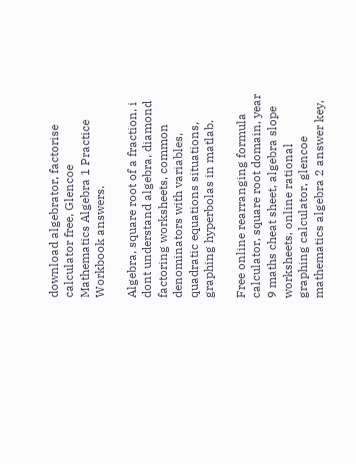download algebrator, factorise calculator free, Glencoe Mathematics Algebra 1 Practice Workbook answers.

Algebra, square root of a fraction, i dont understand algebra, diamond factoring worksheets, common denominators with variables, quadratic equations situations, graphing hyperbolas in matlab.

Free online rearranging formula calculator, square root domain, year 9 maths cheat sheet, algebra slope worksheets, online rational graphing calculator, glencoe mathematics algebra 2 answer key,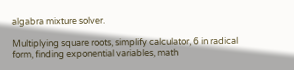algabra mixture solver.

Multiplying square roots, simplify calculator, 6 in radical form, finding exponential variables, math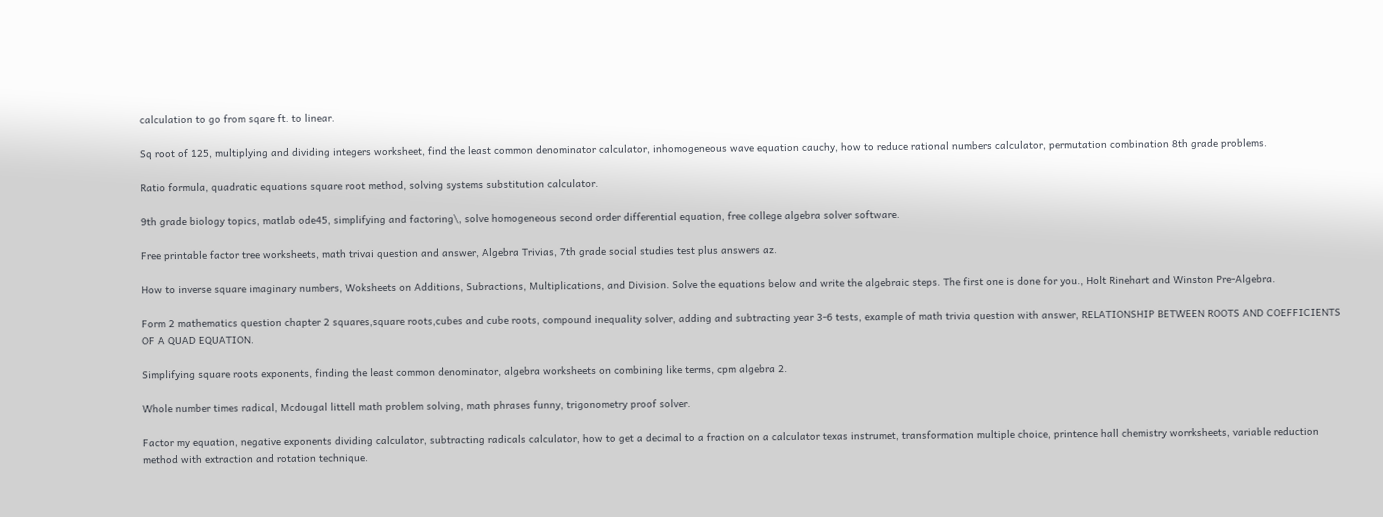calculation to go from sqare ft. to linear.

Sq root of 125, multiplying and dividing integers worksheet, find the least common denominator calculator, inhomogeneous wave equation cauchy, how to reduce rational numbers calculator, permutation combination 8th grade problems.

Ratio formula, quadratic equations square root method, solving systems substitution calculator.

9th grade biology topics, matlab ode45, simplifying and factoring\, solve homogeneous second order differential equation, free college algebra solver software.

Free printable factor tree worksheets, math trivai question and answer, Algebra Trivias, 7th grade social studies test plus answers az.

How to inverse square imaginary numbers, Woksheets on Additions, Subractions, Multiplications, and Division. Solve the equations below and write the algebraic steps. The first one is done for you., Holt Rinehart and Winston Pre-Algebra.

Form 2 mathematics question chapter 2 squares,square roots,cubes and cube roots, compound inequality solver, adding and subtracting year 3-6 tests, example of math trivia question with answer, RELATIONSHIP BETWEEN ROOTS AND COEFFICIENTS OF A QUAD EQUATION.

Simplifying square roots exponents, finding the least common denominator, algebra worksheets on combining like terms, cpm algebra 2.

Whole number times radical, Mcdougal littell math problem solving, math phrases funny, trigonometry proof solver.

Factor my equation, negative exponents dividing calculator, subtracting radicals calculator, how to get a decimal to a fraction on a calculator texas instrumet, transformation multiple choice, printence hall chemistry worrksheets, variable reduction method with extraction and rotation technique.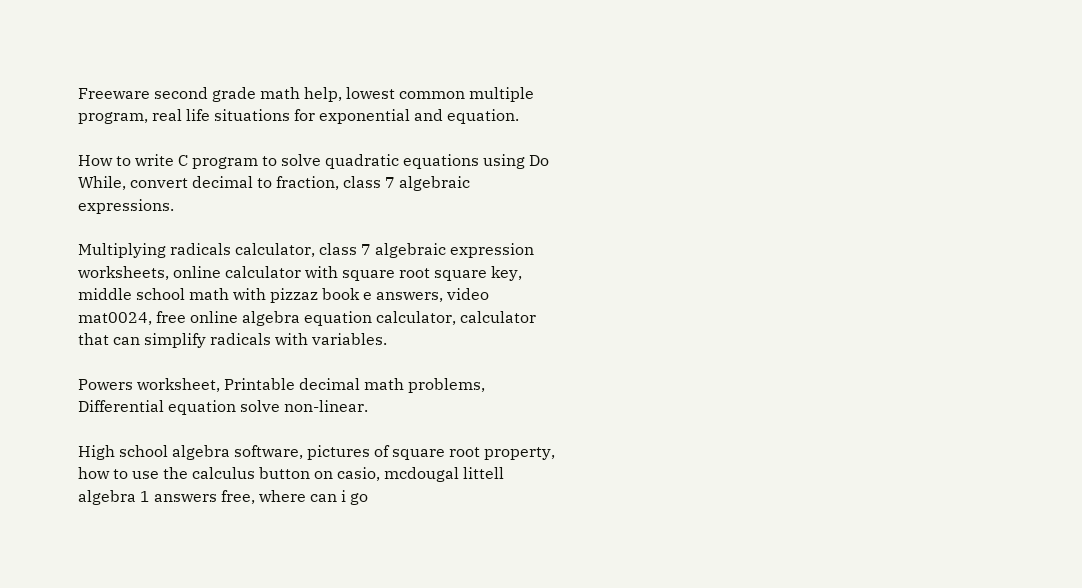Freeware second grade math help, lowest common multiple program, real life situations for exponential and equation.

How to write C program to solve quadratic equations using Do While, convert decimal to fraction, class 7 algebraic expressions.

Multiplying radicals calculator, class 7 algebraic expression worksheets, online calculator with square root square key, middle school math with pizzaz book e answers, video mat0024, free online algebra equation calculator, calculator that can simplify radicals with variables.

Powers worksheet, Printable decimal math problems, Differential equation solve non-linear.

High school algebra software, pictures of square root property, how to use the calculus button on casio, mcdougal littell algebra 1 answers free, where can i go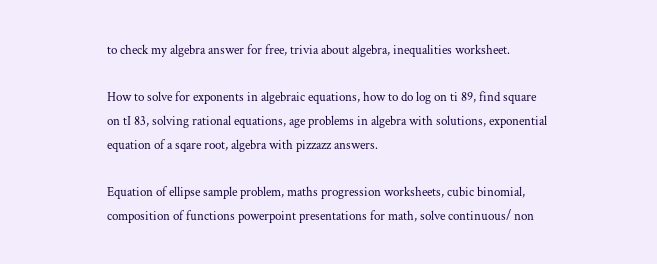to check my algebra answer for free, trivia about algebra, inequalities worksheet.

How to solve for exponents in algebraic equations, how to do log on ti 89, find square on tI 83, solving rational equations, age problems in algebra with solutions, exponential equation of a sqare root, algebra with pizzazz answers.

Equation of ellipse sample problem, maths progression worksheets, cubic binomial, composition of functions powerpoint presentations for math, solve continuous/ non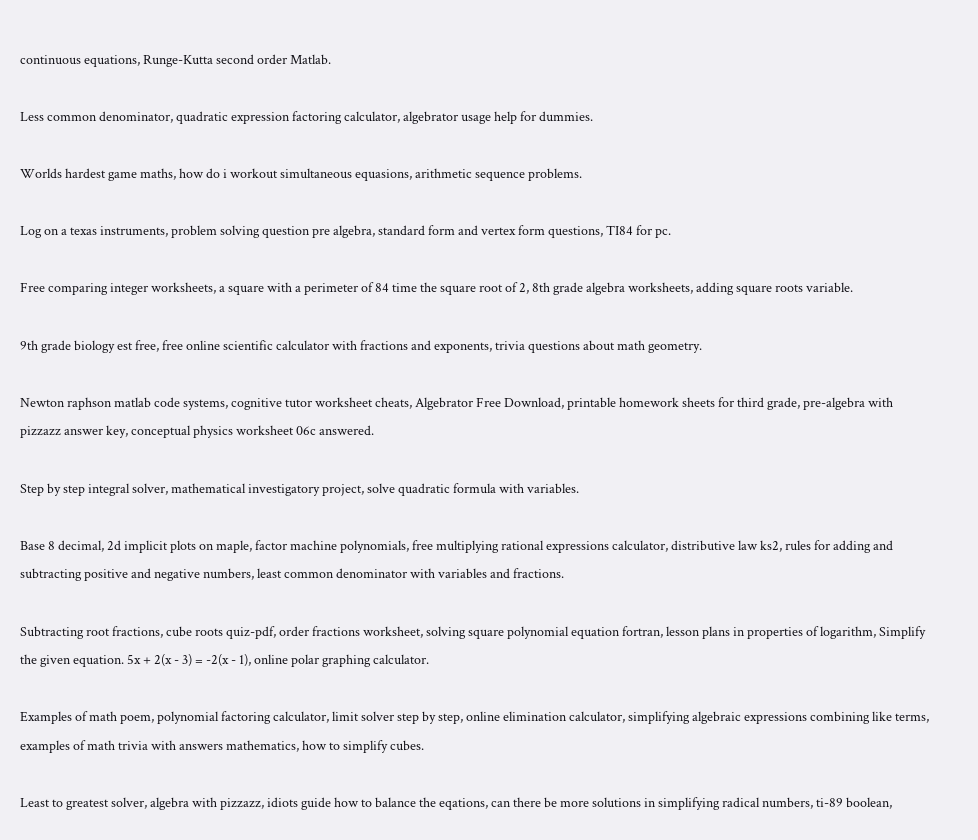continuous equations, Runge-Kutta second order Matlab.

Less common denominator, quadratic expression factoring calculator, algebrator usage help for dummies.

Worlds hardest game maths, how do i workout simultaneous equasions, arithmetic sequence problems.

Log on a texas instruments, problem solving question pre algebra, standard form and vertex form questions, TI84 for pc.

Free comparing integer worksheets, a square with a perimeter of 84 time the square root of 2, 8th grade algebra worksheets, adding square roots variable.

9th grade biology est free, free online scientific calculator with fractions and exponents, trivia questions about math geometry.

Newton raphson matlab code systems, cognitive tutor worksheet cheats, Algebrator Free Download, printable homework sheets for third grade, pre-algebra with pizzazz answer key, conceptual physics worksheet 06c answered.

Step by step integral solver, mathematical investigatory project, solve quadratic formula with variables.

Base 8 decimal, 2d implicit plots on maple, factor machine polynomials, free multiplying rational expressions calculator, distributive law ks2, rules for adding and subtracting positive and negative numbers, least common denominator with variables and fractions.

Subtracting root fractions, cube roots quiz-pdf, order fractions worksheet, solving square polynomial equation fortran, lesson plans in properties of logarithm, Simplify the given equation. 5x + 2(x - 3) = -2(x - 1), online polar graphing calculator.

Examples of math poem, polynomial factoring calculator, limit solver step by step, online elimination calculator, simplifying algebraic expressions combining like terms, examples of math trivia with answers mathematics, how to simplify cubes.

Least to greatest solver, algebra with pizzazz, idiots guide how to balance the eqations, can there be more solutions in simplifying radical numbers, ti-89 boolean,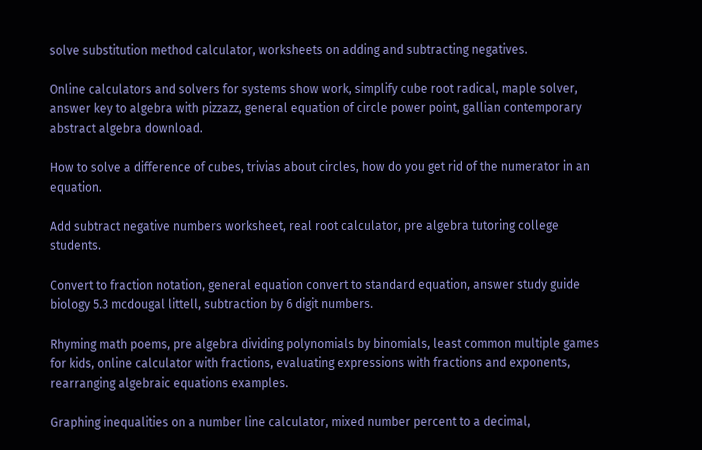solve substitution method calculator, worksheets on adding and subtracting negatives.

Online calculators and solvers for systems show work, simplify cube root radical, maple solver, answer key to algebra with pizzazz, general equation of circle power point, gallian contemporary abstract algebra download.

How to solve a difference of cubes, trivias about circles, how do you get rid of the numerator in an equation.

Add subtract negative numbers worksheet, real root calculator, pre algebra tutoring college students.

Convert to fraction notation, general equation convert to standard equation, answer study guide biology 5.3 mcdougal littell, subtraction by 6 digit numbers.

Rhyming math poems, pre algebra dividing polynomials by binomials, least common multiple games for kids, online calculator with fractions, evaluating expressions with fractions and exponents, rearranging algebraic equations examples.

Graphing inequalities on a number line calculator, mixed number percent to a decimal,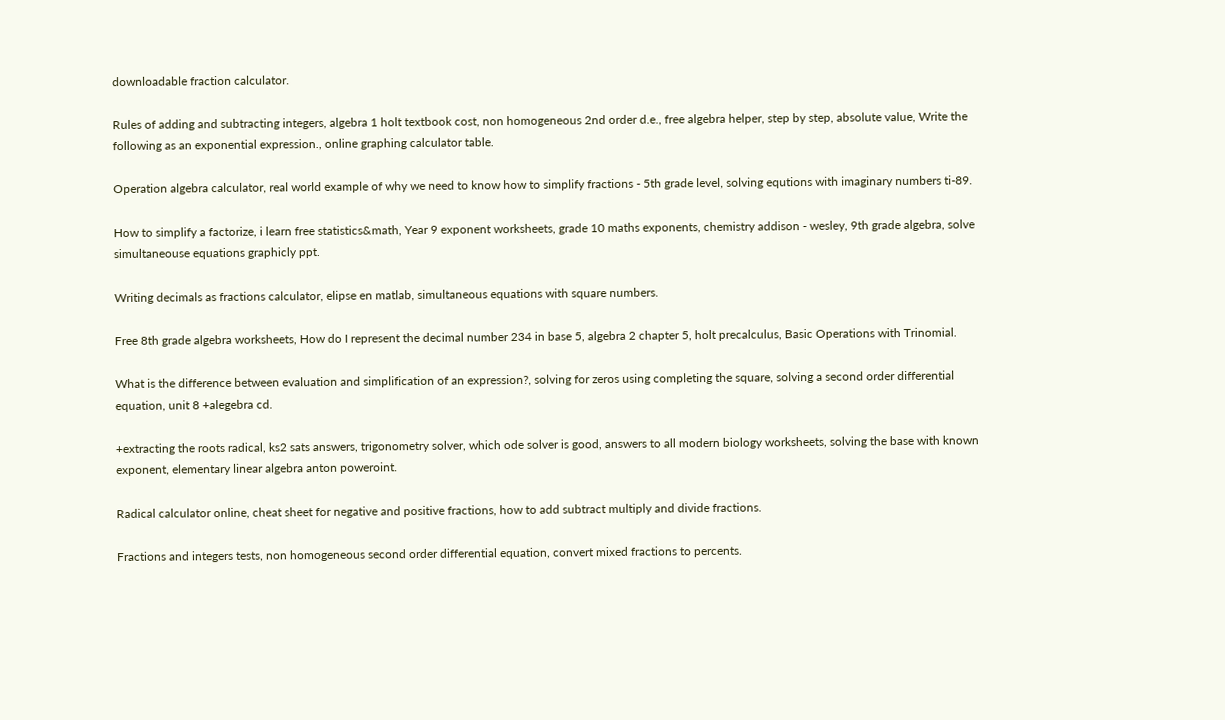downloadable fraction calculator.

Rules of adding and subtracting integers, algebra 1 holt textbook cost, non homogeneous 2nd order d.e., free algebra helper, step by step, absolute value, Write the following as an exponential expression., online graphing calculator table.

Operation algebra calculator, real world example of why we need to know how to simplify fractions - 5th grade level, solving equtions with imaginary numbers ti-89.

How to simplify a factorize, i learn free statistics&math, Year 9 exponent worksheets, grade 10 maths exponents, chemistry addison - wesley, 9th grade algebra, solve simultaneouse equations graphicly ppt.

Writing decimals as fractions calculator, elipse en matlab, simultaneous equations with square numbers.

Free 8th grade algebra worksheets, How do I represent the decimal number 234 in base 5, algebra 2 chapter 5, holt precalculus, Basic Operations with Trinomial.

What is the difference between evaluation and simplification of an expression?, solving for zeros using completing the square, solving a second order differential equation, unit 8 +alegebra cd.

+extracting the roots radical, ks2 sats answers, trigonometry solver, which ode solver is good, answers to all modern biology worksheets, solving the base with known exponent, elementary linear algebra anton poweroint.

Radical calculator online, cheat sheet for negative and positive fractions, how to add subtract multiply and divide fractions.

Fractions and integers tests, non homogeneous second order differential equation, convert mixed fractions to percents.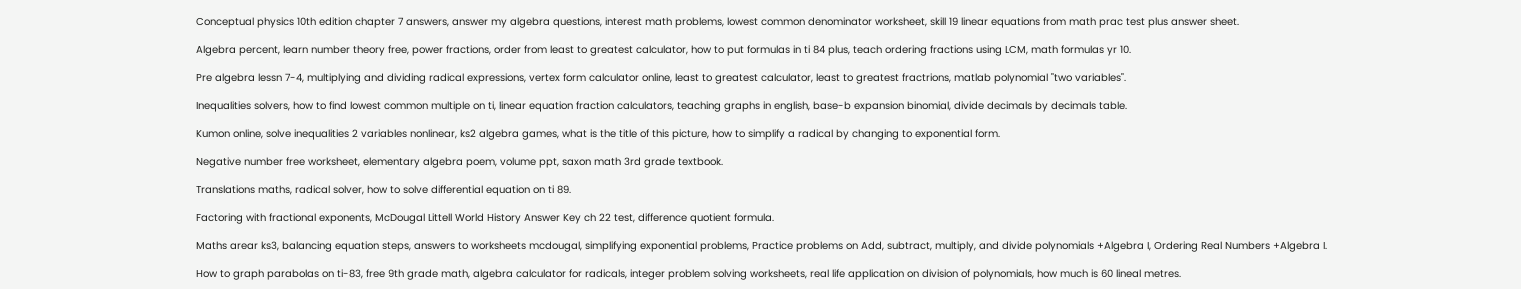Conceptual physics 10th edition chapter 7 answers, answer my algebra questions, interest math problems, lowest common denominator worksheet, skill 19 linear equations from math prac test plus answer sheet.

Algebra percent, learn number theory free, power fractions, order from least to greatest calculator, how to put formulas in ti 84 plus, teach ordering fractions using LCM, math formulas yr 10.

Pre algebra lessn 7-4, multiplying and dividing radical expressions, vertex form calculator online, least to greatest calculator, least to greatest fractrions, matlab polynomial "two variables".

Inequalities solvers, how to find lowest common multiple on ti, linear equation fraction calculators, teaching graphs in english, base-b expansion binomial, divide decimals by decimals table.

Kumon online, solve inequalities 2 variables nonlinear, ks2 algebra games, what is the title of this picture, how to simplify a radical by changing to exponential form.

Negative number free worksheet, elementary algebra poem, volume ppt, saxon math 3rd grade textbook.

Translations maths, radical solver, how to solve differential equation on ti 89.

Factoring with fractional exponents, McDougal Littell World History Answer Key ch 22 test, difference quotient formula.

Maths arear ks3, balancing equation steps, answers to worksheets mcdougal, simplifying exponential problems, Practice problems on Add, subtract, multiply, and divide polynomials +Algebra I, Ordering Real Numbers +Algebra I.

How to graph parabolas on ti-83, free 9th grade math, algebra calculator for radicals, integer problem solving worksheets, real life application on division of polynomials, how much is 60 lineal metres.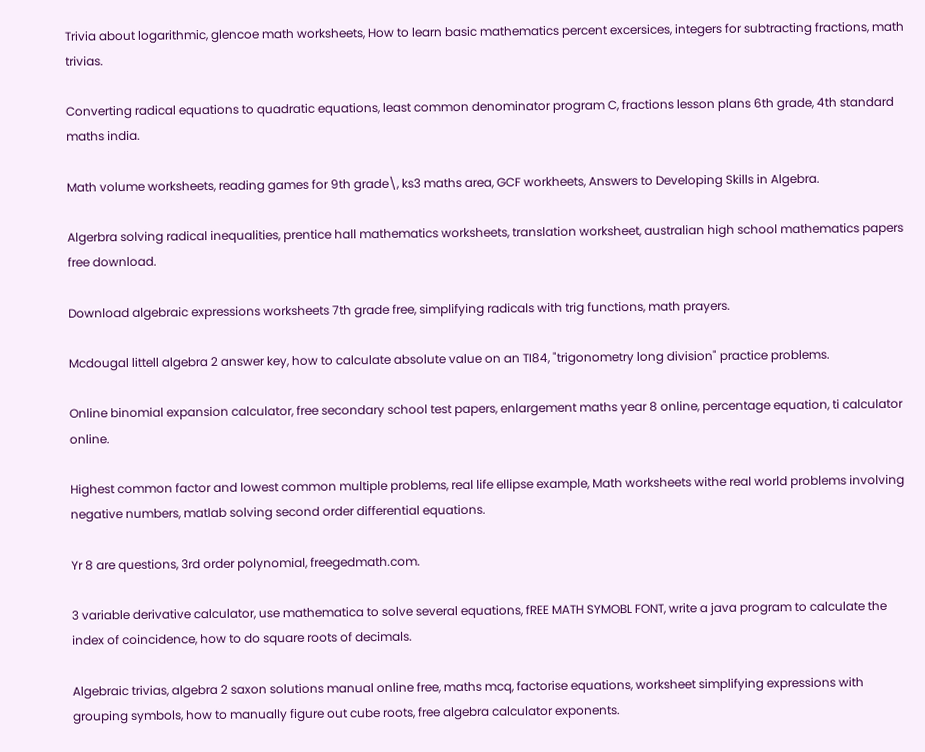Trivia about logarithmic, glencoe math worksheets, How to learn basic mathematics percent excersices, integers for subtracting fractions, math trivias.

Converting radical equations to quadratic equations, least common denominator program C, fractions lesson plans 6th grade, 4th standard maths india.

Math volume worksheets, reading games for 9th grade\, ks3 maths area, GCF workheets, Answers to Developing Skills in Algebra.

Algerbra solving radical inequalities, prentice hall mathematics worksheets, translation worksheet, australian high school mathematics papers free download.

Download algebraic expressions worksheets 7th grade free, simplifying radicals with trig functions, math prayers.

Mcdougal littell algebra 2 answer key, how to calculate absolute value on an TI84, "trigonometry long division" practice problems.

Online binomial expansion calculator, free secondary school test papers, enlargement maths year 8 online, percentage equation, ti calculator online.

Highest common factor and lowest common multiple problems, real life ellipse example, Math worksheets withe real world problems involving negative numbers, matlab solving second order differential equations.

Yr 8 are questions, 3rd order polynomial, freegedmath.com.

3 variable derivative calculator, use mathematica to solve several equations, fREE MATH SYMOBL FONT, write a java program to calculate the index of coincidence, how to do square roots of decimals.

Algebraic trivias, algebra 2 saxon solutions manual online free, maths mcq, factorise equations, worksheet simplifying expressions with grouping symbols, how to manually figure out cube roots, free algebra calculator exponents.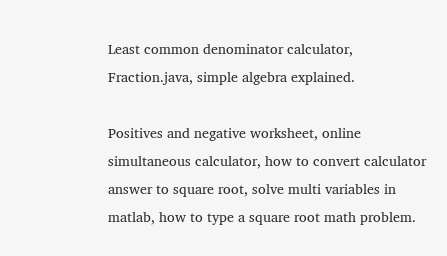Least common denominator calculator, Fraction.java, simple algebra explained.

Positives and negative worksheet, online simultaneous calculator, how to convert calculator answer to square root, solve multi variables in matlab, how to type a square root math problem.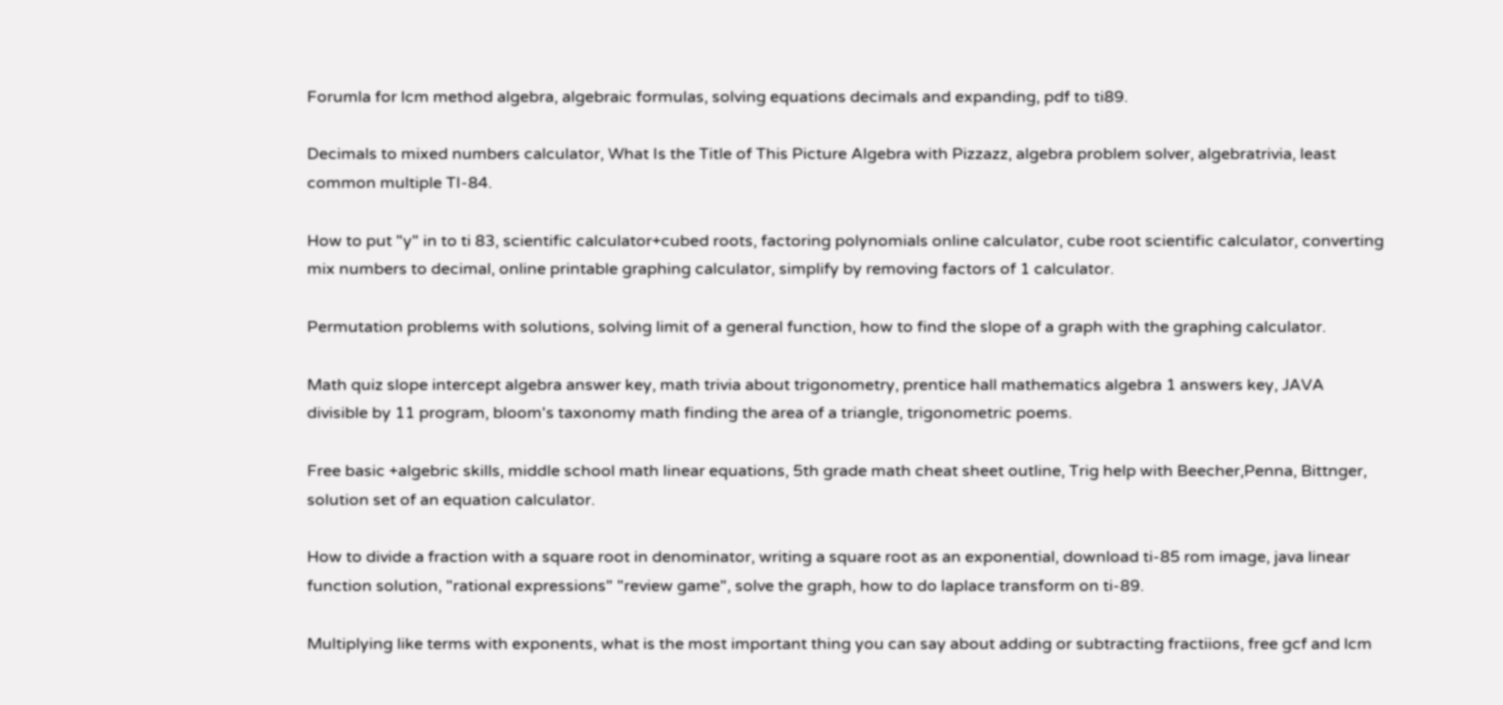Forumla for lcm method algebra, algebraic formulas, solving equations decimals and expanding, pdf to ti89.

Decimals to mixed numbers calculator, What Is the Title of This Picture Algebra with Pizzazz, algebra problem solver, algebratrivia, least common multiple TI-84.

How to put "y" in to ti 83, scientific calculator+cubed roots, factoring polynomials online calculator, cube root scientific calculator, converting mix numbers to decimal, online printable graphing calculator, simplify by removing factors of 1 calculator.

Permutation problems with solutions, solving limit of a general function, how to find the slope of a graph with the graphing calculator.

Math quiz slope intercept algebra answer key, math trivia about trigonometry, prentice hall mathematics algebra 1 answers key, JAVA divisible by 11 program, bloom's taxonomy math finding the area of a triangle, trigonometric poems.

Free basic +algebric skills, middle school math linear equations, 5th grade math cheat sheet outline, Trig help with Beecher,Penna, Bittnger, solution set of an equation calculator.

How to divide a fraction with a square root in denominator, writing a square root as an exponential, download ti-85 rom image, java linear function solution, "rational expressions" "review game", solve the graph, how to do laplace transform on ti-89.

Multiplying like terms with exponents, what is the most important thing you can say about adding or subtracting fractiions, free gcf and lcm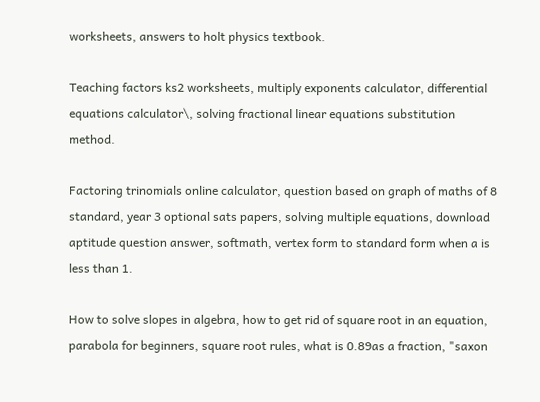worksheets, answers to holt physics textbook.

Teaching factors ks2 worksheets, multiply exponents calculator, differential equations calculator\, solving fractional linear equations substitution method.

Factoring trinomials online calculator, question based on graph of maths of 8 standard, year 3 optional sats papers, solving multiple equations, download aptitude question answer, softmath, vertex form to standard form when a is less than 1.

How to solve slopes in algebra, how to get rid of square root in an equation, parabola for beginners, square root rules, what is 0.89as a fraction, "saxon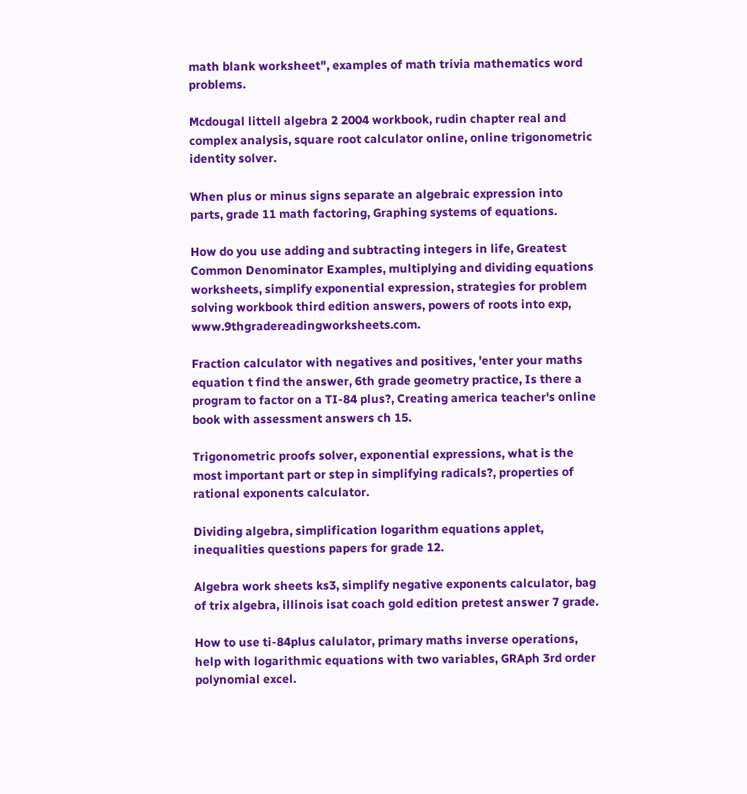math blank worksheet", examples of math trivia mathematics word problems.

Mcdougal littell algebra 2 2004 workbook, rudin chapter real and complex analysis, square root calculator online, online trigonometric identity solver.

When plus or minus signs separate an algebraic expression into parts, grade 11 math factoring, Graphing systems of equations.

How do you use adding and subtracting integers in life, Greatest Common Denominator Examples, multiplying and dividing equations worksheets, simplify exponential expression, strategies for problem solving workbook third edition answers, powers of roots into exp, www.9thgradereadingworksheets.com.

Fraction calculator with negatives and positives, 'enter your maths equation t find the answer, 6th grade geometry practice, Is there a program to factor on a TI-84 plus?, Creating america teacher's online book with assessment answers ch 15.

Trigonometric proofs solver, exponential expressions, what is the most important part or step in simplifying radicals?, properties of rational exponents calculator.

Dividing algebra, simplification logarithm equations applet, inequalities questions papers for grade 12.

Algebra work sheets ks3, simplify negative exponents calculator, bag of trix algebra, illinois isat coach gold edition pretest answer 7 grade.

How to use ti-84plus calulator, primary maths inverse operations, help with logarithmic equations with two variables, GRAph 3rd order polynomial excel.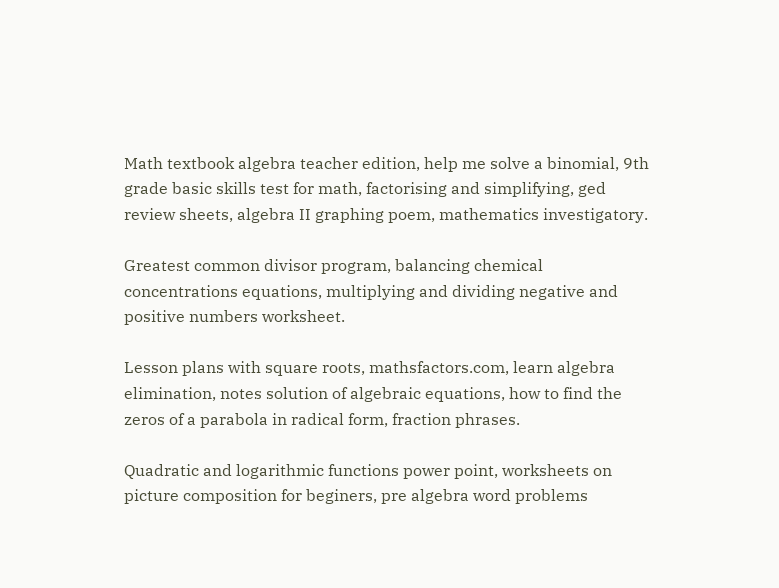Math textbook algebra teacher edition, help me solve a binomial, 9th grade basic skills test for math, factorising and simplifying, ged review sheets, algebra II graphing poem, mathematics investigatory.

Greatest common divisor program, balancing chemical concentrations equations, multiplying and dividing negative and positive numbers worksheet.

Lesson plans with square roots, mathsfactors.com, learn algebra elimination, notes solution of algebraic equations, how to find the zeros of a parabola in radical form, fraction phrases.

Quadratic and logarithmic functions power point, worksheets on picture composition for beginers, pre algebra word problems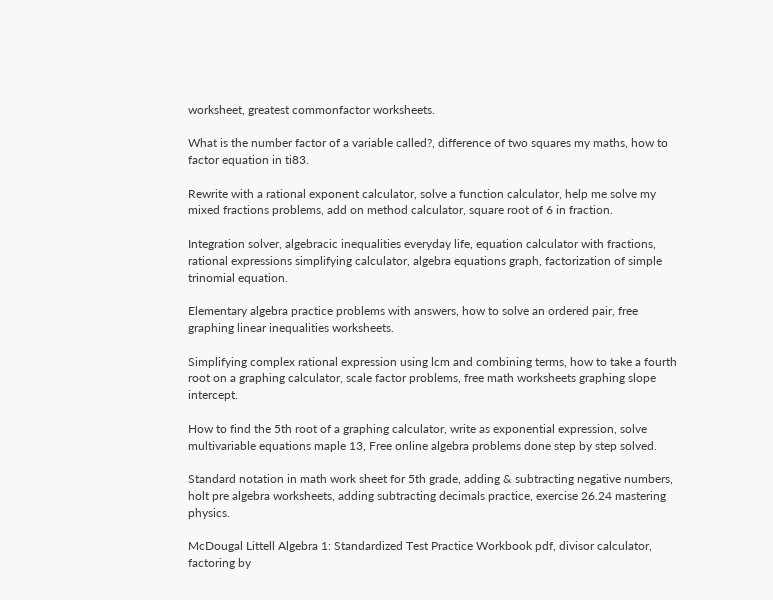worksheet, greatest commonfactor worksheets.

What is the number factor of a variable called?, difference of two squares my maths, how to factor equation in ti83.

Rewrite with a rational exponent calculator, solve a function calculator, help me solve my mixed fractions problems, add on method calculator, square root of 6 in fraction.

Integration solver, algebracic inequalities everyday life, equation calculator with fractions, rational expressions simplifying calculator, algebra equations graph, factorization of simple trinomial equation.

Elementary algebra practice problems with answers, how to solve an ordered pair, free graphing linear inequalities worksheets.

Simplifying complex rational expression using lcm and combining terms, how to take a fourth root on a graphing calculator, scale factor problems, free math worksheets graphing slope intercept.

How to find the 5th root of a graphing calculator, write as exponential expression, solve multivariable equations maple 13, Free online algebra problems done step by step solved.

Standard notation in math work sheet for 5th grade, adding & subtracting negative numbers, holt pre algebra worksheets, adding subtracting decimals practice, exercise 26.24 mastering physics.

McDougal Littell Algebra 1: Standardized Test Practice Workbook pdf, divisor calculator, factoring by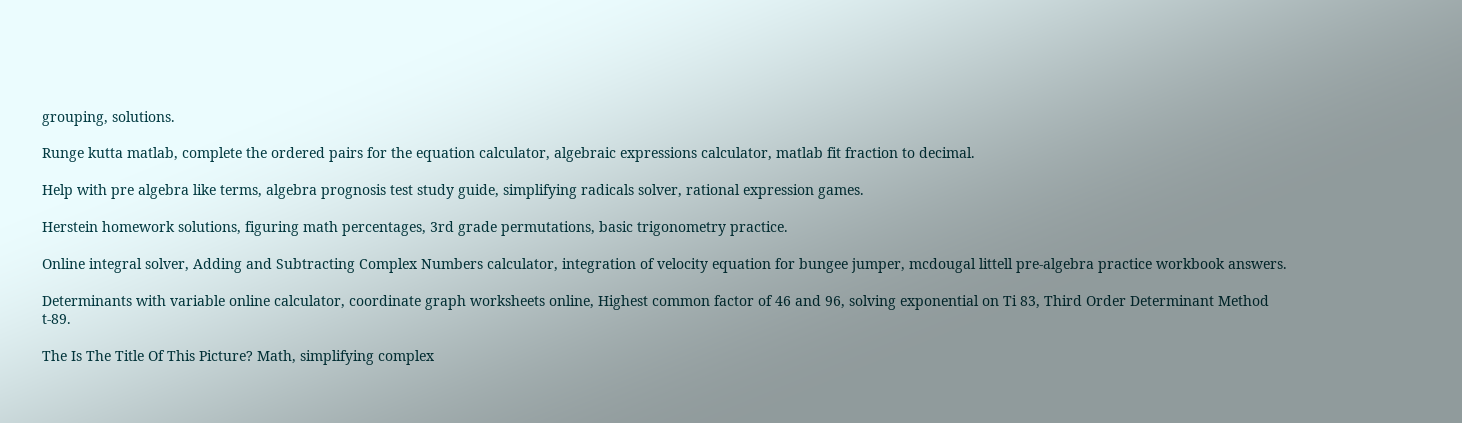grouping, solutions.

Runge kutta matlab, complete the ordered pairs for the equation calculator, algebraic expressions calculator, matlab fit fraction to decimal.

Help with pre algebra like terms, algebra prognosis test study guide, simplifying radicals solver, rational expression games.

Herstein homework solutions, figuring math percentages, 3rd grade permutations, basic trigonometry practice.

Online integral solver, Adding and Subtracting Complex Numbers calculator, integration of velocity equation for bungee jumper, mcdougal littell pre-algebra practice workbook answers.

Determinants with variable online calculator, coordinate graph worksheets online, Highest common factor of 46 and 96, solving exponential on Ti 83, Third Order Determinant Method t-89.

The Is The Title Of This Picture? Math, simplifying complex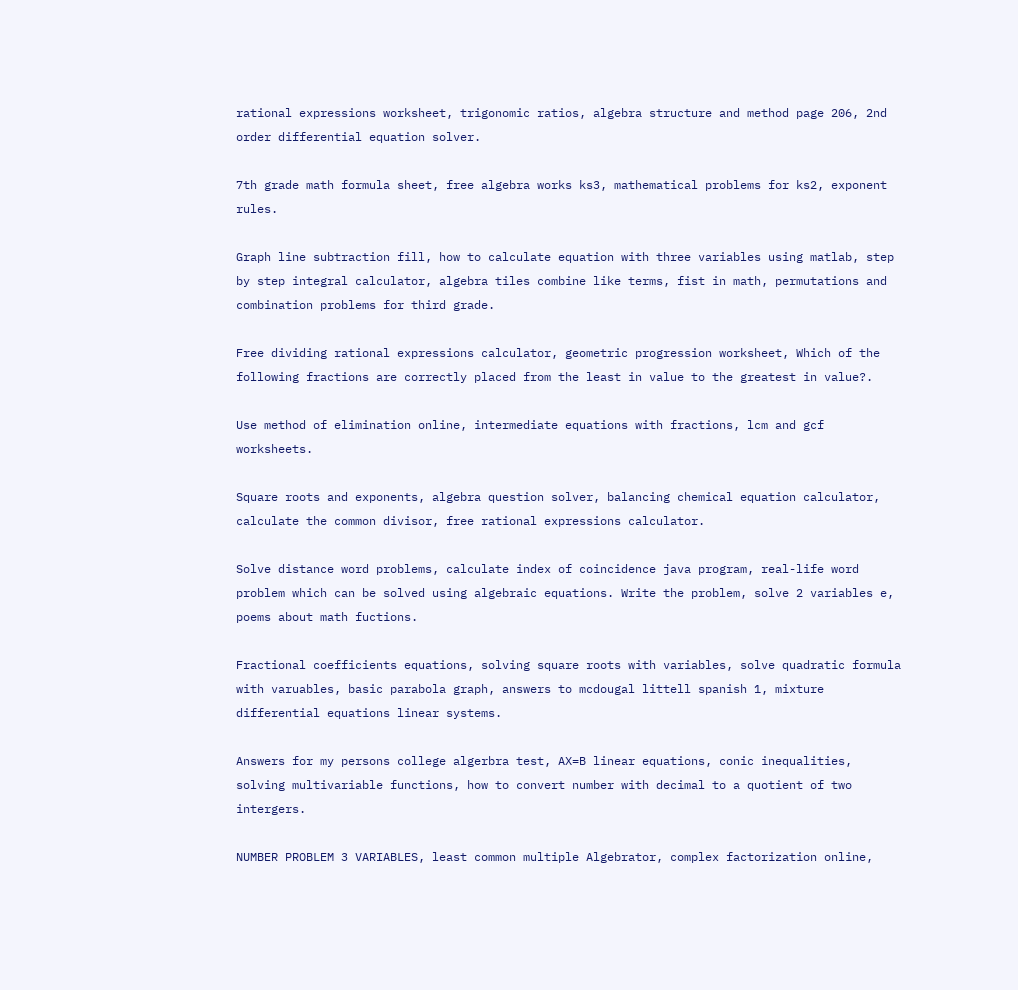rational expressions worksheet, trigonomic ratios, algebra structure and method page 206, 2nd order differential equation solver.

7th grade math formula sheet, free algebra works ks3, mathematical problems for ks2, exponent rules.

Graph line subtraction fill, how to calculate equation with three variables using matlab, step by step integral calculator, algebra tiles combine like terms, fist in math, permutations and combination problems for third grade.

Free dividing rational expressions calculator, geometric progression worksheet, Which of the following fractions are correctly placed from the least in value to the greatest in value?.

Use method of elimination online, intermediate equations with fractions, lcm and gcf worksheets.

Square roots and exponents, algebra question solver, balancing chemical equation calculator, calculate the common divisor, free rational expressions calculator.

Solve distance word problems, calculate index of coincidence java program, real-life word problem which can be solved using algebraic equations. Write the problem, solve 2 variables e, poems about math fuctions.

Fractional coefficients equations, solving square roots with variables, solve quadratic formula with varuables, basic parabola graph, answers to mcdougal littell spanish 1, mixture differential equations linear systems.

Answers for my persons college algerbra test, AX=B linear equations, conic inequalities, solving multivariable functions, how to convert number with decimal to a quotient of two intergers.

NUMBER PROBLEM 3 VARIABLES, least common multiple Algebrator, complex factorization online,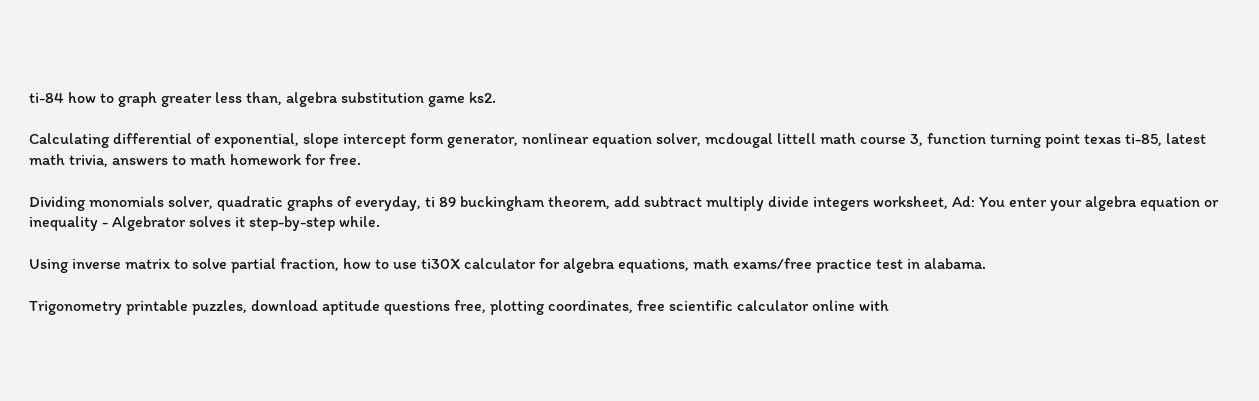ti-84 how to graph greater less than, algebra substitution game ks2.

Calculating differential of exponential, slope intercept form generator, nonlinear equation solver, mcdougal littell math course 3, function turning point texas ti-85, latest math trivia, answers to math homework for free.

Dividing monomials solver, quadratic graphs of everyday, ti 89 buckingham theorem, add subtract multiply divide integers worksheet, Ad: You enter your algebra equation or inequality - Algebrator solves it step-by-step while.

Using inverse matrix to solve partial fraction, how to use ti30X calculator for algebra equations, math exams/free practice test in alabama.

Trigonometry printable puzzles, download aptitude questions free, plotting coordinates, free scientific calculator online with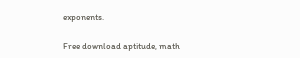exponents.

Free download aptitude, math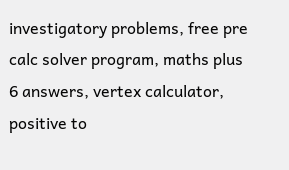investigatory problems, free pre calc solver program, maths plus 6 answers, vertex calculator, positive to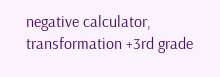negative calculator, transformation +3rd grade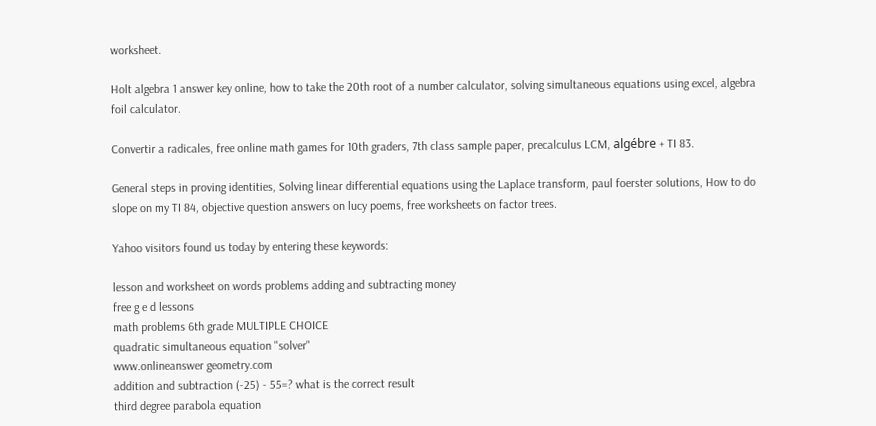worksheet.

Holt algebra 1 answer key online, how to take the 20th root of a number calculator, solving simultaneous equations using excel, algebra foil calculator.

Convertir a radicales, free online math games for 10th graders, 7th class sample paper, precalculus LCM, algébre + TI 83.

General steps in proving identities, Solving linear differential equations using the Laplace transform, paul foerster solutions, How to do slope on my TI 84, objective question answers on lucy poems, free worksheets on factor trees.

Yahoo visitors found us today by entering these keywords:

lesson and worksheet on words problems adding and subtracting money
free g e d lessons
math problems 6th grade MULTIPLE CHOICE
quadratic simultaneous equation "solver"
www.onlineanswer geometry.com
addition and subtraction (-25) - 55=? what is the correct result
third degree parabola equation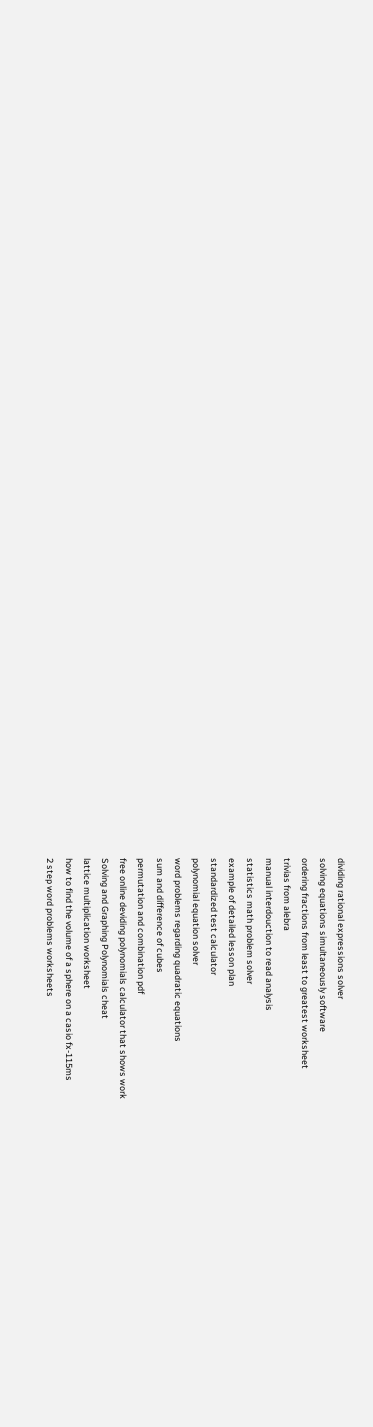dividing rational expressions solver
solving equations simultaneously software
ordering fractions from least to greatest worksheet
trivias from alebra
manual interdouction to read analysis
statistics math problem solver
example of detailed lesson plan
standardized test calculator
polynomial equation solver
word problems regarding quadratic equations
sum and difference of cubes
permutation and combination pdf
free online deviding polynomials calculator that shows work
Solving and Graphing Polynomials cheat
lattice multiplication worksheet
how to find the volume of a sphere on a casio fx-115ms
2 step word problems worksheets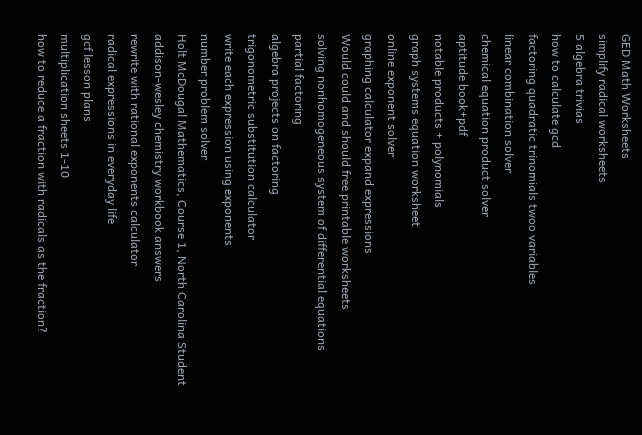GED Math Worksheets
simplify radical worksheets
5 algebra trivias
how to calculate gcd
factoring quadratic trinomials twoo variables
linear combination solver
chemical equation product solver
aptitude book+pdf
notable products + polynomials
graph systems equation worksheet
online exponent solver
graphing calculator expand expressions
Would could and should free printable worksheets
solving nonhomogeneous system of differential equations
partial factoring
algebra projects on factoring
trigonometric substitution calculator
write each expression using exponents
number problem solver
Holt McDougal Mathematics, Course 1, North Carolina Student
addison-wesley chemistry workbook answers
rewrite with rational exponents calculator
radical expressions in everyday life
gcf lesson plans
multiplication sheets 1-10
how to reduce a fraction with radicals as the fraction?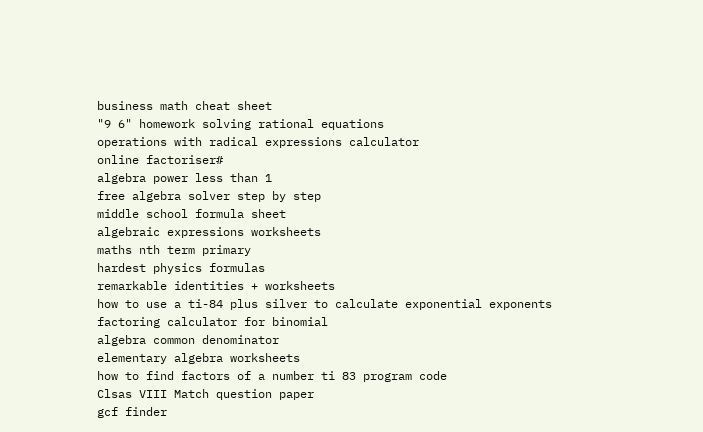business math cheat sheet
"9 6" homework solving rational equations
operations with radical expressions calculator
online factoriser#
algebra power less than 1
free algebra solver step by step
middle school formula sheet
algebraic expressions worksheets
maths nth term primary
hardest physics formulas
remarkable identities + worksheets
how to use a ti-84 plus silver to calculate exponential exponents
factoring calculator for binomial
algebra common denominator
elementary algebra worksheets
how to find factors of a number ti 83 program code
Clsas VIII Match question paper
gcf finder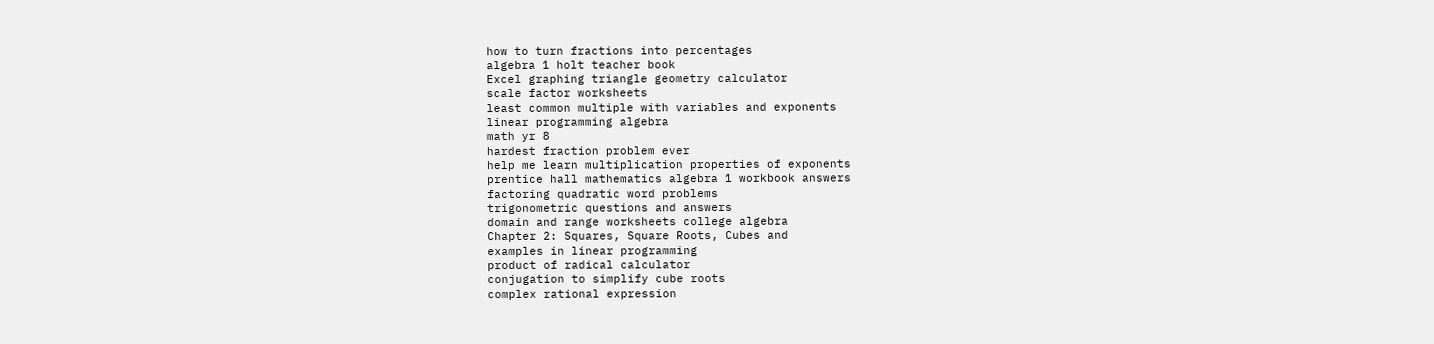how to turn fractions into percentages
algebra 1 holt teacher book
Excel graphing triangle geometry calculator
scale factor worksheets
least common multiple with variables and exponents
linear programming algebra
math yr 8
hardest fraction problem ever
help me learn multiplication properties of exponents
prentice hall mathematics algebra 1 workbook answers
factoring quadratic word problems
trigonometric questions and answers
domain and range worksheets college algebra
Chapter 2: Squares, Square Roots, Cubes and
examples in linear programming
product of radical calculator
conjugation to simplify cube roots
complex rational expression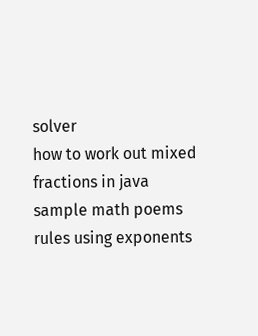solver
how to work out mixed fractions in java
sample math poems
rules using exponents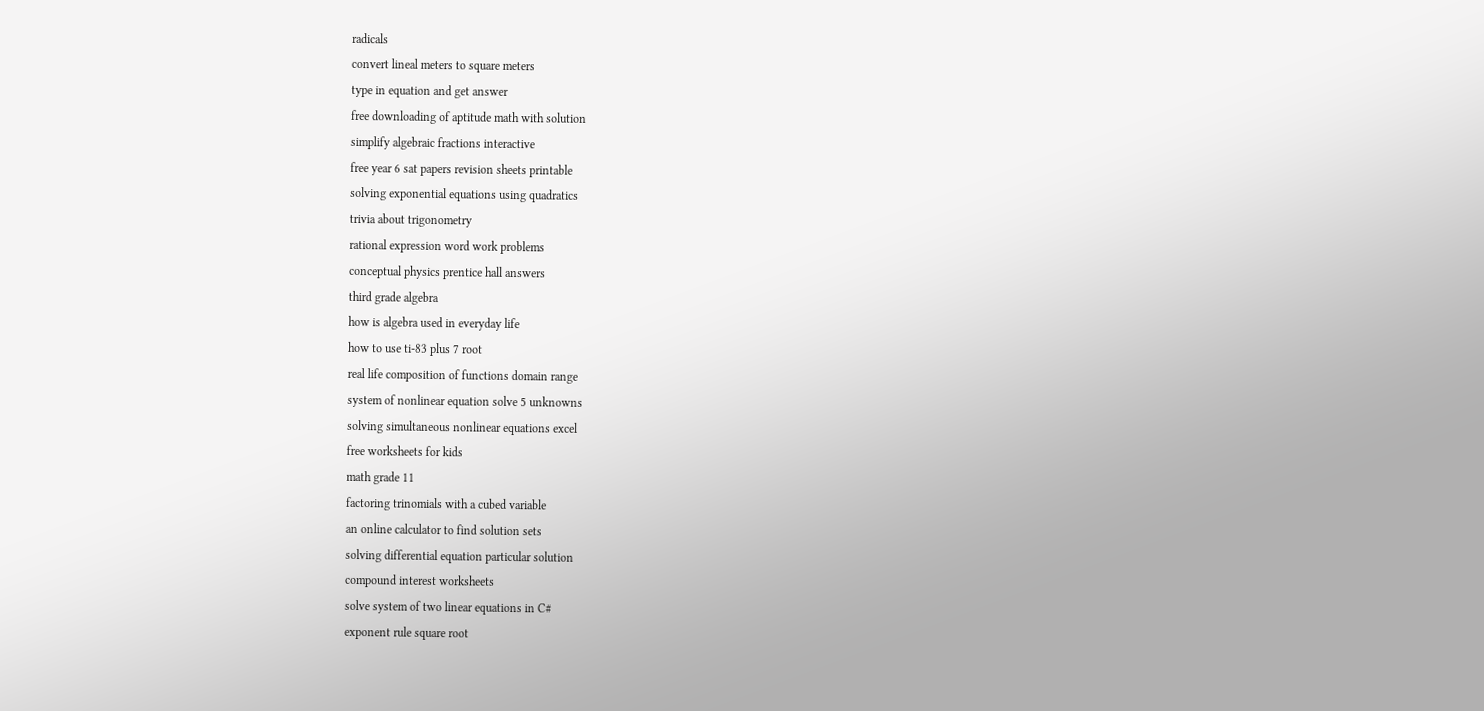radicals
convert lineal meters to square meters
type in equation and get answer
free downloading of aptitude math with solution
simplify algebraic fractions interactive
free year 6 sat papers revision sheets printable
solving exponential equations using quadratics
trivia about trigonometry
rational expression word work problems
conceptual physics prentice hall answers
third grade algebra
how is algebra used in everyday life
how to use ti-83 plus 7 root
real life composition of functions domain range
system of nonlinear equation solve 5 unknowns
solving simultaneous nonlinear equations excel
free worksheets for kids
math grade 11
factoring trinomials with a cubed variable
an online calculator to find solution sets
solving differential equation particular solution
compound interest worksheets
solve system of two linear equations in C#
exponent rule square root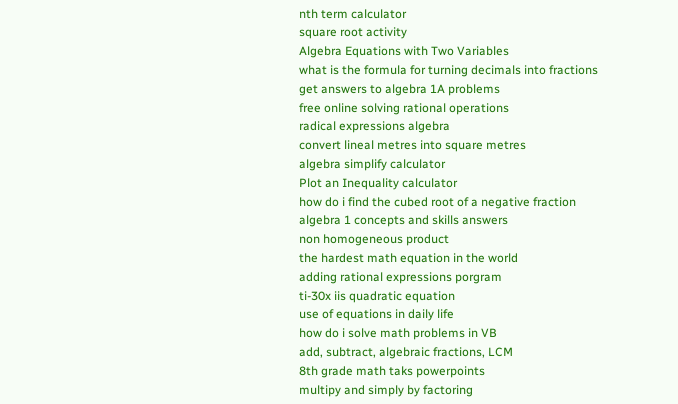nth term calculator
square root activity
Algebra Equations with Two Variables
what is the formula for turning decimals into fractions
get answers to algebra 1A problems
free online solving rational operations
radical expressions algebra
convert lineal metres into square metres
algebra simplify calculator
Plot an Inequality calculator
how do i find the cubed root of a negative fraction
algebra 1 concepts and skills answers
non homogeneous product
the hardest math equation in the world
adding rational expressions porgram
ti-30x iis quadratic equation
use of equations in daily life
how do i solve math problems in VB
add, subtract, algebraic fractions, LCM
8th grade math taks powerpoints
multipy and simply by factoring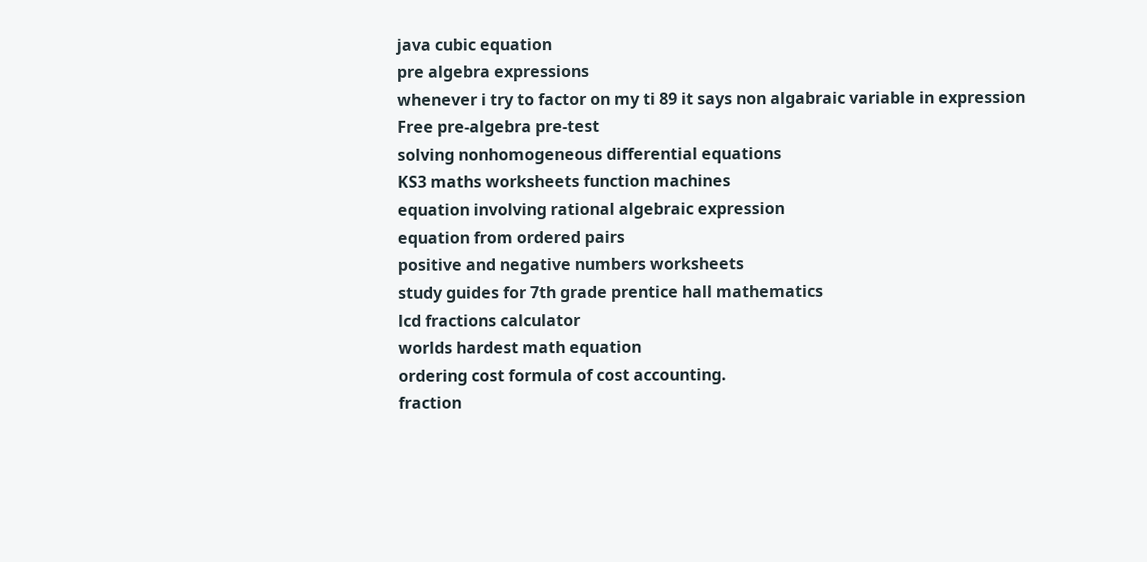java cubic equation
pre algebra expressions
whenever i try to factor on my ti 89 it says non algabraic variable in expression
Free pre-algebra pre-test
solving nonhomogeneous differential equations
KS3 maths worksheets function machines
equation involving rational algebraic expression
equation from ordered pairs
positive and negative numbers worksheets
study guides for 7th grade prentice hall mathematics
lcd fractions calculator
worlds hardest math equation
ordering cost formula of cost accounting.
fraction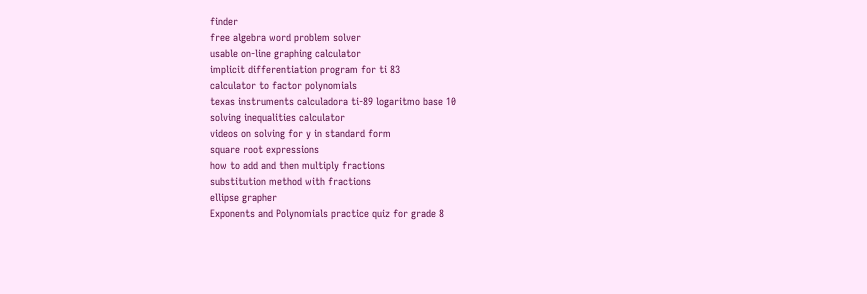finder
free algebra word problem solver
usable on-line graphing calculator
implicit differentiation program for ti 83
calculator to factor polynomials
texas instruments calculadora ti-89 logaritmo base 10
solving inequalities calculator
videos on solving for y in standard form
square root expressions
how to add and then multiply fractions
substitution method with fractions
ellipse grapher
Exponents and Polynomials practice quiz for grade 8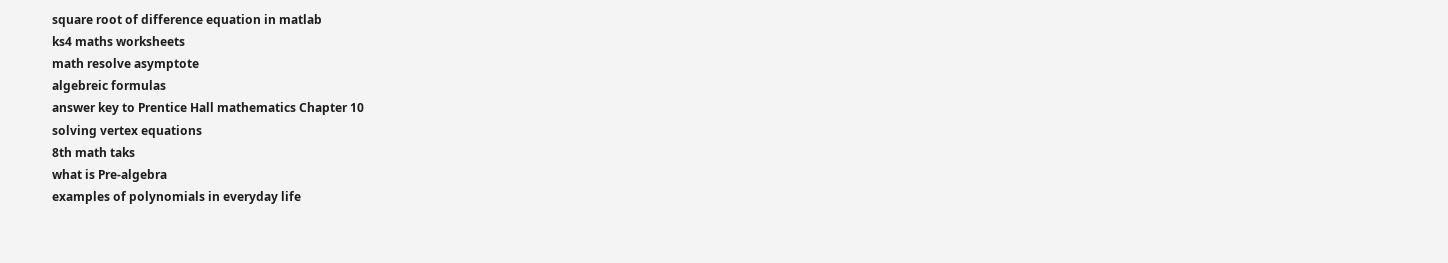square root of difference equation in matlab
ks4 maths worksheets
math resolve asymptote
algebreic formulas
answer key to Prentice Hall mathematics Chapter 10
solving vertex equations
8th math taks
what is Pre-algebra
examples of polynomials in everyday life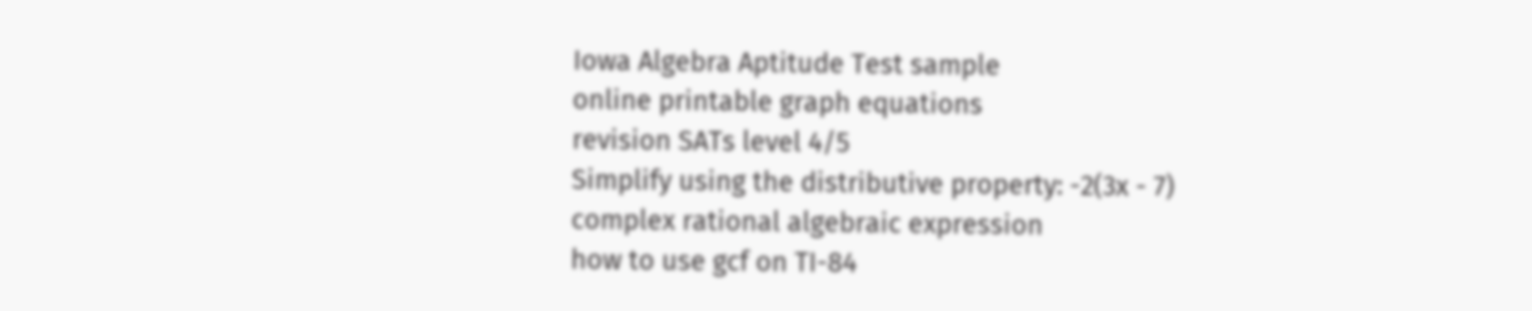Iowa Algebra Aptitude Test sample
online printable graph equations
revision SATs level 4/5
Simplify using the distributive property: -2(3x - 7)
complex rational algebraic expression
how to use gcf on TI-84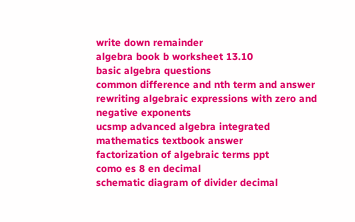write down remainder
algebra book b worksheet 13.10
basic algebra questions
common difference and nth term and answer
rewriting algebraic expressions with zero and negative exponents
ucsmp advanced algebra integrated mathematics textbook answer
factorization of algebraic terms ppt
como es 8 en decimal
schematic diagram of divider decimal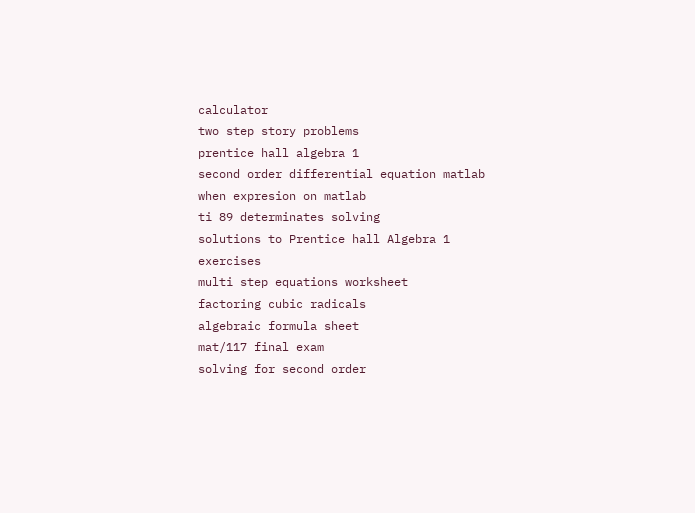calculator
two step story problems
prentice hall algebra 1
second order differential equation matlab
when expresion on matlab
ti 89 determinates solving
solutions to Prentice hall Algebra 1 exercises
multi step equations worksheet
factoring cubic radicals
algebraic formula sheet
mat/117 final exam
solving for second order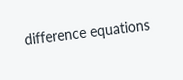difference equations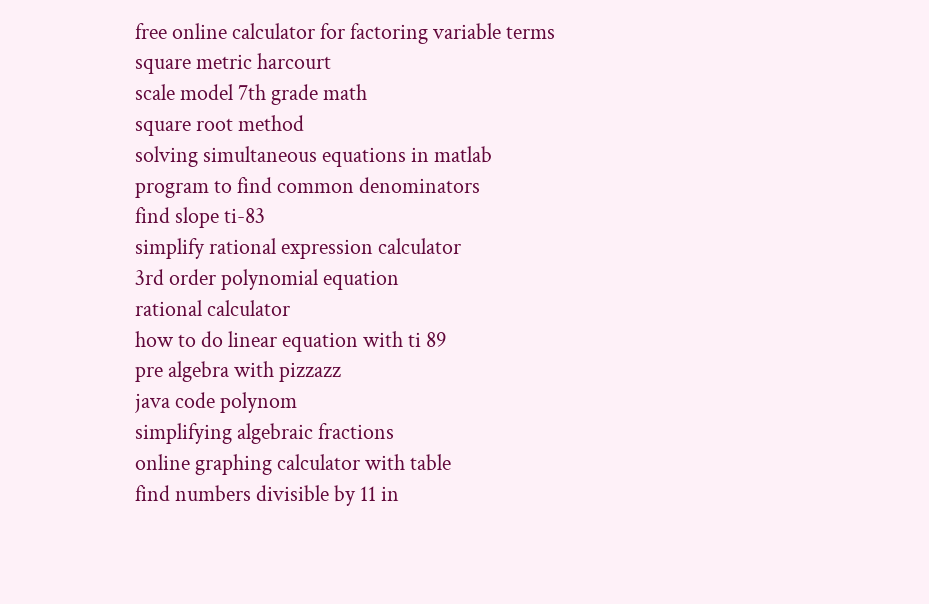free online calculator for factoring variable terms
square metric harcourt
scale model 7th grade math
square root method
solving simultaneous equations in matlab
program to find common denominators
find slope ti-83
simplify rational expression calculator
3rd order polynomial equation
rational calculator
how to do linear equation with ti 89
pre algebra with pizzazz
java code polynom
simplifying algebraic fractions
online graphing calculator with table
find numbers divisible by 11 in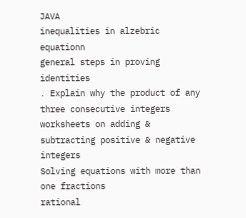JAVA
inequalities in alzebric equationn
general steps in proving identities
. Explain why the product of any three consecutive integers
worksheets on adding & subtracting positive & negative integers
Solving equations with more than one fractions
rational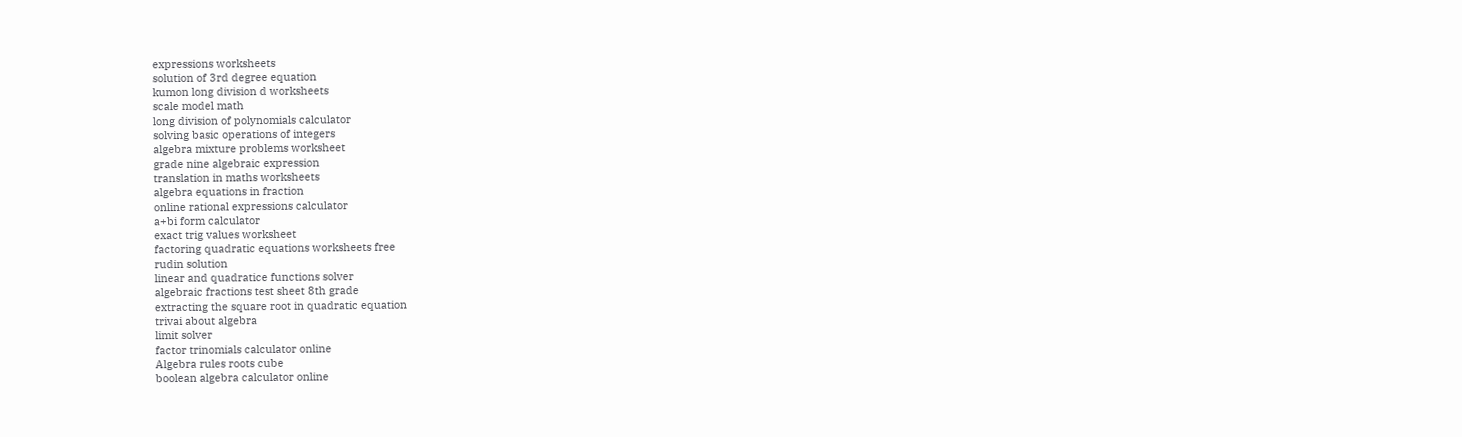expressions worksheets
solution of 3rd degree equation
kumon long division d worksheets
scale model math
long division of polynomials calculator
solving basic operations of integers
algebra mixture problems worksheet
grade nine algebraic expression
translation in maths worksheets
algebra equations in fraction
online rational expressions calculator
a+bi form calculator
exact trig values worksheet
factoring quadratic equations worksheets free
rudin solution
linear and quadratice functions solver
algebraic fractions test sheet 8th grade
extracting the square root in quadratic equation
trivai about algebra
limit solver
factor trinomials calculator online
Algebra rules roots cube
boolean algebra calculator online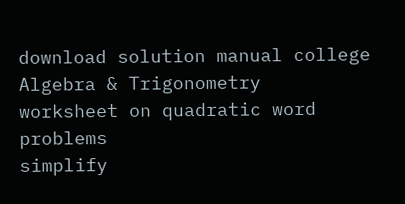download solution manual college Algebra & Trigonometry
worksheet on quadratic word problems
simplify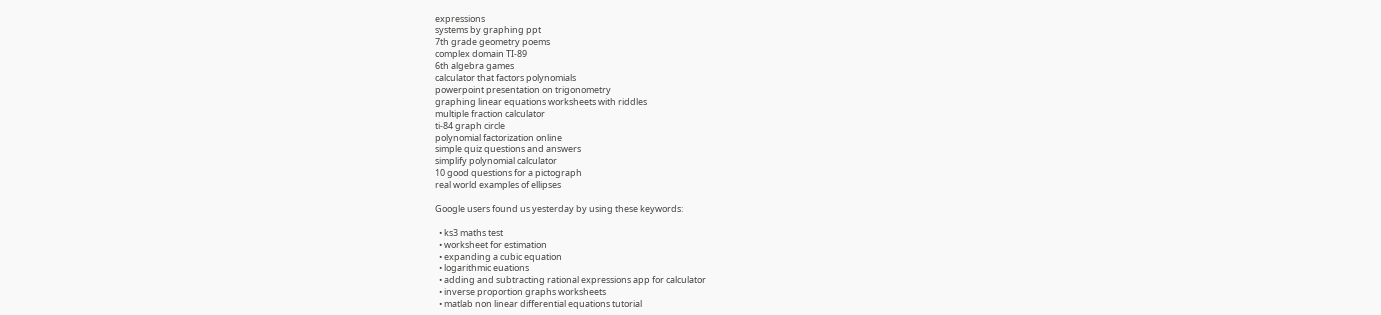expressions
systems by graphing ppt
7th grade geometry poems
complex domain TI-89
6th algebra games
calculator that factors polynomials
powerpoint presentation on trigonometry
graphing linear equations worksheets with riddles
multiple fraction calculator
ti-84 graph circle
polynomial factorization online
simple quiz questions and answers
simplify polynomial calculator
10 good questions for a pictograph
real world examples of ellipses

Google users found us yesterday by using these keywords:

  • ks3 maths test
  • worksheet for estimation
  • expanding a cubic equation
  • logarithmic euations
  • adding and subtracting rational expressions app for calculator
  • inverse proportion graphs worksheets
  • matlab non linear differential equations tutorial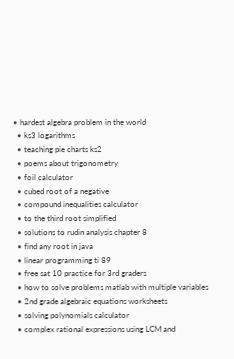• hardest algebra problem in the world
  • ks3 logarithms
  • teaching pie charts ks2
  • poems about trigonometry
  • foil calculator
  • cubed root of a negative
  • compound inequalities calculator
  • to the third root simplified
  • solutions to rudin analysis chapter 8
  • find any root in java
  • linear programming ti 89
  • free sat 10 practice for 3rd graders
  • how to solve problems matlab with multiple variables
  • 2nd grade algebraic equations worksheets
  • solving polynomials calculator
  • complex rational expressions using LCM and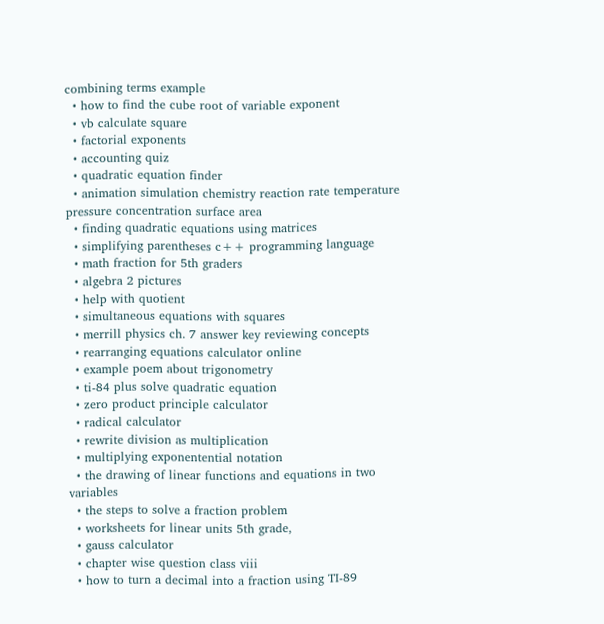combining terms example
  • how to find the cube root of variable exponent
  • vb calculate square
  • factorial exponents
  • accounting quiz
  • quadratic equation finder
  • animation simulation chemistry reaction rate temperature pressure concentration surface area
  • finding quadratic equations using matrices
  • simplifying parentheses c++ programming language
  • math fraction for 5th graders
  • algebra 2 pictures
  • help with quotient
  • simultaneous equations with squares
  • merrill physics ch. 7 answer key reviewing concepts
  • rearranging equations calculator online
  • example poem about trigonometry
  • ti-84 plus solve quadratic equation
  • zero product principle calculator
  • radical calculator
  • rewrite division as multiplication
  • multiplying exponentential notation
  • the drawing of linear functions and equations in two variables
  • the steps to solve a fraction problem
  • worksheets for linear units 5th grade,
  • gauss calculator
  • chapter wise question class viii
  • how to turn a decimal into a fraction using TI-89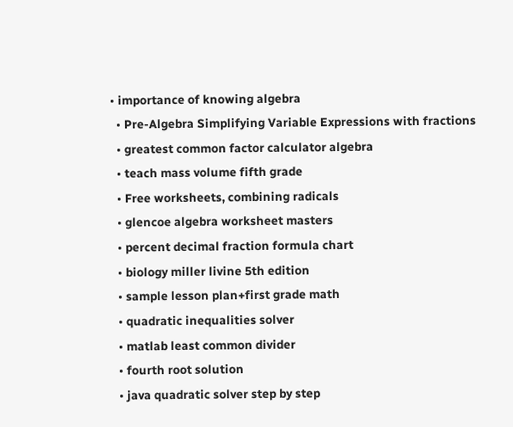• importance of knowing algebra
  • Pre-Algebra Simplifying Variable Expressions with fractions
  • greatest common factor calculator algebra
  • teach mass volume fifth grade
  • Free worksheets, combining radicals
  • glencoe algebra worksheet masters
  • percent decimal fraction formula chart
  • biology miller livine 5th edition
  • sample lesson plan+first grade math
  • quadratic inequalities solver
  • matlab least common divider
  • fourth root solution
  • java quadratic solver step by step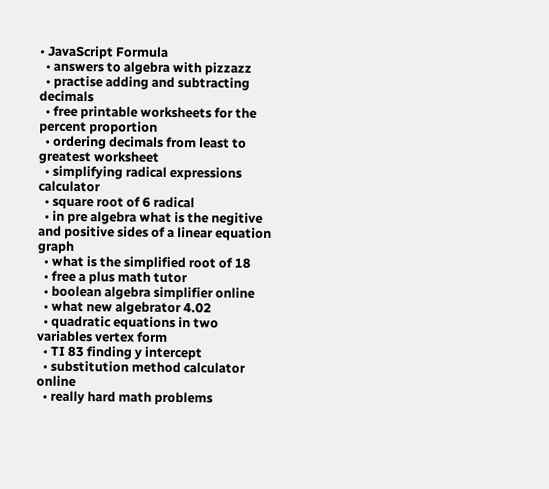• JavaScript Formula
  • answers to algebra with pizzazz
  • practise adding and subtracting decimals
  • free printable worksheets for the percent proportion
  • ordering decimals from least to greatest worksheet
  • simplifying radical expressions calculator
  • square root of 6 radical
  • in pre algebra what is the negitive and positive sides of a linear equation graph
  • what is the simplified root of 18
  • free a plus math tutor
  • boolean algebra simplifier online
  • what new algebrator 4.02
  • quadratic equations in two variables vertex form
  • TI 83 finding y intercept
  • substitution method calculator online
  • really hard math problems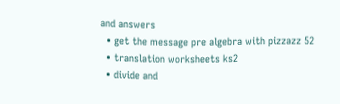and answers
  • get the message pre algebra with pizzazz 52
  • translation worksheets ks2
  • divide and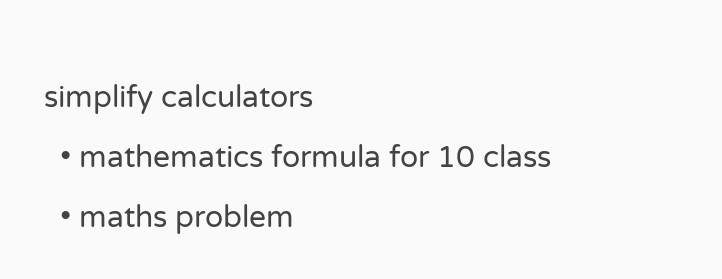simplify calculators
  • mathematics formula for 10 class
  • maths problem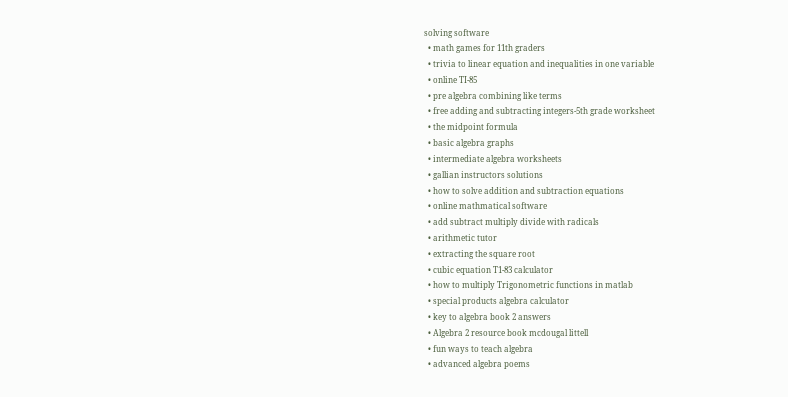solving software
  • math games for 11th graders
  • trivia to linear equation and inequalities in one variable
  • online TI-85
  • pre algebra combining like terms
  • free adding and subtracting integers-5th grade worksheet
  • the midpoint formula
  • basic algebra graphs
  • intermediate algebra worksheets
  • gallian instructors solutions
  • how to solve addition and subtraction equations
  • online mathmatical software
  • add subtract multiply divide with radicals
  • arithmetic tutor
  • extracting the square root
  • cubic equation T1-83 calculator
  • how to multiply Trigonometric functions in matlab
  • special products algebra calculator
  • key to algebra book 2 answers
  • Algebra 2 resource book mcdougal littell
  • fun ways to teach algebra
  • advanced algebra poems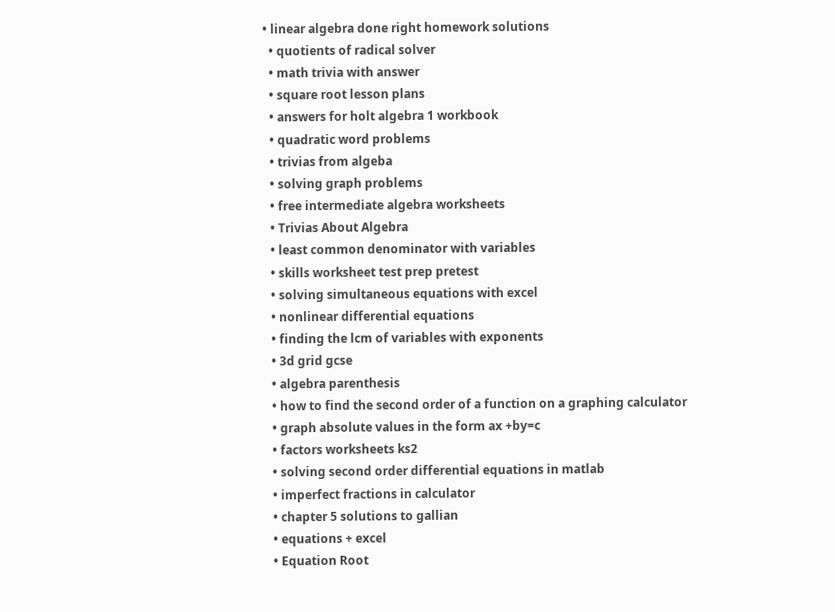• linear algebra done right homework solutions
  • quotients of radical solver
  • math trivia with answer
  • square root lesson plans
  • answers for holt algebra 1 workbook
  • quadratic word problems
  • trivias from algeba
  • solving graph problems
  • free intermediate algebra worksheets
  • Trivias About Algebra
  • least common denominator with variables
  • skills worksheet test prep pretest
  • solving simultaneous equations with excel
  • nonlinear differential equations
  • finding the lcm of variables with exponents
  • 3d grid gcse
  • algebra parenthesis
  • how to find the second order of a function on a graphing calculator
  • graph absolute values in the form ax +by=c
  • factors worksheets ks2
  • solving second order differential equations in matlab
  • imperfect fractions in calculator
  • chapter 5 solutions to gallian
  • equations + excel
  • Equation Root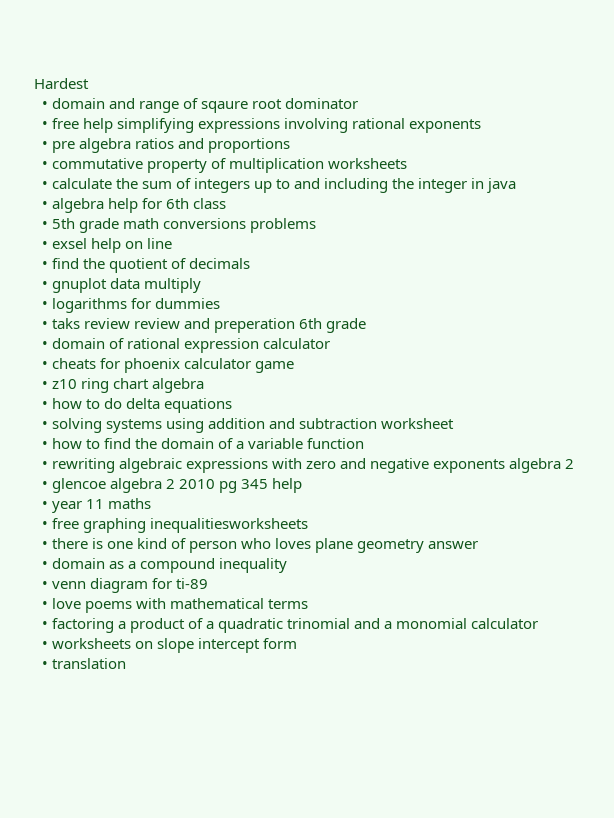Hardest
  • domain and range of sqaure root dominator
  • free help simplifying expressions involving rational exponents
  • pre algebra ratios and proportions
  • commutative property of multiplication worksheets
  • calculate the sum of integers up to and including the integer in java
  • algebra help for 6th class
  • 5th grade math conversions problems
  • exsel help on line
  • find the quotient of decimals
  • gnuplot data multiply
  • logarithms for dummies
  • taks review review and preperation 6th grade
  • domain of rational expression calculator
  • cheats for phoenix calculator game
  • z10 ring chart algebra
  • how to do delta equations
  • solving systems using addition and subtraction worksheet
  • how to find the domain of a variable function
  • rewriting algebraic expressions with zero and negative exponents algebra 2
  • glencoe algebra 2 2010 pg 345 help
  • year 11 maths
  • free graphing inequalitiesworksheets
  • there is one kind of person who loves plane geometry answer
  • domain as a compound inequality
  • venn diagram for ti-89
  • love poems with mathematical terms
  • factoring a product of a quadratic trinomial and a monomial calculator
  • worksheets on slope intercept form
  • translation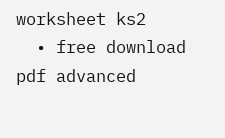worksheet ks2
  • free download pdf advanced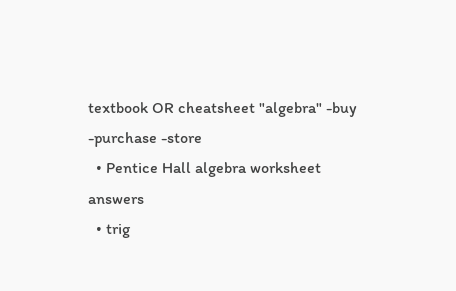textbook OR cheatsheet "algebra" -buy -purchase -store
  • Pentice Hall algebra worksheet answers
  • trig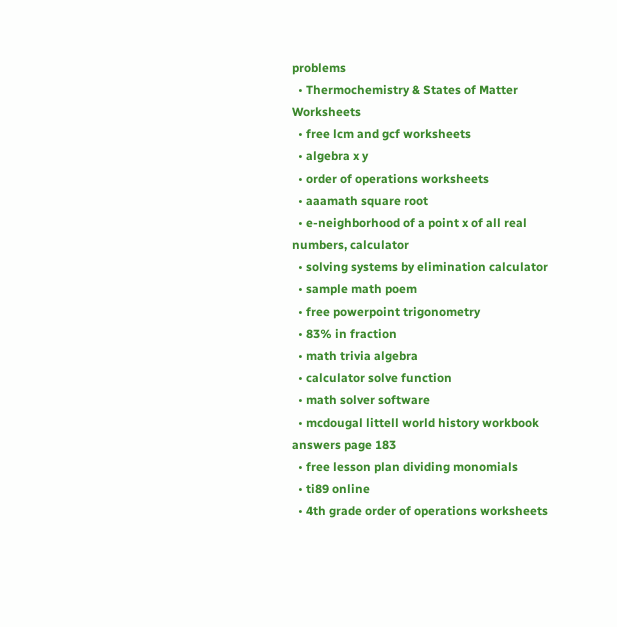problems
  • Thermochemistry & States of Matter Worksheets
  • free lcm and gcf worksheets
  • algebra x y
  • order of operations worksheets
  • aaamath square root
  • e-neighborhood of a point x of all real numbers, calculator
  • solving systems by elimination calculator
  • sample math poem
  • free powerpoint trigonometry
  • 83% in fraction
  • math trivia algebra
  • calculator solve function
  • math solver software
  • mcdougal littell world history workbook answers page 183
  • free lesson plan dividing monomials
  • ti89 online
  • 4th grade order of operations worksheets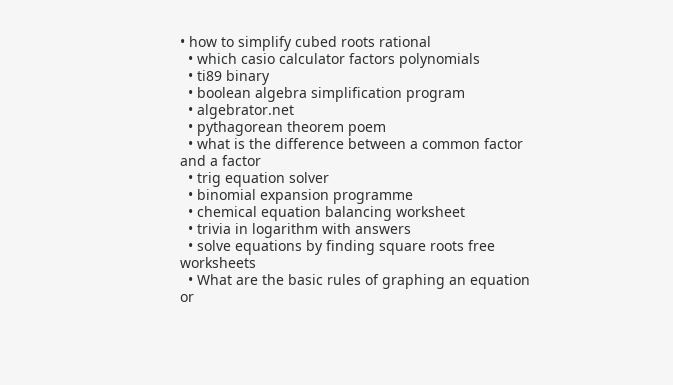• how to simplify cubed roots rational
  • which casio calculator factors polynomials
  • ti89 binary
  • boolean algebra simplification program
  • algebrator.net
  • pythagorean theorem poem
  • what is the difference between a common factor and a factor
  • trig equation solver
  • binomial expansion programme
  • chemical equation balancing worksheet
  • trivia in logarithm with answers
  • solve equations by finding square roots free worksheets
  • What are the basic rules of graphing an equation or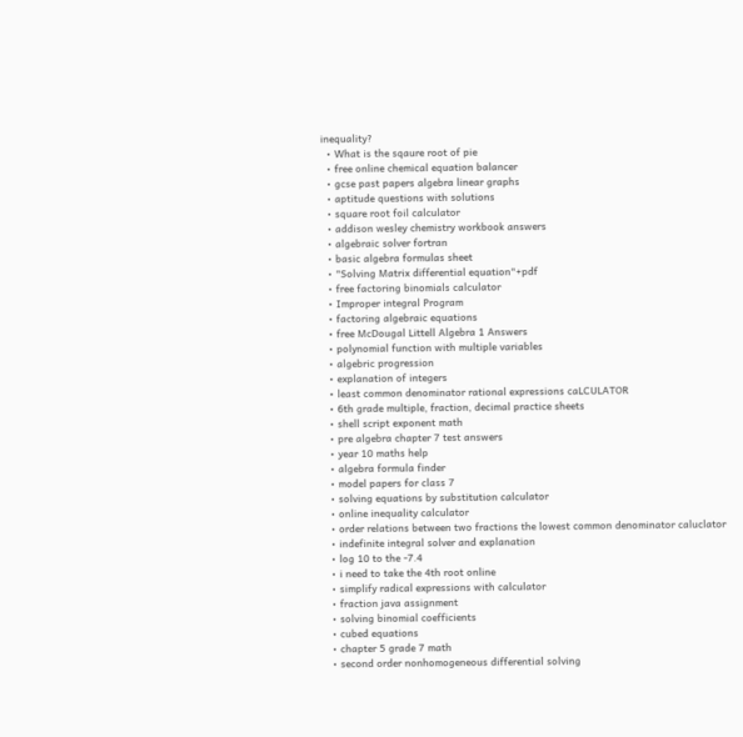inequality?
  • What is the sqaure root of pie
  • free online chemical equation balancer
  • gcse past papers algebra linear graphs
  • aptitude questions with solutions
  • square root foil calculator
  • addison wesley chemistry workbook answers
  • algebraic solver fortran
  • basic algebra formulas sheet
  • "Solving Matrix differential equation"+pdf
  • free factoring binomials calculator
  • Improper integral Program
  • factoring algebraic equations
  • free McDougal Littell Algebra 1 Answers
  • polynomial function with multiple variables
  • algebric progression
  • explanation of integers
  • least common denominator rational expressions caLCULATOR
  • 6th grade multiple, fraction, decimal practice sheets
  • shell script exponent math
  • pre algebra chapter 7 test answers
  • year 10 maths help
  • algebra formula finder
  • model papers for class 7
  • solving equations by substitution calculator
  • online inequality calculator
  • order relations between two fractions the lowest common denominator caluclator
  • indefinite integral solver and explanation
  • log 10 to the -7.4
  • i need to take the 4th root online
  • simplify radical expressions with calculator
  • fraction java assignment
  • solving binomial coefficients
  • cubed equations
  • chapter 5 grade 7 math
  • second order nonhomogeneous differential solving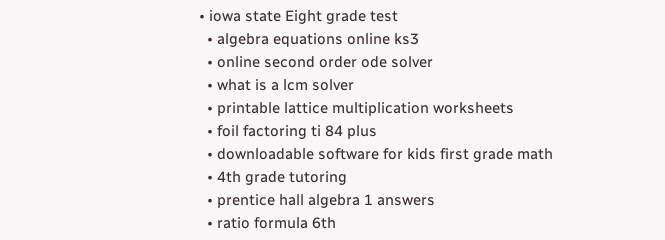• iowa state Eight grade test
  • algebra equations online ks3
  • online second order ode solver
  • what is a lcm solver
  • printable lattice multiplication worksheets
  • foil factoring ti 84 plus
  • downloadable software for kids first grade math
  • 4th grade tutoring
  • prentice hall algebra 1 answers
  • ratio formula 6th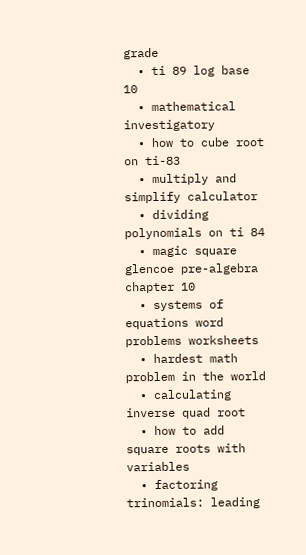grade
  • ti 89 log base 10
  • mathematical investigatory
  • how to cube root on ti-83
  • multiply and simplify calculator
  • dividing polynomials on ti 84
  • magic square glencoe pre-algebra chapter 10
  • systems of equations word problems worksheets
  • hardest math problem in the world
  • calculating inverse quad root
  • how to add square roots with variables
  • factoring trinomials: leading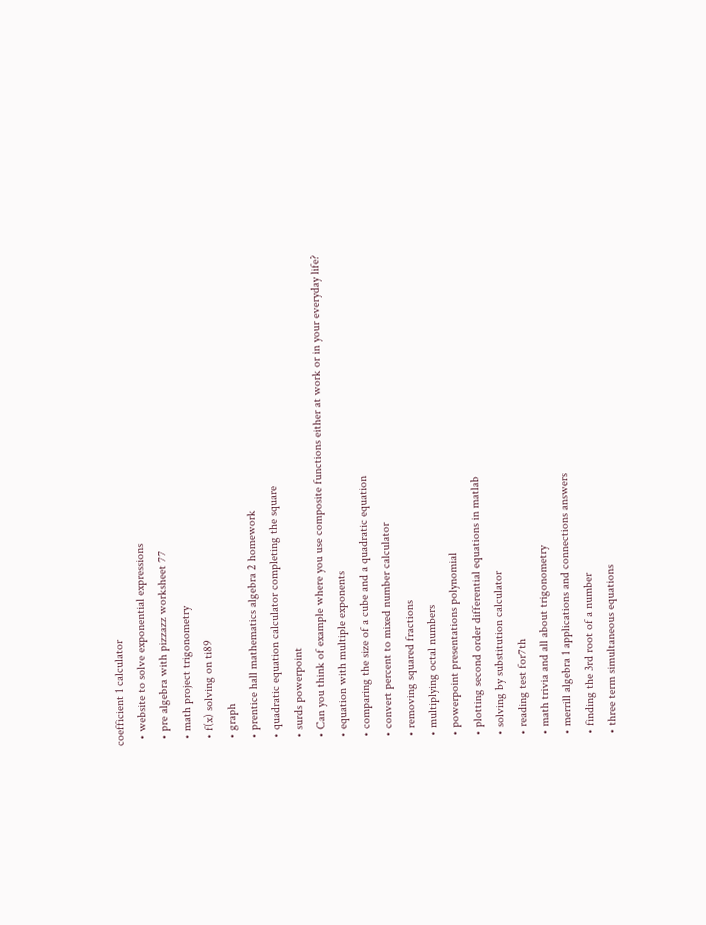coefficient 1 calculator
  • website to solve exponential expressions
  • pre algebra with pizzazz worksheet 77
  • math project trigonometry
  • f(x) solving on ti89
  • graph
  • prentice hall mathematics algebra 2 homework
  • quadratic equation calculator completing the square
  • surds powerpoint
  • Can you think of example where you use composite functions either at work or in your everyday life?
  • equation with multiple exponents
  • comparing the size of a cube and a quadratic equation
  • convert percent to mixed number calculator
  • removing squared fractions
  • multiplying octal numbers
  • powerpoint presentations polynomial
  • plotting second order differential equations in matlab
  • solving by substitution calculator
  • reading test for7th
  • math trivia and all about trigonometry
  • merrill algebra 1 applications and connections answers
  • finding the 3rd root of a number
  • three term simultaneous equations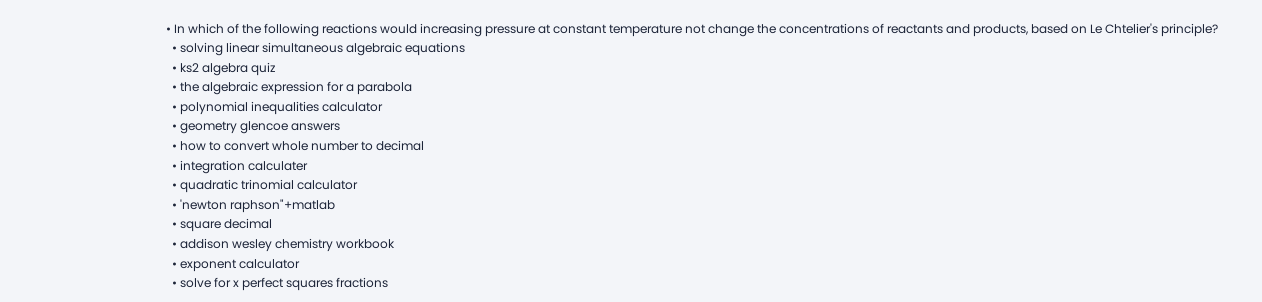• In which of the following reactions would increasing pressure at constant temperature not change the concentrations of reactants and products, based on Le Chtelier's principle?
  • solving linear simultaneous algebraic equations
  • ks2 algebra quiz
  • the algebraic expression for a parabola
  • polynomial inequalities calculator
  • geometry glencoe answers
  • how to convert whole number to decimal
  • integration calculater
  • quadratic trinomial calculator
  • 'newton raphson"+matlab
  • square decimal
  • addison wesley chemistry workbook
  • exponent calculator
  • solve for x perfect squares fractions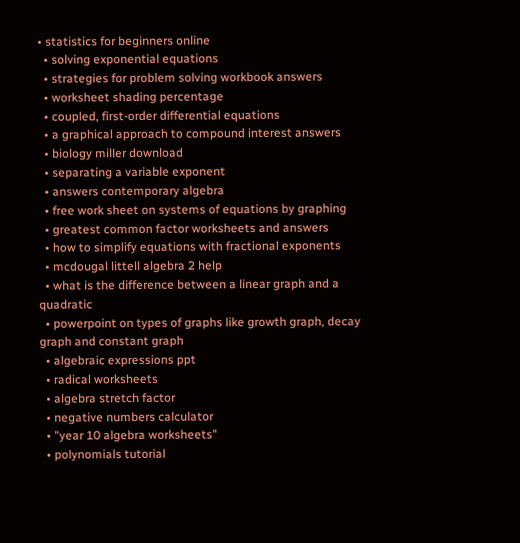• statistics for beginners online
  • solving exponential equations
  • strategies for problem solving workbook answers
  • worksheet shading percentage
  • coupled, first-order differential equations
  • a graphical approach to compound interest answers
  • biology miller download
  • separating a variable exponent
  • answers contemporary algebra
  • free work sheet on systems of equations by graphing
  • greatest common factor worksheets and answers
  • how to simplify equations with fractional exponents
  • mcdougal littell algebra 2 help
  • what is the difference between a linear graph and a quadratic
  • powerpoint on types of graphs like growth graph, decay graph and constant graph
  • algebraic expressions ppt
  • radical worksheets
  • algebra stretch factor
  • negative numbers calculator
  • "year 10 algebra worksheets"
  • polynomials tutorial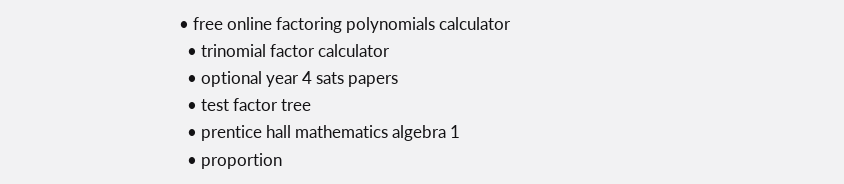• free online factoring polynomials calculator
  • trinomial factor calculator
  • optional year 4 sats papers
  • test factor tree
  • prentice hall mathematics algebra 1
  • proportion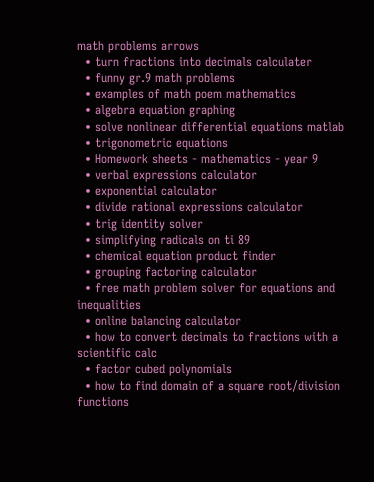math problems arrows
  • turn fractions into decimals calculater
  • funny gr.9 math problems
  • examples of math poem mathematics
  • algebra equation graphing
  • solve nonlinear differential equations matlab
  • trigonometric equations
  • Homework sheets - mathematics - year 9
  • verbal expressions calculator
  • exponential calculator
  • divide rational expressions calculator
  • trig identity solver
  • simplifying radicals on ti 89
  • chemical equation product finder
  • grouping factoring calculator
  • free math problem solver for equations and inequalities
  • online balancing calculator
  • how to convert decimals to fractions with a scientific calc
  • factor cubed polynomials
  • how to find domain of a square root/division functions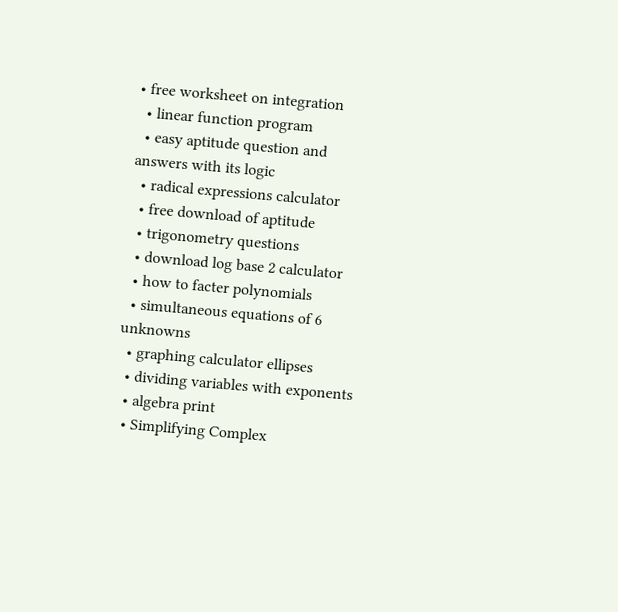• free worksheet on integration
  • linear function program
  • easy aptitude question and answers with its logic
  • radical expressions calculator
  • free download of aptitude
  • trigonometry questions
  • download log base 2 calculator
  • how to facter polynomials
  • simultaneous equations of 6 unknowns
  • graphing calculator ellipses
  • dividing variables with exponents
  • algebra print
  • Simplifying Complex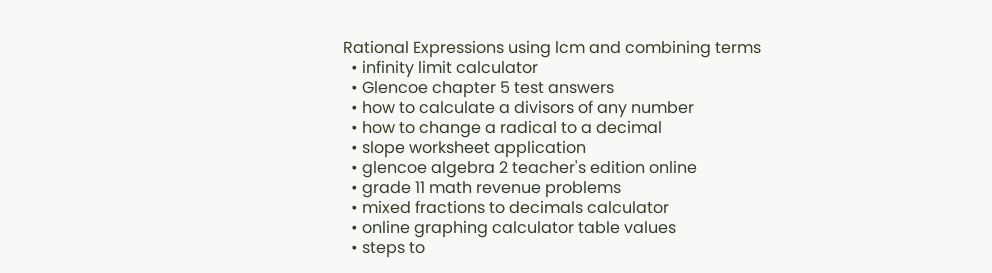Rational Expressions using lcm and combining terms
  • infinity limit calculator
  • Glencoe chapter 5 test answers
  • how to calculate a divisors of any number
  • how to change a radical to a decimal
  • slope worksheet application
  • glencoe algebra 2 teacher's edition online
  • grade 11 math revenue problems
  • mixed fractions to decimals calculator
  • online graphing calculator table values
  • steps to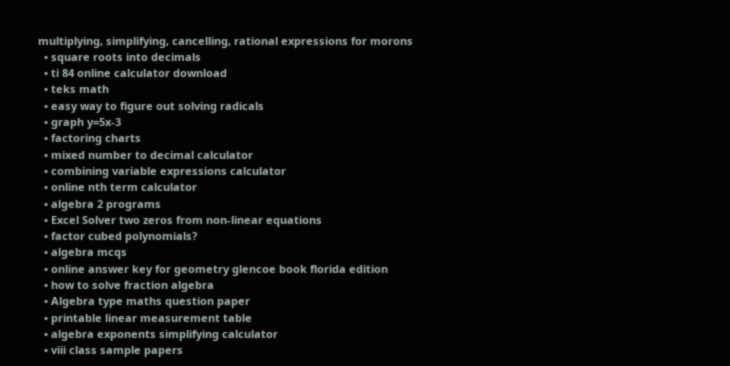multiplying, simplifying, cancelling, rational expressions for morons
  • square roots into decimals
  • ti 84 online calculator download
  • teks math
  • easy way to figure out solving radicals
  • graph y=5x-3
  • factoring charts
  • mixed number to decimal calculator
  • combining variable expressions calculator
  • online nth term calculator
  • algebra 2 programs
  • Excel Solver two zeros from non-linear equations
  • factor cubed polynomials?
  • algebra mcqs
  • online answer key for geometry glencoe book florida edition
  • how to solve fraction algebra
  • Algebra type maths question paper
  • printable linear measurement table
  • algebra exponents simplifying calculator
  • viii class sample papers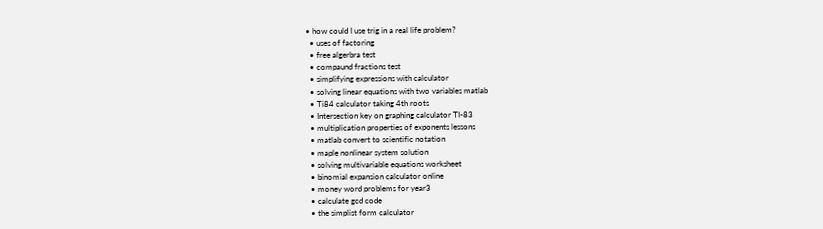• how could I use trig in a real life problem?
  • uses of factoring
  • free algerbra test
  • compaund fractions test
  • simplifying expressions with calculator
  • solving linear equations with two variables matlab
  • Ti84 calculator taking 4th roots
  • Intersection key on graphing calculator TI-83
  • multiplication properties of exponents lessons
  • matlab convert to scientific notation
  • maple nonlinear system solution
  • solving multivariable equations worksheet
  • binomial expansion calculator online
  • money word problems for year3
  • calculate gcd code
  • the simplist form calculator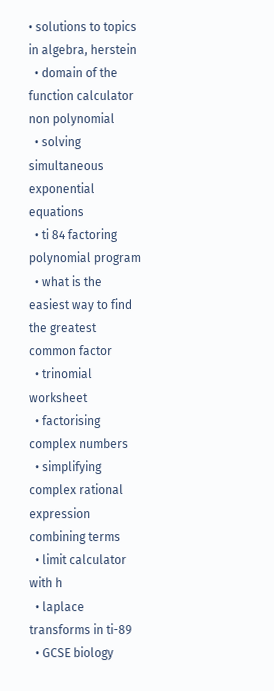• solutions to topics in algebra, herstein
  • domain of the function calculator non polynomial
  • solving simultaneous exponential equations
  • ti 84 factoring polynomial program
  • what is the easiest way to find the greatest common factor
  • trinomial worksheet
  • factorising complex numbers
  • simplifying complex rational expression combining terms
  • limit calculator with h
  • laplace transforms in ti-89
  • GCSE biology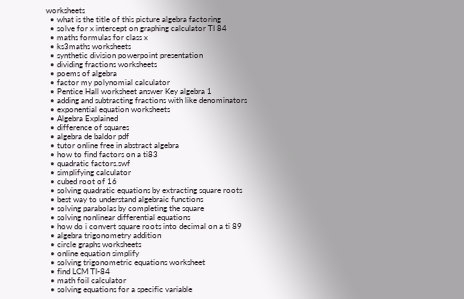worksheets
  • what is the title of this picture algebra factoring
  • solve for x intercept on graphing calculator TI 84
  • maths formulas for class x
  • ks3maths worksheets
  • synthetic division powerpoint presentation
  • dividing fractions worksheets
  • poems of algebra
  • factor my polynomial calculator
  • Pentice Hall worksheet answer Key algebra 1
  • adding and subtracting fractions with like denominators
  • exponential equation worksheets
  • Algebra Explained
  • difference of squares
  • algebra de baldor pdf
  • tutor online free in abstract algebra
  • how to find factors on a ti83
  • quadratic factors.swf
  • simplifying calculator
  • cubed root of 16
  • solving quadratic equations by extracting square roots
  • best way to understand algebraic functions
  • solving parabolas by completing the square
  • solving nonlinear differential equations
  • how do i convert square roots into decimal on a ti 89
  • algebra trigonometry addition
  • circle graphs worksheets
  • online equation simplify
  • solving trigonometric equations worksheet
  • find LCM TI-84
  • math foil calculator
  • solving equations for a specific variable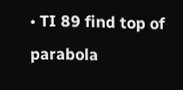• TI 89 find top of parabola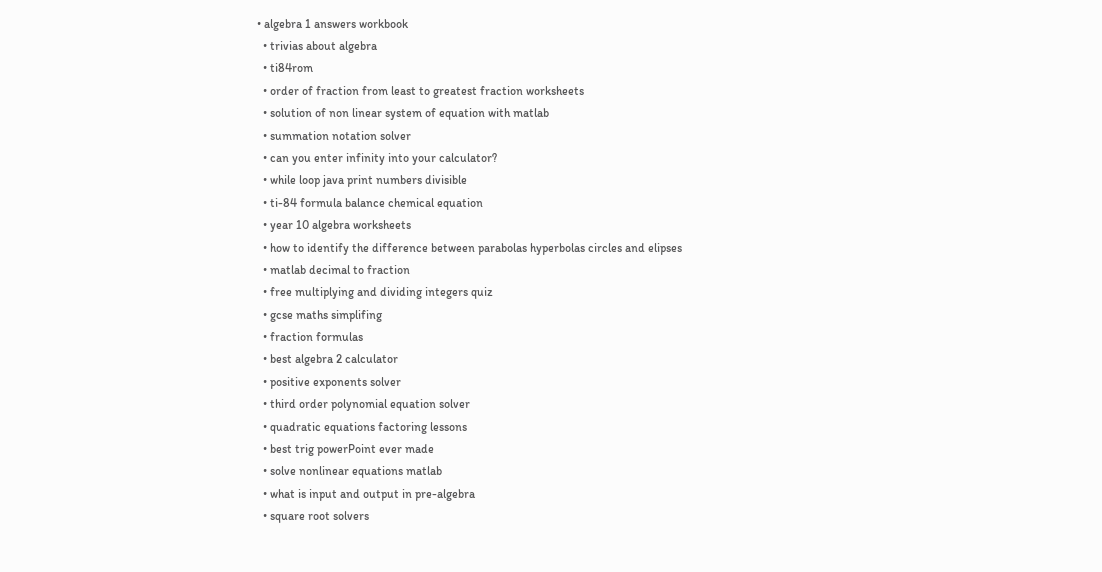• algebra 1 answers workbook
  • trivias about algebra
  • ti84rom
  • order of fraction from least to greatest fraction worksheets
  • solution of non linear system of equation with matlab
  • summation notation solver
  • can you enter infinity into your calculator?
  • while loop java print numbers divisible
  • ti-84 formula balance chemical equation
  • year 10 algebra worksheets
  • how to identify the difference between parabolas hyperbolas circles and elipses
  • matlab decimal to fraction
  • free multiplying and dividing integers quiz
  • gcse maths simplifing
  • fraction formulas
  • best algebra 2 calculator
  • positive exponents solver
  • third order polynomial equation solver
  • quadratic equations factoring lessons
  • best trig powerPoint ever made
  • solve nonlinear equations matlab
  • what is input and output in pre-algebra
  • square root solvers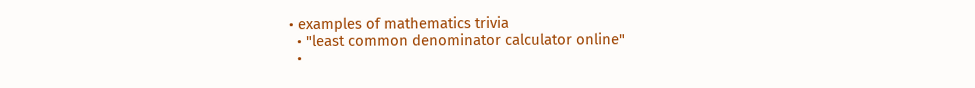• examples of mathematics trivia
  • "least common denominator calculator online"
  •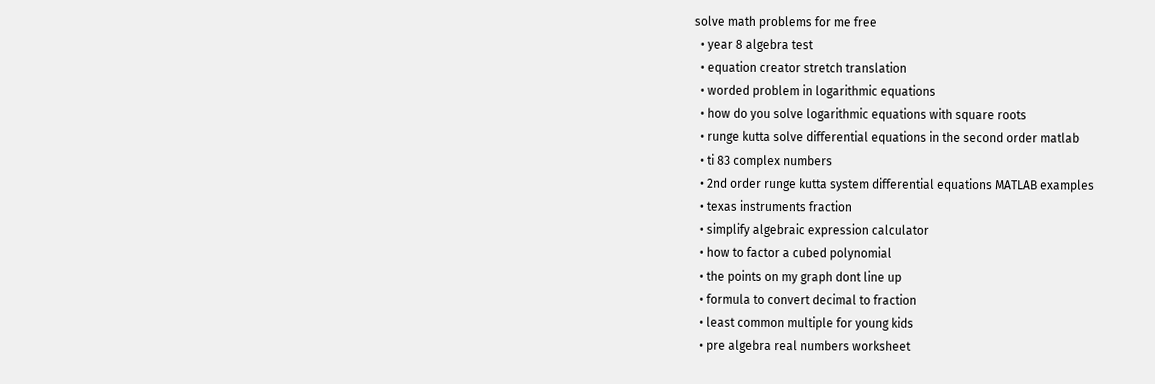solve math problems for me free
  • year 8 algebra test
  • equation creator stretch translation
  • worded problem in logarithmic equations
  • how do you solve logarithmic equations with square roots
  • runge kutta solve differential equations in the second order matlab
  • ti 83 complex numbers
  • 2nd order runge kutta system differential equations MATLAB examples
  • texas instruments fraction
  • simplify algebraic expression calculator
  • how to factor a cubed polynomial
  • the points on my graph dont line up
  • formula to convert decimal to fraction
  • least common multiple for young kids
  • pre algebra real numbers worksheet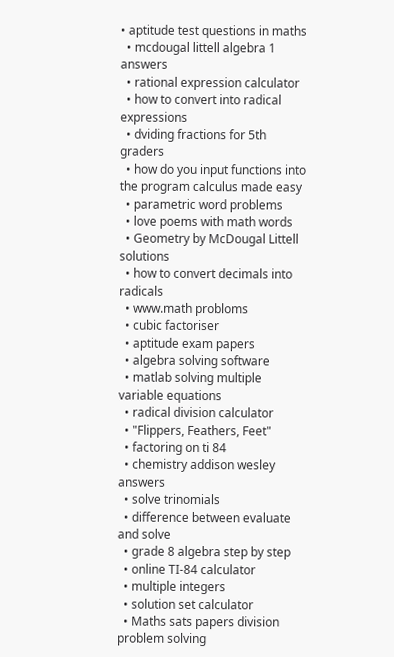• aptitude test questions in maths
  • mcdougal littell algebra 1 answers
  • rational expression calculator
  • how to convert into radical expressions
  • dviding fractions for 5th graders
  • how do you input functions into the program calculus made easy
  • parametric word problems
  • love poems with math words
  • Geometry by McDougal Littell solutions
  • how to convert decimals into radicals
  • www.math probloms
  • cubic factoriser
  • aptitude exam papers
  • algebra solving software
  • matlab solving multiple variable equations
  • radical division calculator
  • "Flippers, Feathers, Feet"
  • factoring on ti 84
  • chemistry addison wesley answers
  • solve trinomials
  • difference between evaluate and solve
  • grade 8 algebra step by step
  • online TI-84 calculator
  • multiple integers
  • solution set calculator
  • Maths sats papers division problem solving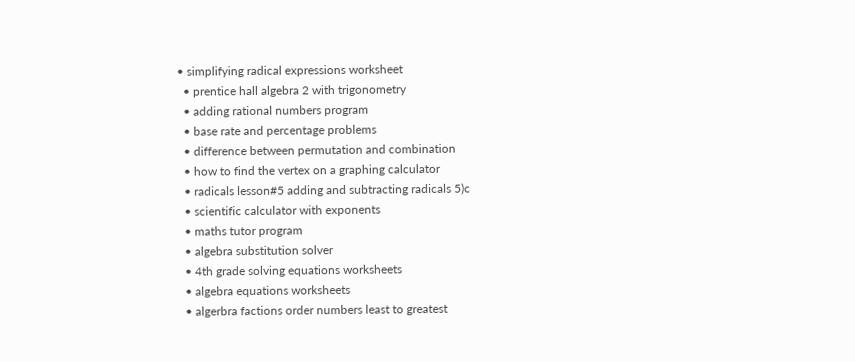• simplifying radical expressions worksheet
  • prentice hall algebra 2 with trigonometry
  • adding rational numbers program
  • base rate and percentage problems
  • difference between permutation and combination
  • how to find the vertex on a graphing calculator
  • radicals lesson#5 adding and subtracting radicals 5)c
  • scientific calculator with exponents
  • maths tutor program
  • algebra substitution solver
  • 4th grade solving equations worksheets
  • algebra equations worksheets
  • algerbra factions order numbers least to greatest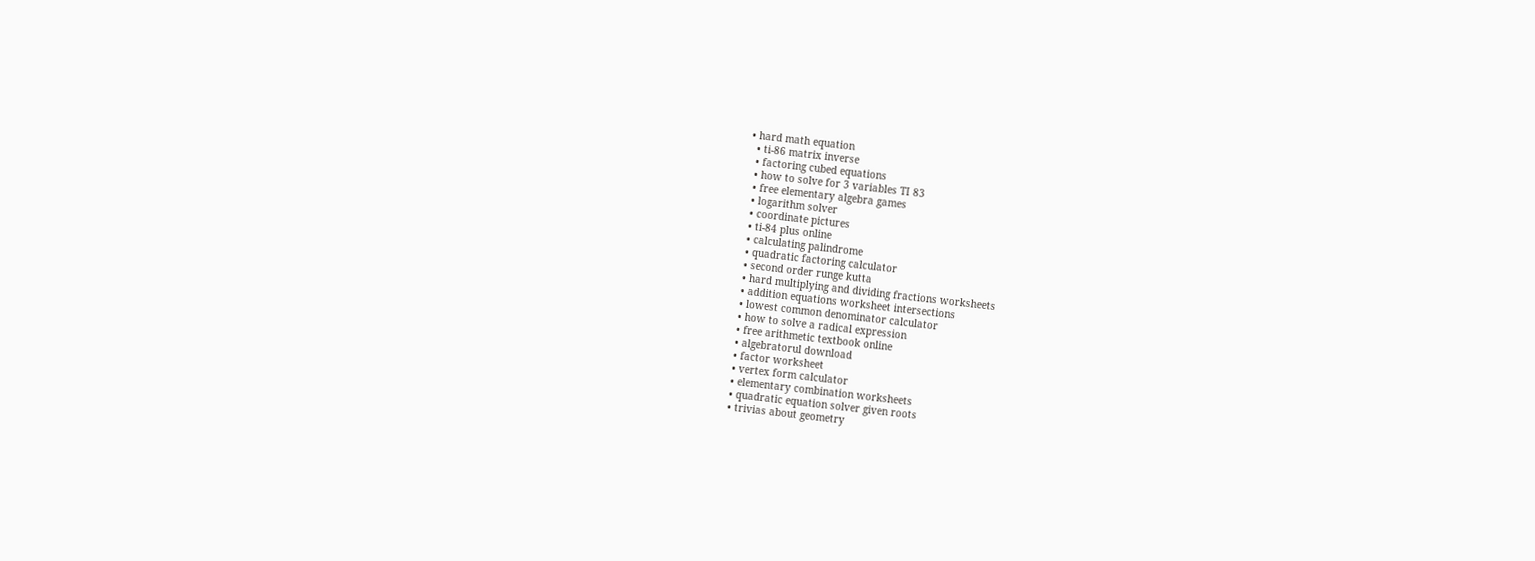• hard math equation
  • ti-86 matrix inverse
  • factoring cubed equations
  • how to solve for 3 variables TI 83
  • free elementary algebra games
  • logarithm solver
  • coordinate pictures
  • ti-84 plus online
  • calculating palindrome
  • quadratic factoring calculator
  • second order runge kutta
  • hard multiplying and dividing fractions worksheets
  • addition equations worksheet intersections
  • lowest common denominator calculator
  • how to solve a radical expression
  • free arithmetic textbook online
  • algebratorul download
  • factor worksheet
  • vertex form calculator
  • elementary combination worksheets
  • quadratic equation solver given roots
  • trivias about geometry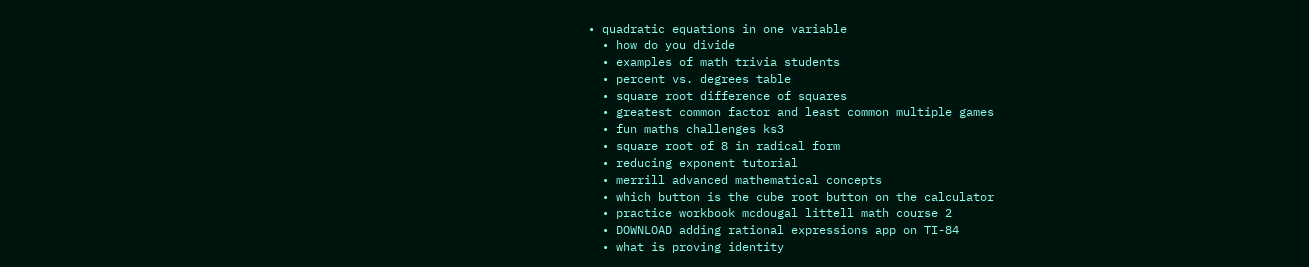• quadratic equations in one variable
  • how do you divide
  • examples of math trivia students
  • percent vs. degrees table
  • square root difference of squares
  • greatest common factor and least common multiple games
  • fun maths challenges ks3
  • square root of 8 in radical form
  • reducing exponent tutorial
  • merrill advanced mathematical concepts
  • which button is the cube root button on the calculator
  • practice workbook mcdougal littell math course 2
  • DOWNLOAD adding rational expressions app on TI-84
  • what is proving identity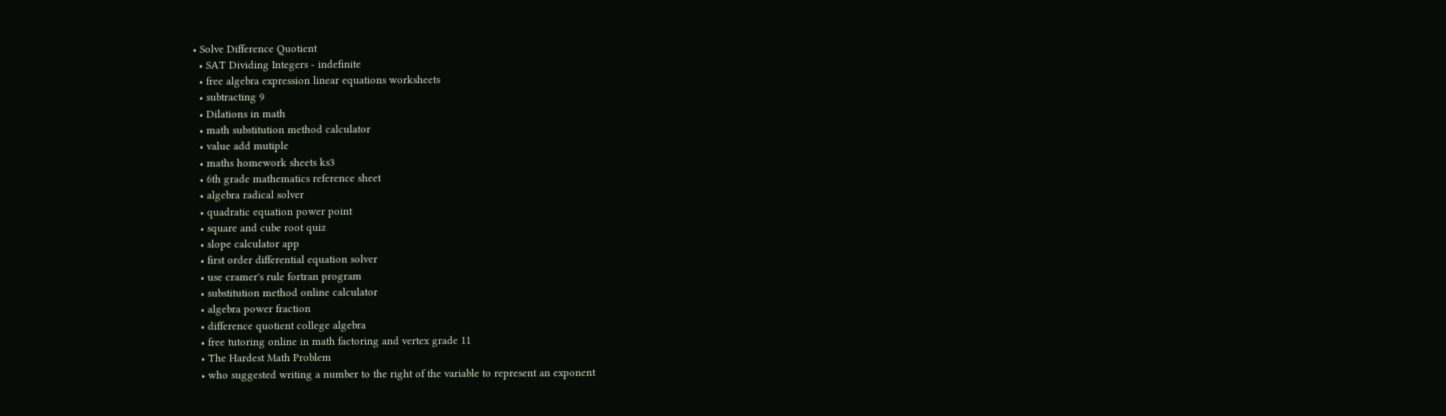• Solve Difference Quotient
  • SAT Dividing Integers - indefinite
  • free algebra expression linear equations worksheets
  • subtracting 9
  • Dilations in math
  • math substitution method calculator
  • value add mutiple
  • maths homework sheets ks3
  • 6th grade mathematics reference sheet
  • algebra radical solver
  • quadratic equation power point
  • square and cube root quiz
  • slope calculator app
  • first order differential equation solver
  • use cramer's rule fortran program
  • substitution method online calculator
  • algebra power fraction
  • difference quotient college algebra
  • free tutoring online in math factoring and vertex grade 11
  • The Hardest Math Problem
  • who suggested writing a number to the right of the variable to represent an exponent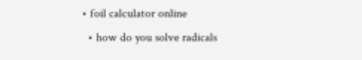• foil calculator online
  • how do you solve radicals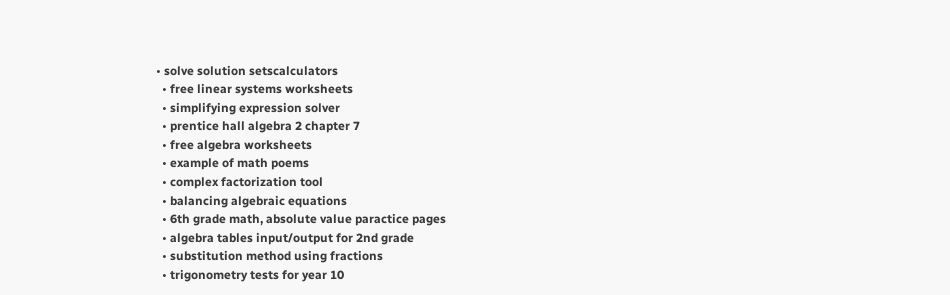• solve solution setscalculators
  • free linear systems worksheets
  • simplifying expression solver
  • prentice hall algebra 2 chapter 7
  • free algebra worksheets
  • example of math poems
  • complex factorization tool
  • balancing algebraic equations
  • 6th grade math, absolute value paractice pages
  • algebra tables input/output for 2nd grade
  • substitution method using fractions
  • trigonometry tests for year 10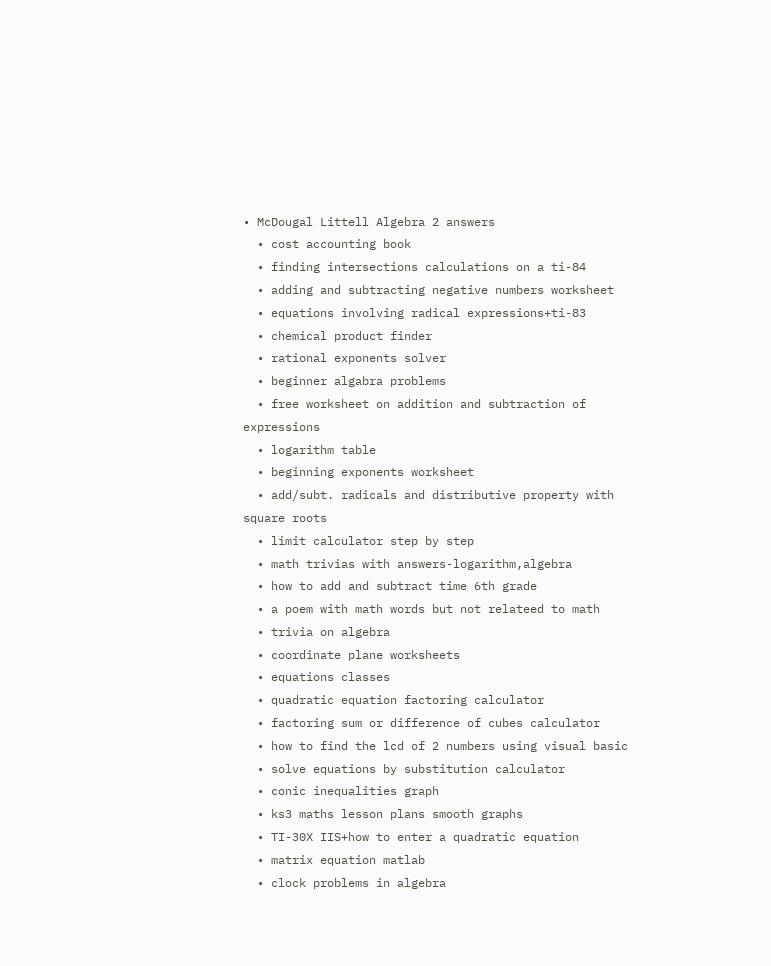• McDougal Littell Algebra 2 answers
  • cost accounting book
  • finding intersections calculations on a ti-84
  • adding and subtracting negative numbers worksheet
  • equations involving radical expressions+ti-83
  • chemical product finder
  • rational exponents solver
  • beginner algabra problems
  • free worksheet on addition and subtraction of expressions
  • logarithm table
  • beginning exponents worksheet
  • add/subt. radicals and distributive property with square roots
  • limit calculator step by step
  • math trivias with answers-logarithm,algebra
  • how to add and subtract time 6th grade
  • a poem with math words but not relateed to math
  • trivia on algebra
  • coordinate plane worksheets
  • equations classes
  • quadratic equation factoring calculator
  • factoring sum or difference of cubes calculator
  • how to find the lcd of 2 numbers using visual basic
  • solve equations by substitution calculator
  • conic inequalities graph
  • ks3 maths lesson plans smooth graphs
  • TI-30X IIS+how to enter a quadratic equation
  • matrix equation matlab
  • clock problems in algebra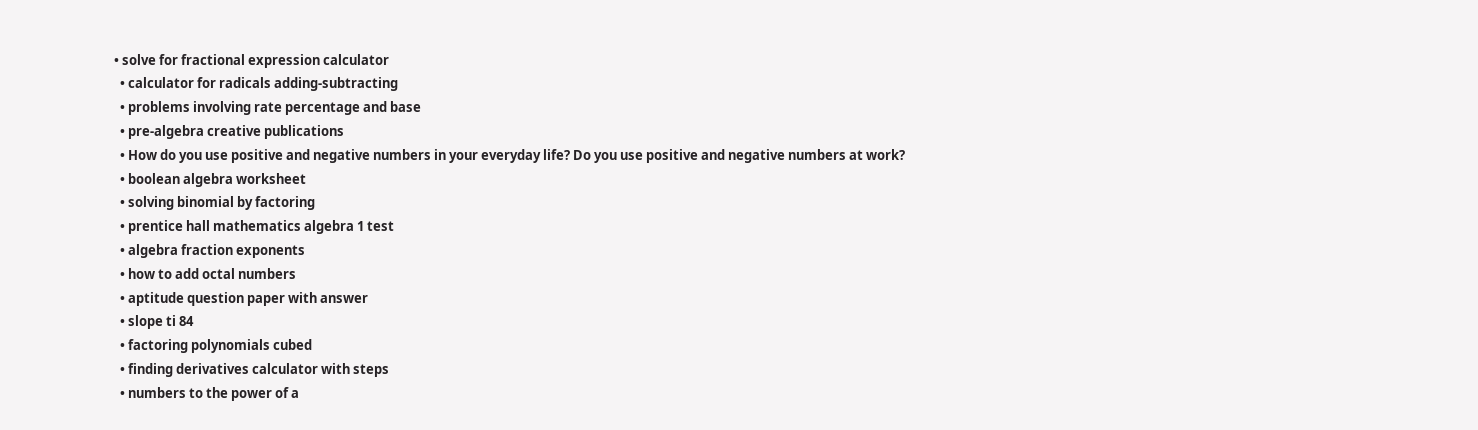• solve for fractional expression calculator
  • calculator for radicals adding-subtracting
  • problems involving rate percentage and base
  • pre-algebra creative publications
  • How do you use positive and negative numbers in your everyday life? Do you use positive and negative numbers at work?
  • boolean algebra worksheet
  • solving binomial by factoring
  • prentice hall mathematics algebra 1 test
  • algebra fraction exponents
  • how to add octal numbers
  • aptitude question paper with answer
  • slope ti 84
  • factoring polynomials cubed
  • finding derivatives calculator with steps
  • numbers to the power of a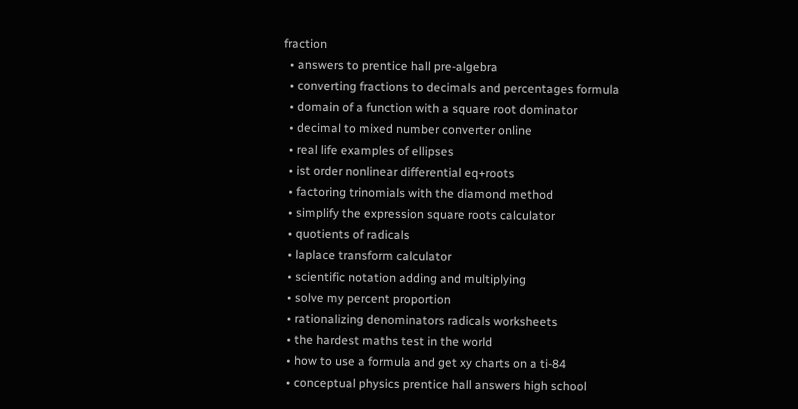fraction
  • answers to prentice hall pre-algebra
  • converting fractions to decimals and percentages formula
  • domain of a function with a square root dominator
  • decimal to mixed number converter online
  • real life examples of ellipses
  • ist order nonlinear differential eq+roots
  • factoring trinomials with the diamond method
  • simplify the expression square roots calculator
  • quotients of radicals
  • laplace transform calculator
  • scientific notation adding and multiplying
  • solve my percent proportion
  • rationalizing denominators radicals worksheets
  • the hardest maths test in the world
  • how to use a formula and get xy charts on a ti-84
  • conceptual physics prentice hall answers high school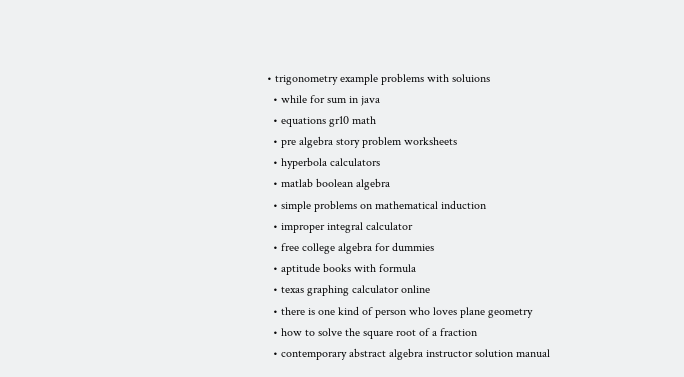• trigonometry example problems with soluions
  • while for sum in java
  • equations gr10 math
  • pre algebra story problem worksheets
  • hyperbola calculators
  • matlab boolean algebra
  • simple problems on mathematical induction
  • improper integral calculator
  • free college algebra for dummies
  • aptitude books with formula
  • texas graphing calculator online
  • there is one kind of person who loves plane geometry
  • how to solve the square root of a fraction
  • contemporary abstract algebra instructor solution manual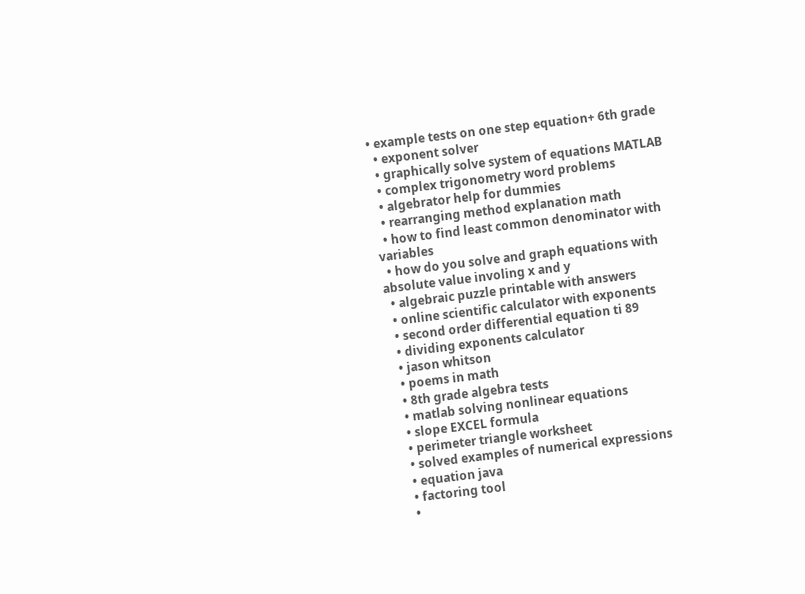• example tests on one step equation+ 6th grade
  • exponent solver
  • graphically solve system of equations MATLAB
  • complex trigonometry word problems
  • algebrator help for dummies
  • rearranging method explanation math
  • how to find least common denominator with variables
  • how do you solve and graph equations with absolute value involing x and y
  • algebraic puzzle printable with answers
  • online scientific calculator with exponents
  • second order differential equation ti 89
  • dividing exponents calculator
  • jason whitson
  • poems in math
  • 8th grade algebra tests
  • matlab solving nonlinear equations
  • slope EXCEL formula
  • perimeter triangle worksheet
  • solved examples of numerical expressions
  • equation java
  • factoring tool
  •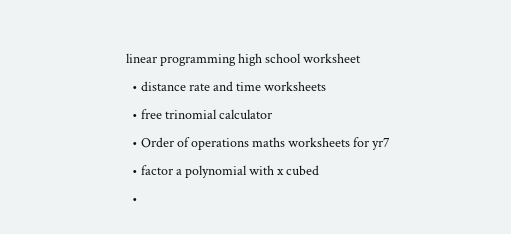linear programming high school worksheet
  • distance rate and time worksheets
  • free trinomial calculator
  • Order of operations maths worksheets for yr7
  • factor a polynomial with x cubed
  •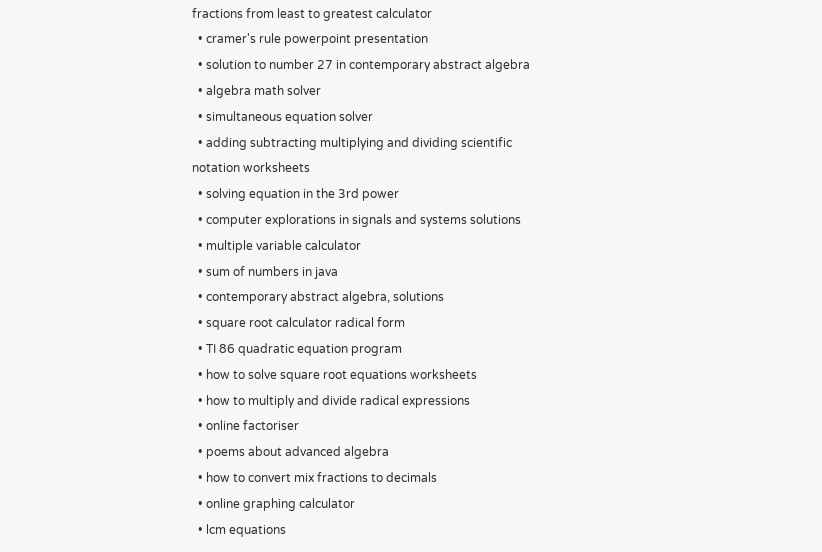fractions from least to greatest calculator
  • cramer's rule powerpoint presentation
  • solution to number 27 in contemporary abstract algebra
  • algebra math solver
  • simultaneous equation solver
  • adding subtracting multiplying and dividing scientific notation worksheets
  • solving equation in the 3rd power
  • computer explorations in signals and systems solutions
  • multiple variable calculator
  • sum of numbers in java
  • contemporary abstract algebra, solutions
  • square root calculator radical form
  • TI 86 quadratic equation program
  • how to solve square root equations worksheets
  • how to multiply and divide radical expressions
  • online factoriser
  • poems about advanced algebra
  • how to convert mix fractions to decimals
  • online graphing calculator
  • lcm equations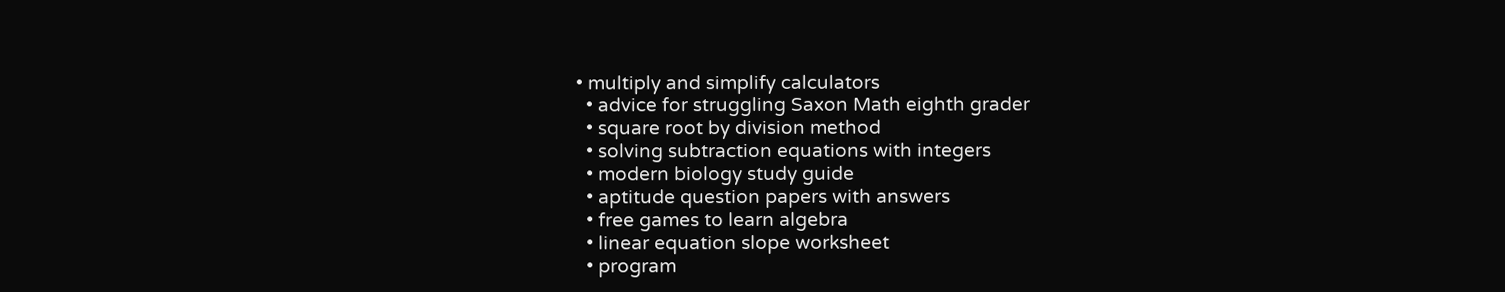• multiply and simplify calculators
  • advice for struggling Saxon Math eighth grader
  • square root by division method
  • solving subtraction equations with integers
  • modern biology study guide
  • aptitude question papers with answers
  • free games to learn algebra
  • linear equation slope worksheet
  • program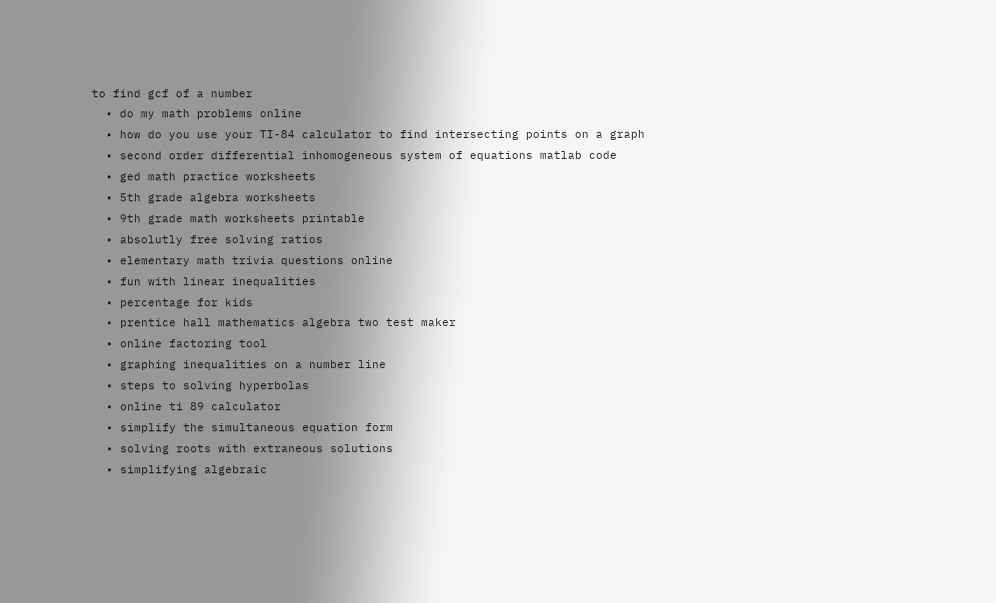to find gcf of a number
  • do my math problems online
  • how do you use your TI-84 calculator to find intersecting points on a graph
  • second order differential inhomogeneous system of equations matlab code
  • ged math practice worksheets
  • 5th grade algebra worksheets
  • 9th grade math worksheets printable
  • absolutly free solving ratios
  • elementary math trivia questions online
  • fun with linear inequalities
  • percentage for kids
  • prentice hall mathematics algebra two test maker
  • online factoring tool
  • graphing inequalities on a number line
  • steps to solving hyperbolas
  • online ti 89 calculator
  • simplify the simultaneous equation form
  • solving roots with extraneous solutions
  • simplifying algebraic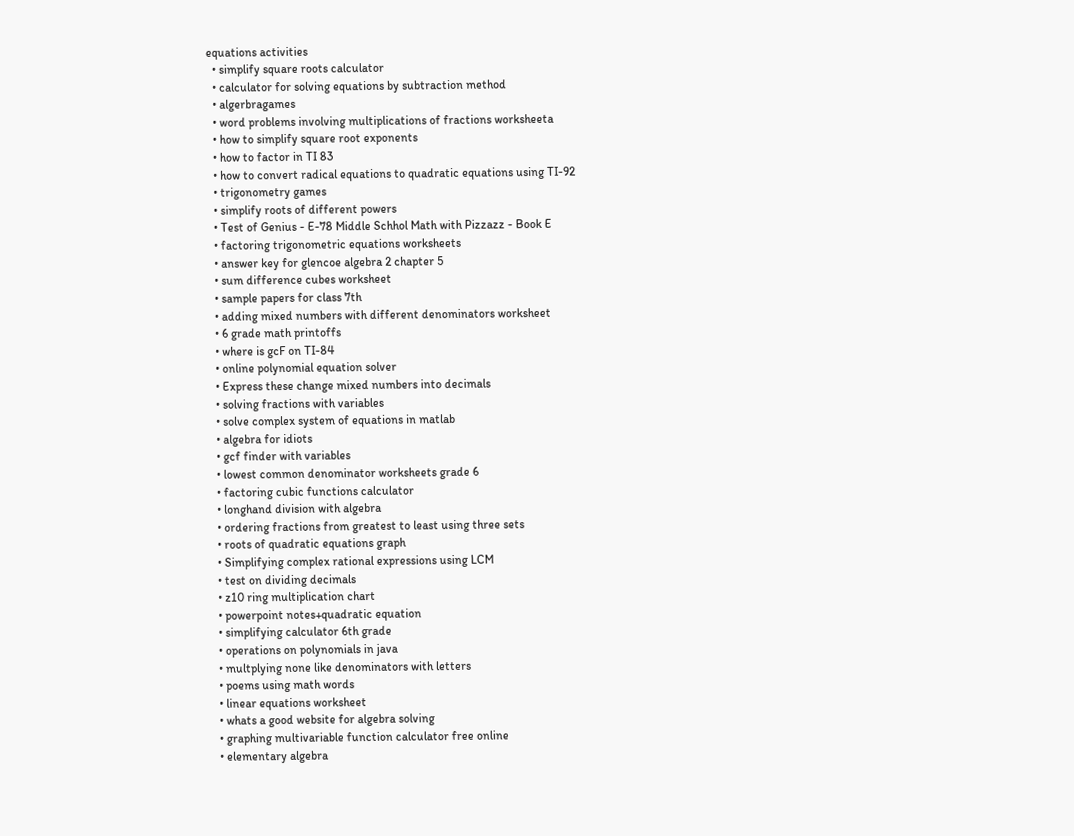equations activities
  • simplify square roots calculator
  • calculator for solving equations by subtraction method
  • algerbragames
  • word problems involving multiplications of fractions worksheeta
  • how to simplify square root exponents
  • how to factor in TI 83
  • how to convert radical equations to quadratic equations using TI-92
  • trigonometry games
  • simplify roots of different powers
  • Test of Genius - E-78 Middle Schhol Math with Pizzazz - Book E
  • factoring trigonometric equations worksheets
  • answer key for glencoe algebra 2 chapter 5
  • sum difference cubes worksheet
  • sample papers for class 7th
  • adding mixed numbers with different denominators worksheet
  • 6 grade math printoffs
  • where is gcF on TI-84
  • online polynomial equation solver
  • Express these change mixed numbers into decimals
  • solving fractions with variables
  • solve complex system of equations in matlab
  • algebra for idiots
  • gcf finder with variables
  • lowest common denominator worksheets grade 6
  • factoring cubic functions calculator
  • longhand division with algebra
  • ordering fractions from greatest to least using three sets
  • roots of quadratic equations graph
  • Simplifying complex rational expressions using LCM
  • test on dividing decimals
  • z10 ring multiplication chart
  • powerpoint notes+quadratic equation
  • simplifying calculator 6th grade
  • operations on polynomials in java
  • multplying none like denominators with letters
  • poems using math words
  • linear equations worksheet
  • whats a good website for algebra solving
  • graphing multivariable function calculator free online
  • elementary algebra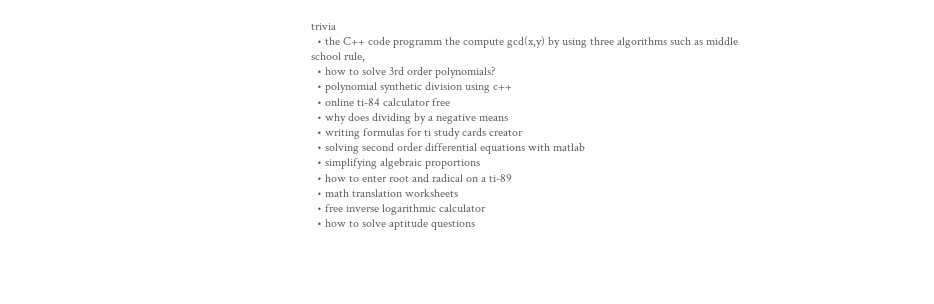trivia
  • the C++ code programm the compute gcd(x,y) by using three algorithms such as middle school rule,
  • how to solve 3rd order polynomials?
  • polynomial synthetic division using c++
  • online ti-84 calculator free
  • why does dividing by a negative means
  • writing formulas for ti study cards creator
  • solving second order differential equations with matlab
  • simplifying algebraic proportions
  • how to enter root and radical on a ti-89
  • math translation worksheets
  • free inverse logarithmic calculator
  • how to solve aptitude questions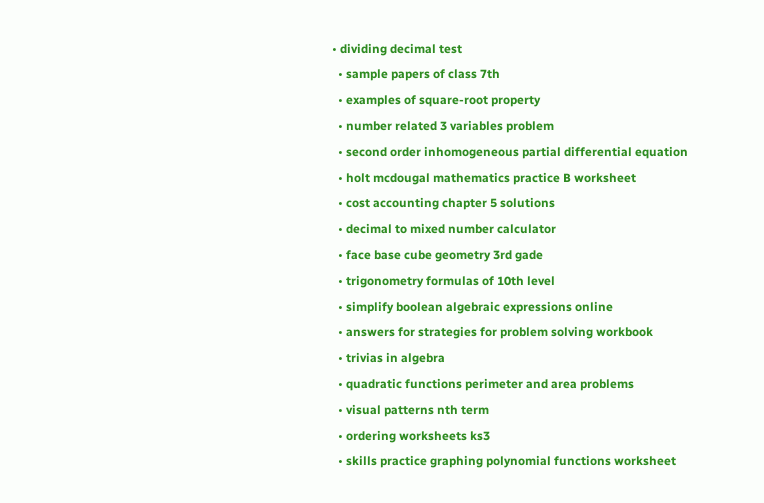• dividing decimal test
  • sample papers of class 7th
  • examples of square-root property
  • number related 3 variables problem
  • second order inhomogeneous partial differential equation
  • holt mcdougal mathematics practice B worksheet
  • cost accounting chapter 5 solutions
  • decimal to mixed number calculator
  • face base cube geometry 3rd gade
  • trigonometry formulas of 10th level
  • simplify boolean algebraic expressions online
  • answers for strategies for problem solving workbook
  • trivias in algebra
  • quadratic functions perimeter and area problems
  • visual patterns nth term
  • ordering worksheets ks3
  • skills practice graphing polynomial functions worksheet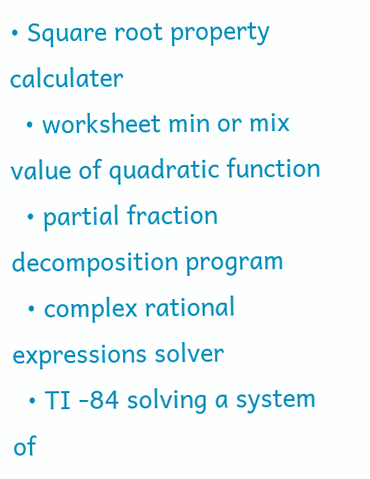• Square root property calculater
  • worksheet min or mix value of quadratic function
  • partial fraction decomposition program
  • complex rational expressions solver
  • TI -84 solving a system of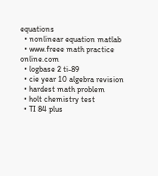equations
  • nonlinear equation matlab
  • www.freee math practice online.com
  • logbase 2 ti-89
  • cie year 10 algebra revision
  • hardest math problem
  • holt chemistry test
  • TI 84 plus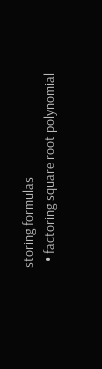storing formulas
  • factoring square root polynomial